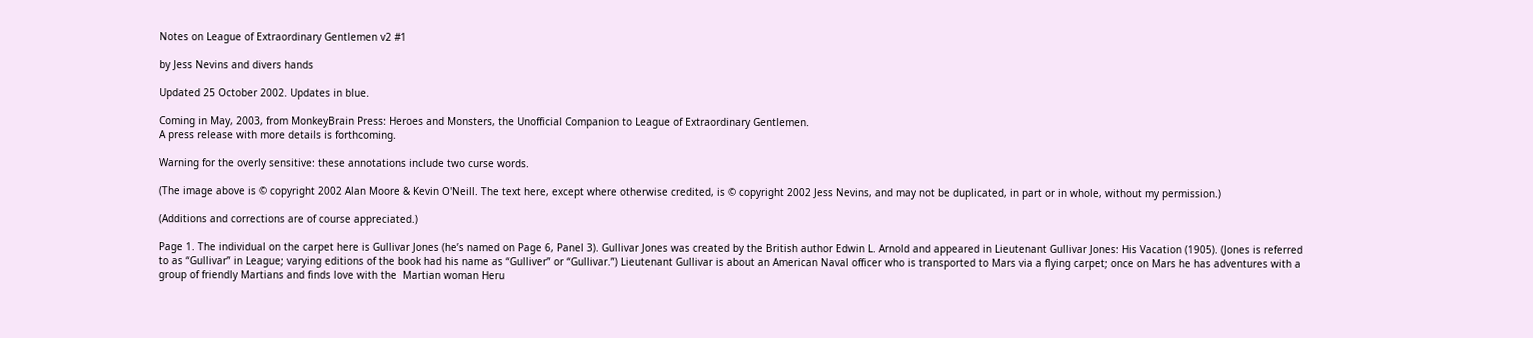Notes on League of Extraordinary Gentlemen v2 #1

by Jess Nevins and divers hands

Updated 25 October 2002. Updates in blue.

Coming in May, 2003, from MonkeyBrain Press: Heroes and Monsters, the Unofficial Companion to League of Extraordinary Gentlemen.
A press release with more details is forthcoming.

Warning for the overly sensitive: these annotations include two curse words.

(The image above is © copyright 2002 Alan Moore & Kevin O'Neill. The text here, except where otherwise credited, is © copyright 2002 Jess Nevins, and may not be duplicated, in part or in whole, without my permission.)

(Additions and corrections are of course appreciated.)

Page 1. The individual on the carpet here is Gullivar Jones (he’s named on Page 6, Panel 3). Gullivar Jones was created by the British author Edwin L. Arnold and appeared in Lieutenant Gullivar Jones: His Vacation (1905). (Jones is referred to as “Gullivar” in League; varying editions of the book had his name as “Gulliver” or “Gullivar.”) Lieutenant Gullivar is about an American Naval officer who is transported to Mars via a flying carpet; once on Mars he has adventures with a group of friendly Martians and finds love with the  Martian woman Heru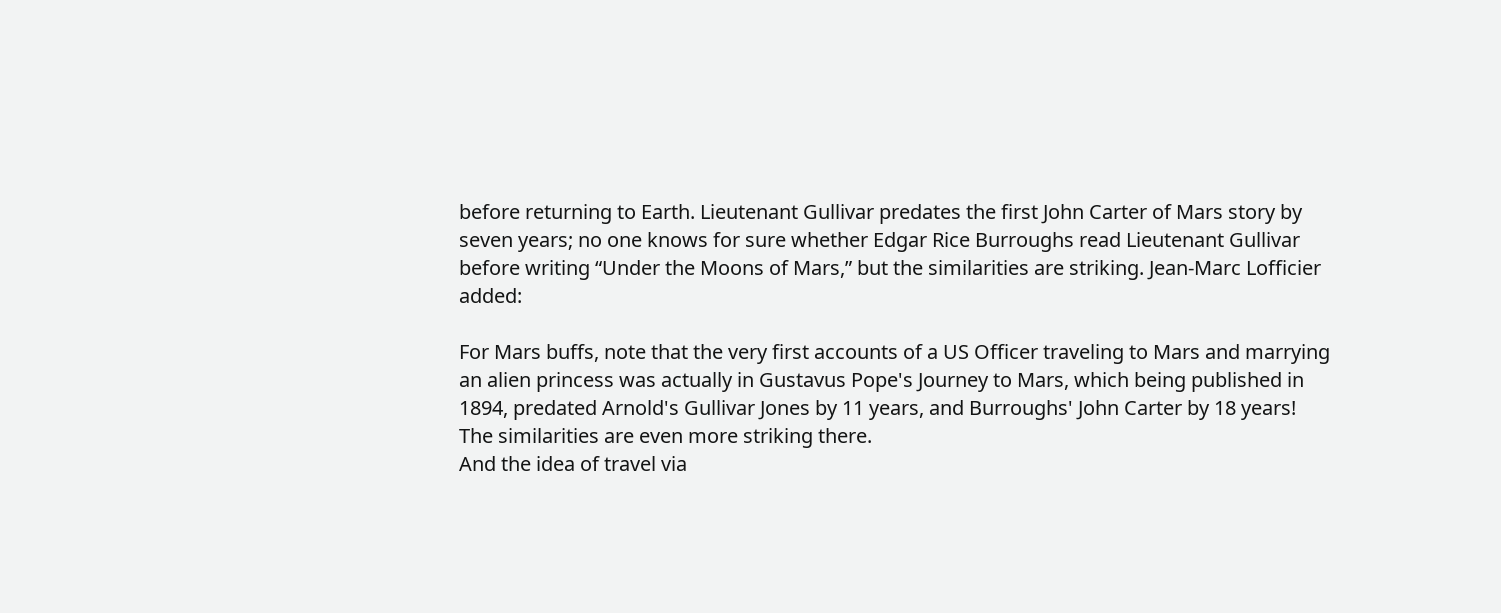before returning to Earth. Lieutenant Gullivar predates the first John Carter of Mars story by seven years; no one knows for sure whether Edgar Rice Burroughs read Lieutenant Gullivar before writing “Under the Moons of Mars,” but the similarities are striking. Jean-Marc Lofficier added:

For Mars buffs, note that the very first accounts of a US Officer traveling to Mars and marrying an alien princess was actually in Gustavus Pope's Journey to Mars, which being published in 1894, predated Arnold's Gullivar Jones by 11 years, and Burroughs' John Carter by 18 years!  The similarities are even more striking there.
And the idea of travel via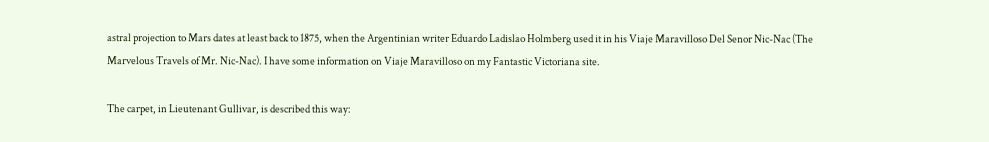astral projection to Mars dates at least back to 1875, when the Argentinian writer Eduardo Ladislao Holmberg used it in his Viaje Maravilloso Del Senor Nic-Nac (The Marvelous Travels of Mr. Nic-Nac). I have some information on Viaje Maravilloso on my Fantastic Victoriana site.

The carpet, in Lieutenant Gullivar, is described this way: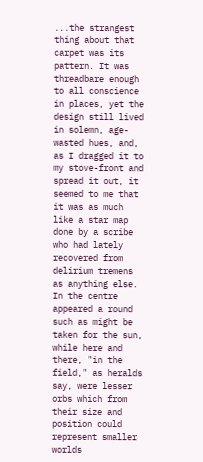...the strangest thing about that carpet was its pattern. It was threadbare enough to all conscience in places, yet the design still lived in solemn, age-wasted hues, and, as I dragged it to my stove-front and spread it out, it seemed to me that it was as much like a star map done by a scribe who had lately recovered from delirium tremens as anything else. In the centre appeared a round such as might be taken for the sun, while here and there, "in the field," as heralds say, were lesser orbs which from their size and position could represent smaller worlds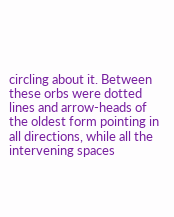circling about it. Between these orbs were dotted lines and arrow-heads of the oldest form pointing in all directions, while all the intervening spaces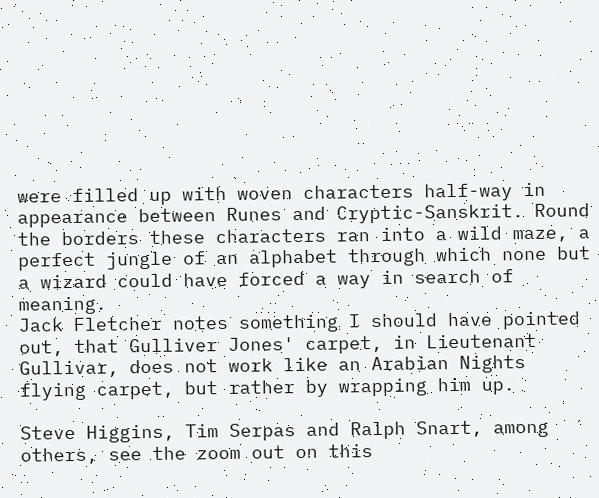were filled up with woven characters half-way in appearance between Runes and Cryptic-Sanskrit. Round the borders these characters ran into a wild maze, a perfect jungle of an alphabet through which none but a wizard could have forced a way in search of meaning.
Jack Fletcher notes something I should have pointed out, that Gulliver Jones' carpet, in Lieutenant Gullivar, does not work like an Arabian Nights flying carpet, but rather by wrapping him up.

Steve Higgins, Tim Serpas and Ralph Snart, among others, see the zoom out on this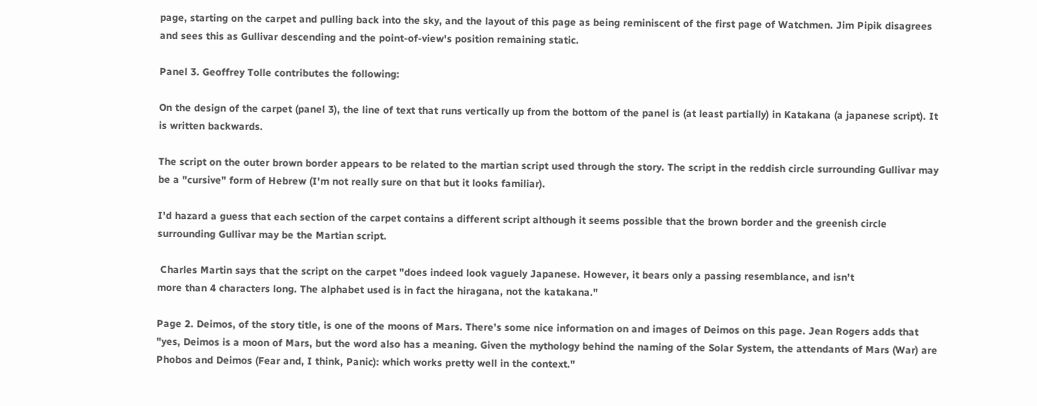page, starting on the carpet and pulling back into the sky, and the layout of this page as being reminiscent of the first page of Watchmen. Jim Pipik disagrees and sees this as Gullivar descending and the point-of-view's position remaining static.

Panel 3. Geoffrey Tolle contributes the following:

On the design of the carpet (panel 3), the line of text that runs vertically up from the bottom of the panel is (at least partially) in Katakana (a japanese script). It is written backwards.

The script on the outer brown border appears to be related to the martian script used through the story. The script in the reddish circle surrounding Gullivar may be a "cursive" form of Hebrew (I'm not really sure on that but it looks familiar).

I'd hazard a guess that each section of the carpet contains a different script although it seems possible that the brown border and the greenish circle surrounding Gullivar may be the Martian script.

 Charles Martin says that the script on the carpet "does indeed look vaguely Japanese. However, it bears only a passing resemblance, and isn't
more than 4 characters long. The alphabet used is in fact the hiragana, not the katakana."

Page 2. Deimos, of the story title, is one of the moons of Mars. There’s some nice information on and images of Deimos on this page. Jean Rogers adds that "yes, Deimos is a moon of Mars, but the word also has a meaning. Given the mythology behind the naming of the Solar System, the attendants of Mars (War) are Phobos and Deimos (Fear and, I think, Panic): which works pretty well in the context."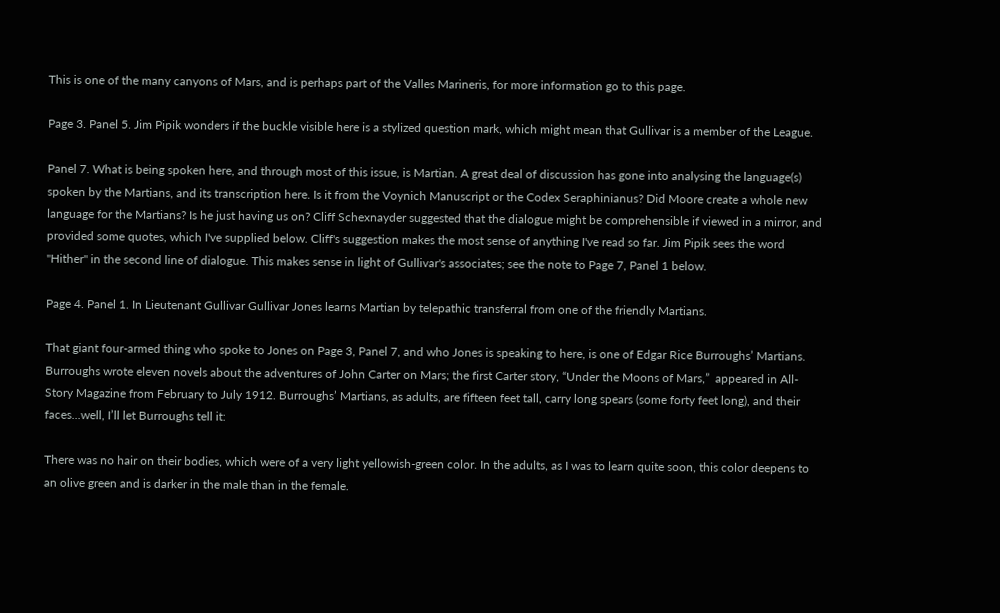This is one of the many canyons of Mars, and is perhaps part of the Valles Marineris, for more information go to this page.

Page 3. Panel 5. Jim Pipik wonders if the buckle visible here is a stylized question mark, which might mean that Gullivar is a member of the League.

Panel 7. What is being spoken here, and through most of this issue, is Martian. A great deal of discussion has gone into analysing the language(s) spoken by the Martians, and its transcription here. Is it from the Voynich Manuscript or the Codex Seraphinianus? Did Moore create a whole new language for the Martians? Is he just having us on? Cliff Schexnayder suggested that the dialogue might be comprehensible if viewed in a mirror, and provided some quotes, which I've supplied below. Cliff's suggestion makes the most sense of anything I've read so far. Jim Pipik sees the word "Hither" in the second line of dialogue. This makes sense in light of Gullivar's associates; see the note to Page 7, Panel 1 below.

Page 4. Panel 1. In Lieutenant Gullivar Gullivar Jones learns Martian by telepathic transferral from one of the friendly Martians.

That giant four-armed thing who spoke to Jones on Page 3, Panel 7, and who Jones is speaking to here, is one of Edgar Rice Burroughs’ Martians. Burroughs wrote eleven novels about the adventures of John Carter on Mars; the first Carter story, “Under the Moons of Mars,”  appeared in All-Story Magazine from February to July 1912. Burroughs’ Martians, as adults, are fifteen feet tall, carry long spears (some forty feet long), and their faces...well, I’ll let Burroughs tell it:

There was no hair on their bodies, which were of a very light yellowish-green color. In the adults, as I was to learn quite soon, this color deepens to an olive green and is darker in the male than in the female.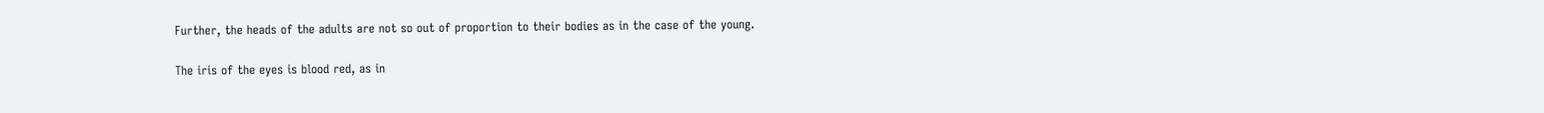Further, the heads of the adults are not so out of proportion to their bodies as in the case of the young.

The iris of the eyes is blood red, as in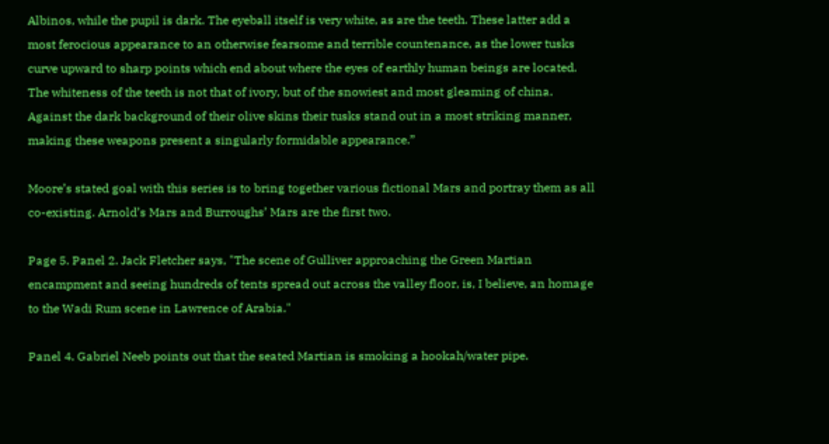Albinos, while the pupil is dark. The eyeball itself is very white, as are the teeth. These latter add a most ferocious appearance to an otherwise fearsome and terrible countenance, as the lower tusks curve upward to sharp points which end about where the eyes of earthly human beings are located. The whiteness of the teeth is not that of ivory, but of the snowiest and most gleaming of china. Against the dark background of their olive skins their tusks stand out in a most striking manner, making these weapons present a singularly formidable appearance.”

Moore’s stated goal with this series is to bring together various fictional Mars and portray them as all co-existing. Arnold’s Mars and Burroughs’ Mars are the first two.

Page 5. Panel 2. Jack Fletcher says, "The scene of Gulliver approaching the Green Martian encampment and seeing hundreds of tents spread out across the valley floor, is, I believe, an homage to the Wadi Rum scene in Lawrence of Arabia."

Panel 4. Gabriel Neeb points out that the seated Martian is smoking a hookah/water pipe.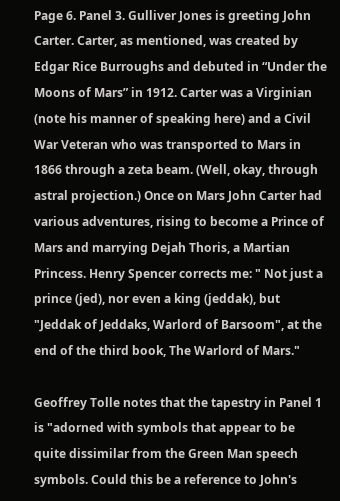Page 6. Panel 3. Gulliver Jones is greeting John Carter. Carter, as mentioned, was created by Edgar Rice Burroughs and debuted in “Under the Moons of Mars” in 1912. Carter was a Virginian (note his manner of speaking here) and a Civil War Veteran who was transported to Mars in 1866 through a zeta beam. (Well, okay, through astral projection.) Once on Mars John Carter had various adventures, rising to become a Prince of Mars and marrying Dejah Thoris, a Martian Princess. Henry Spencer corrects me: " Not just a prince (jed), nor even a king (jeddak), but "Jeddak of Jeddaks, Warlord of Barsoom", at the end of the third book, The Warlord of Mars."

Geoffrey Tolle notes that the tapestry in Panel 1 is "adorned with symbols that appear to be quite dissimilar from the Green Man speech symbols. Could this be a reference to John's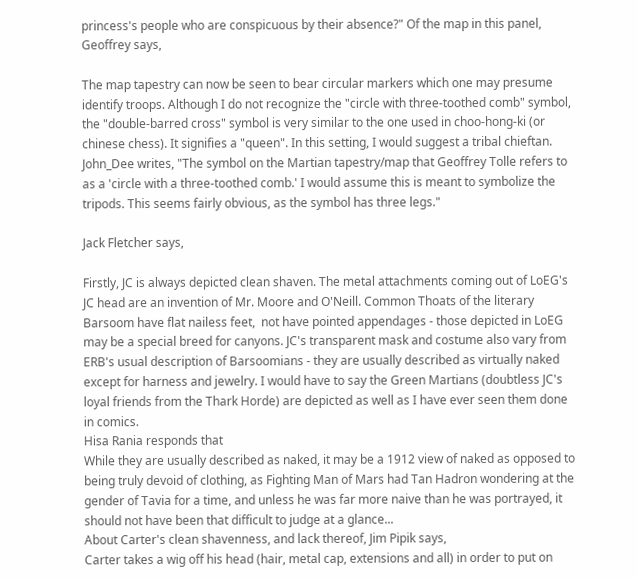princess's people who are conspicuous by their absence?" Of the map in this panel, Geoffrey says,

The map tapestry can now be seen to bear circular markers which one may presume identify troops. Although I do not recognize the "circle with three-toothed comb" symbol, the "double-barred cross" symbol is very similar to the one used in choo-hong-ki (or chinese chess). It signifies a "queen". In this setting, I would suggest a tribal chieftan.
John_Dee writes, "The symbol on the Martian tapestry/map that Geoffrey Tolle refers to as a 'circle with a three-toothed comb.' I would assume this is meant to symbolize the tripods. This seems fairly obvious, as the symbol has three legs."

Jack Fletcher says,

Firstly, JC is always depicted clean shaven. The metal attachments coming out of LoEG's JC head are an invention of Mr. Moore and O'Neill. Common Thoats of the literary Barsoom have flat nailess feet,  not have pointed appendages - those depicted in LoEG may be a special breed for canyons. JC's transparent mask and costume also vary from ERB's usual description of Barsoomians - they are usually described as virtually naked except for harness and jewelry. I would have to say the Green Martians (doubtless JC's loyal friends from the Thark Horde) are depicted as well as I have ever seen them done in comics.
Hisa Rania responds that
While they are usually described as naked, it may be a 1912 view of naked as opposed to being truly devoid of clothing, as Fighting Man of Mars had Tan Hadron wondering at the gender of Tavia for a time, and unless he was far more naive than he was portrayed, it should not have been that difficult to judge at a glance...
About Carter's clean shavenness, and lack thereof, Jim Pipik says,
Carter takes a wig off his head (hair, metal cap, extensions and all) in order to put on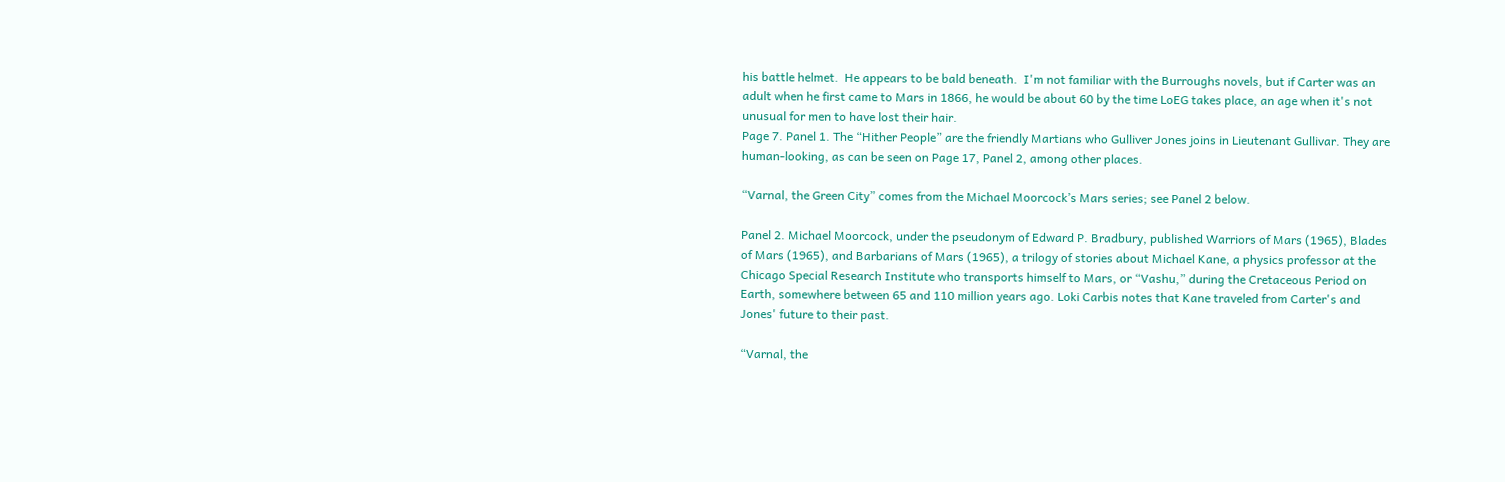his battle helmet.  He appears to be bald beneath.  I'm not familiar with the Burroughs novels, but if Carter was an adult when he first came to Mars in 1866, he would be about 60 by the time LoEG takes place, an age when it's not unusual for men to have lost their hair.
Page 7. Panel 1. The “Hither People” are the friendly Martians who Gulliver Jones joins in Lieutenant Gullivar. They are human-looking, as can be seen on Page 17, Panel 2, among other places.

“Varnal, the Green City” comes from the Michael Moorcock’s Mars series; see Panel 2 below.

Panel 2. Michael Moorcock, under the pseudonym of Edward P. Bradbury, published Warriors of Mars (1965), Blades of Mars (1965), and Barbarians of Mars (1965), a trilogy of stories about Michael Kane, a physics professor at the Chicago Special Research Institute who transports himself to Mars, or “Vashu,” during the Cretaceous Period on Earth, somewhere between 65 and 110 million years ago. Loki Carbis notes that Kane traveled from Carter's and Jones' future to their past.

“Varnal, the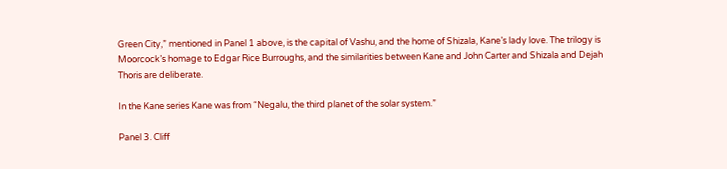Green City,” mentioned in Panel 1 above, is the capital of Vashu, and the home of Shizala, Kane’s lady love. The trilogy is Moorcock’s homage to Edgar Rice Burroughs, and the similarities between Kane and John Carter and Shizala and Dejah Thoris are deliberate.

In the Kane series Kane was from “Negalu, the third planet of the solar system.”

Panel 3. Cliff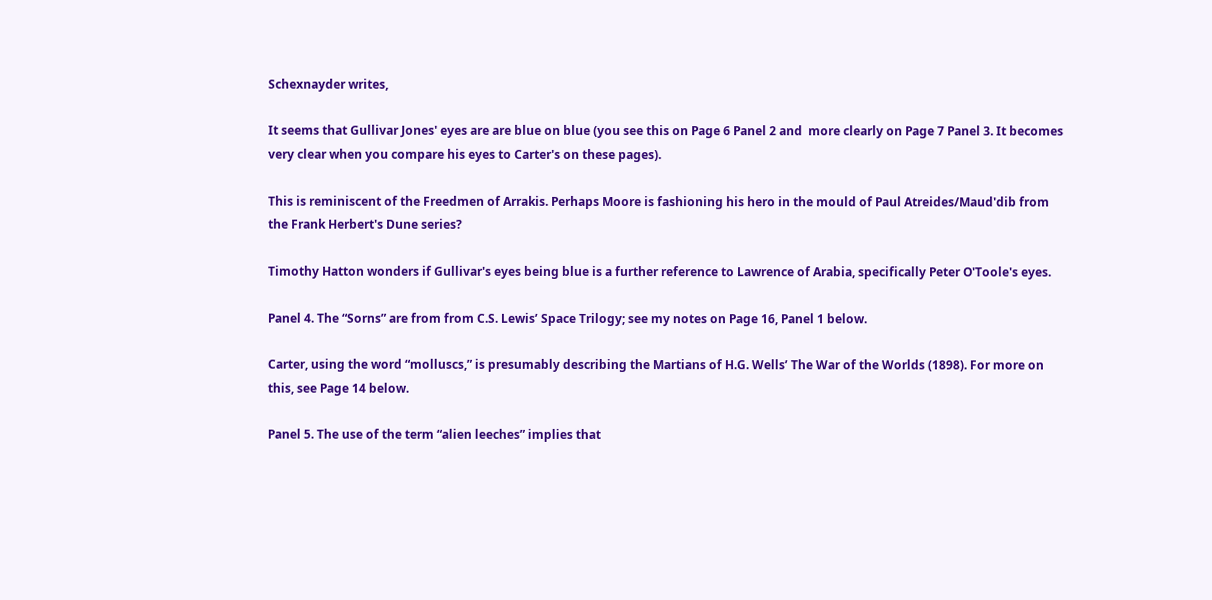Schexnayder writes,

It seems that Gullivar Jones' eyes are are blue on blue (you see this on Page 6 Panel 2 and  more clearly on Page 7 Panel 3. It becomes very clear when you compare his eyes to Carter's on these pages).

This is reminiscent of the Freedmen of Arrakis. Perhaps Moore is fashioning his hero in the mould of Paul Atreides/Maud'dib from the Frank Herbert's Dune series?

Timothy Hatton wonders if Gullivar's eyes being blue is a further reference to Lawrence of Arabia, specifically Peter O'Toole's eyes.

Panel 4. The “Sorns” are from from C.S. Lewis’ Space Trilogy; see my notes on Page 16, Panel 1 below.

Carter, using the word “molluscs,” is presumably describing the Martians of H.G. Wells’ The War of the Worlds (1898). For more on this, see Page 14 below.

Panel 5. The use of the term “alien leeches” implies that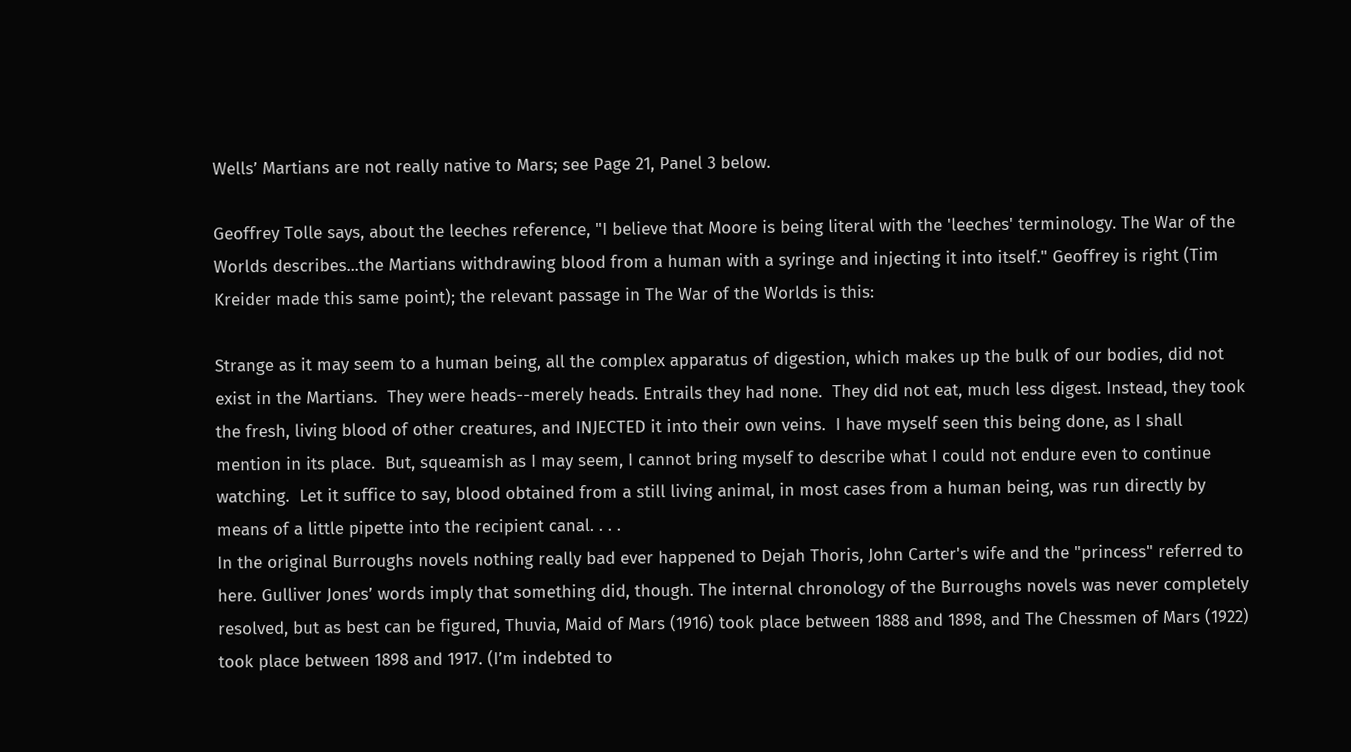Wells’ Martians are not really native to Mars; see Page 21, Panel 3 below.

Geoffrey Tolle says, about the leeches reference, "I believe that Moore is being literal with the 'leeches' terminology. The War of the Worlds describes...the Martians withdrawing blood from a human with a syringe and injecting it into itself." Geoffrey is right (Tim Kreider made this same point); the relevant passage in The War of the Worlds is this:

Strange as it may seem to a human being, all the complex apparatus of digestion, which makes up the bulk of our bodies, did not exist in the Martians.  They were heads--merely heads. Entrails they had none.  They did not eat, much less digest. Instead, they took the fresh, living blood of other creatures, and INJECTED it into their own veins.  I have myself seen this being done, as I shall mention in its place.  But, squeamish as I may seem, I cannot bring myself to describe what I could not endure even to continue watching.  Let it suffice to say, blood obtained from a still living animal, in most cases from a human being, was run directly by means of a little pipette into the recipient canal. . . .
In the original Burroughs novels nothing really bad ever happened to Dejah Thoris, John Carter's wife and the "princess" referred to here. Gulliver Jones’ words imply that something did, though. The internal chronology of the Burroughs novels was never completely resolved, but as best can be figured, Thuvia, Maid of Mars (1916) took place between 1888 and 1898, and The Chessmen of Mars (1922) took place between 1898 and 1917. (I’m indebted to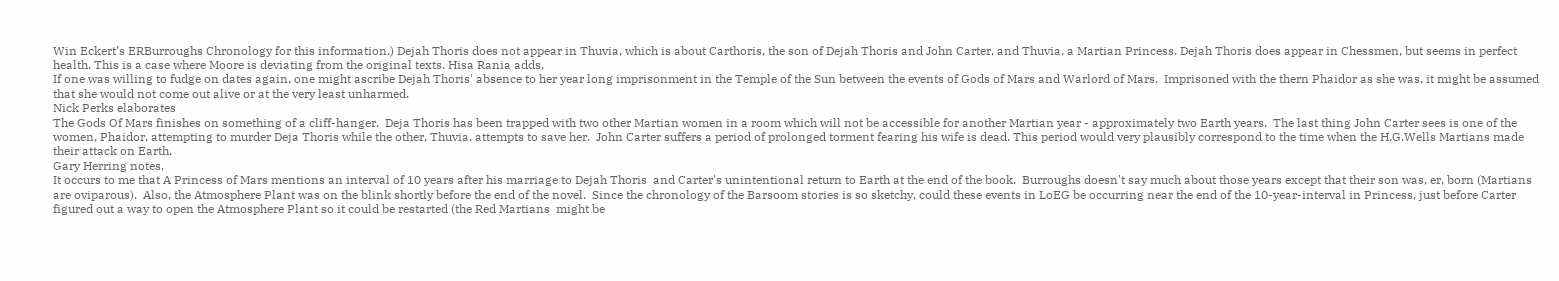Win Eckert’s ERBurroughs Chronology for this information.) Dejah Thoris does not appear in Thuvia, which is about Carthoris, the son of Dejah Thoris and John Carter, and Thuvia, a Martian Princess. Dejah Thoris does appear in Chessmen, but seems in perfect health. This is a case where Moore is deviating from the original texts. Hisa Rania adds,
If one was willing to fudge on dates again, one might ascribe Dejah Thoris' absence to her year long imprisonment in the Temple of the Sun between the events of Gods of Mars and Warlord of Mars.  Imprisoned with the thern Phaidor as she was, it might be assumed that she would not come out alive or at the very least unharmed.
Nick Perks elaborates
The Gods Of Mars finishes on something of a cliff-hanger.  Deja Thoris has been trapped with two other Martian women in a room which will not be accessible for another Martian year - approximately two Earth years.  The last thing John Carter sees is one of the women, Phaidor, attempting to murder Deja Thoris while the other, Thuvia, attempts to save her.  John Carter suffers a period of prolonged torment fearing his wife is dead. This period would very plausibly correspond to the time when the H.G.Wells Martians made their attack on Earth.
Gary Herring notes,
It occurs to me that A Princess of Mars mentions an interval of 10 years after his marriage to Dejah Thoris  and Carter's unintentional return to Earth at the end of the book.  Burroughs doesn't say much about those years except that their son was, er, born (Martians are oviparous).  Also, the Atmosphere Plant was on the blink shortly before the end of the novel.  Since the chronology of the Barsoom stories is so sketchy, could these events in LoEG be occurring near the end of the 10-year-interval in Princess, just before Carter figured out a way to open the Atmosphere Plant so it could be restarted (the Red Martians  might be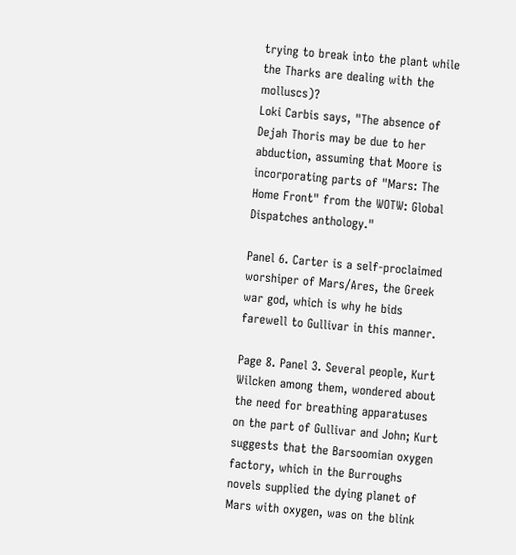trying to break into the plant while the Tharks are dealing with the molluscs)?
Loki Carbis says, "The absence of Dejah Thoris may be due to her abduction, assuming that Moore is incorporating parts of "Mars: The Home Front" from the WOTW: Global Dispatches anthology."

Panel 6. Carter is a self-proclaimed worshiper of Mars/Ares, the Greek war god, which is why he bids farewell to Gullivar in this manner.

Page 8. Panel 3. Several people, Kurt Wilcken among them, wondered about the need for breathing apparatuses on the part of Gullivar and John; Kurt suggests that the Barsoomian oxygen factory, which in the Burroughs novels supplied the dying planet of Mars with oxygen, was on the blink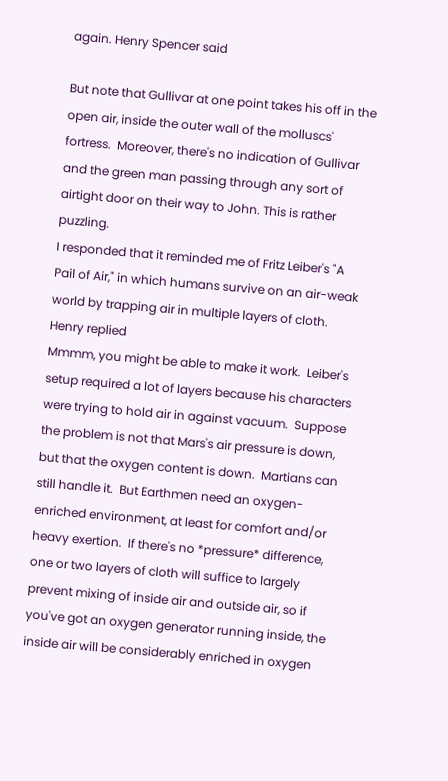again. Henry Spencer said

But note that Gullivar at one point takes his off in the open air, inside the outer wall of the molluscs' fortress.  Moreover, there's no indication of Gullivar and the green man passing through any sort of airtight door on their way to John. This is rather puzzling.
I responded that it reminded me of Fritz Leiber's "A Pail of Air," in which humans survive on an air-weak world by trapping air in multiple layers of cloth. Henry replied
Mmmm, you might be able to make it work.  Leiber's setup required a lot of layers because his characters were trying to hold air in against vacuum.  Suppose the problem is not that Mars's air pressure is down, but that the oxygen content is down.  Martians can still handle it.  But Earthmen need an oxygen-enriched environment, at least for comfort and/or heavy exertion.  If there's no *pressure* difference, one or two layers of cloth will suffice to largely prevent mixing of inside air and outside air, so if you've got an oxygen generator running inside, the inside air will be considerably enriched in oxygen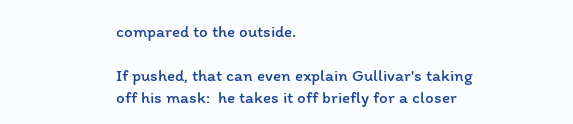compared to the outside.

If pushed, that can even explain Gullivar's taking off his mask:  he takes it off briefly for a closer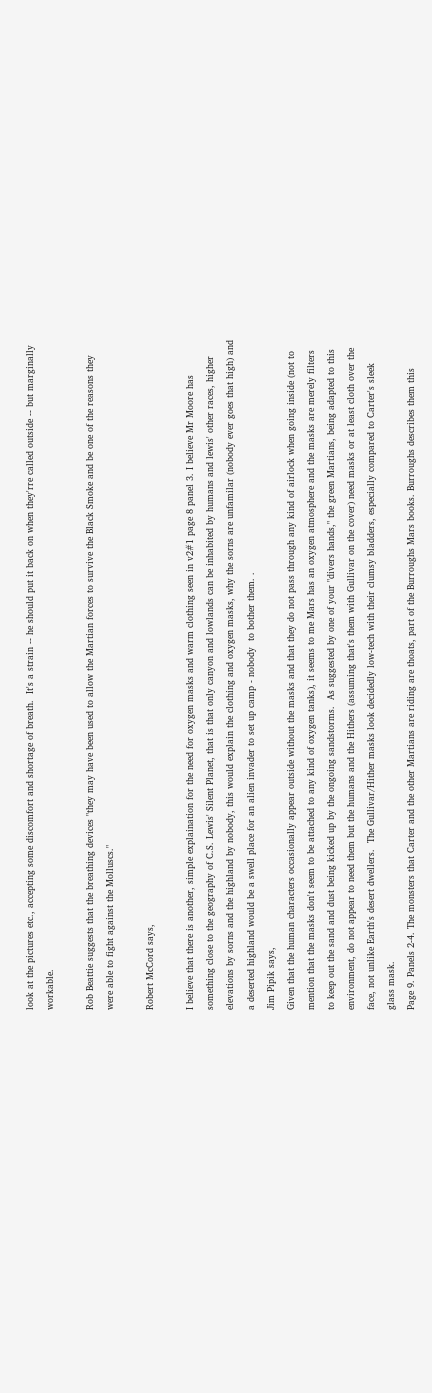look at the pictures etc., accepting some discomfort and shortage of breath.  It's a strain -- he should put it back on when they'rre called outside -- but marginally workable.

Rob Beattie suggests that the breathing devices "they may have been used to allow the Martian forces to survive the Black Smoke and be one of the reasons they were able to fight against the Molluscs."

Robert McCord says,

I believe that there is another, simple explaination for the need for oxygen masks and warm clothing seen in v2#1 page 8 panel 3. I believe Mr Moore has something close to the geography of C.S. Lewis' Silent Planet, that is that only canyon and lowlands can be inhabited by humans and lewis' other races, higher elevations by sorns and the highland by nobody, this would explain the clothing and oxygen masks, why the sorns are unfamilar (nobody ever goes that high) and a deserted highland would be a swell place for an alien invader to set up camp - nobody  to bother them. .
Jim Pipik says,
Given that the human characters occasionally appear outside without the masks and that they do not pass through any kind of airlock when going inside (not to mention that the masks don't seem to be attached to any kind of oxygen tanks), it seems to me Mars has an oxygen atmosphere and the masks are merely filters to keep out the sand and dust being kicked up by the ongoing sandstorms.  As suggested by one of your "divers hands," the green Martians, being adapted to this environment, do not appear to need them but the humans and the Hithers (assuming that's them with Gullivar on the cover) need masks or at least cloth over the face, not unlike Earth's desert dwellers.  The Gullivar/Hither masks look decidedly low-tech with their clumsy bladders, especially compared to Carter's sleek glass mask.
Page 9. Panels 2-4. The monsters that Carter and the other Martians are riding are thoats, part of the Burroughs Mars books. Burroughs describes them this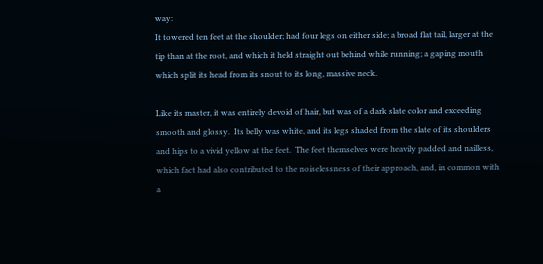way:
It towered ten feet at the shoulder; had four legs on either side; a broad flat tail, larger at the tip than at the root, and which it held straight out behind while running; a gaping mouth which split its head from its snout to its long, massive neck.

Like its master, it was entirely devoid of hair, but was of a dark slate color and exceeding smooth and glossy.  Its belly was white, and its legs shaded from the slate of its shoulders and hips to a vivid yellow at the feet.  The feet themselves were heavily padded and nailless, which fact had also contributed to the noiselessness of their approach, and, in common with a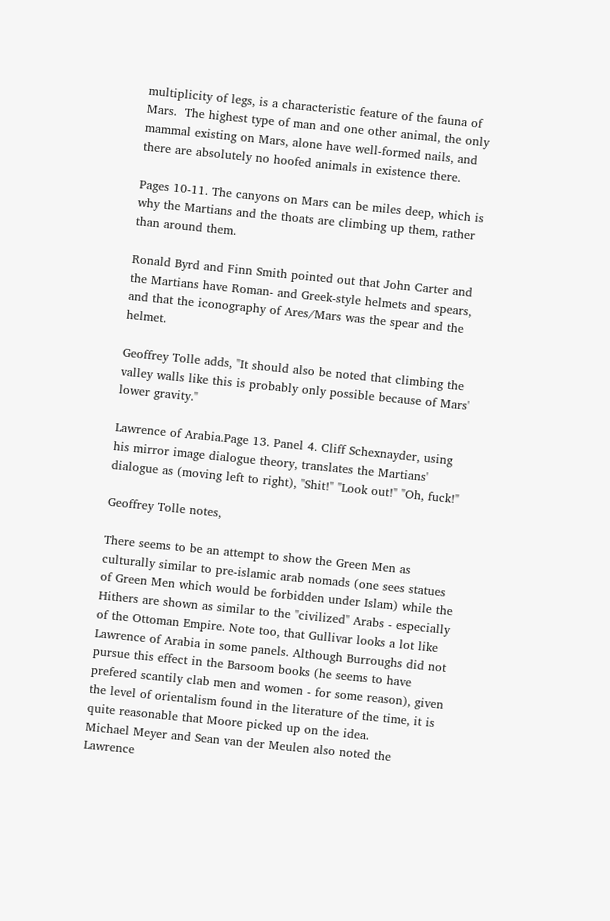multiplicity of legs, is a characteristic feature of the fauna of Mars.  The highest type of man and one other animal, the only mammal existing on Mars, alone have well-formed nails, and there are absolutely no hoofed animals in existence there.

Pages 10-11. The canyons on Mars can be miles deep, which is why the Martians and the thoats are climbing up them, rather than around them.

Ronald Byrd and Finn Smith pointed out that John Carter and the Martians have Roman- and Greek-style helmets and spears, and that the iconography of Ares/Mars was the spear and the helmet.

Geoffrey Tolle adds, "It should also be noted that climbing the valley walls like this is probably only possible because of Mars' lower gravity."

Lawrence of Arabia.Page 13. Panel 4. Cliff Schexnayder, using his mirror image dialogue theory, translates the Martians' dialogue as (moving left to right), "Shit!" "Look out!" "Oh, fuck!"

Geoffrey Tolle notes,

There seems to be an attempt to show the Green Men as culturally similar to pre-islamic arab nomads (one sees statues of Green Men which would be forbidden under Islam) while the Hithers are shown as similar to the "civilized" Arabs - especially of the Ottoman Empire. Note too, that Gullivar looks a lot like Lawrence of Arabia in some panels. Although Burroughs did not pursue this effect in the Barsoom books (he seems to have prefered scantily clab men and women - for some reason), given the level of orientalism found in the literature of the time, it is quite reasonable that Moore picked up on the idea.
Michael Meyer and Sean van der Meulen also noted the Lawrence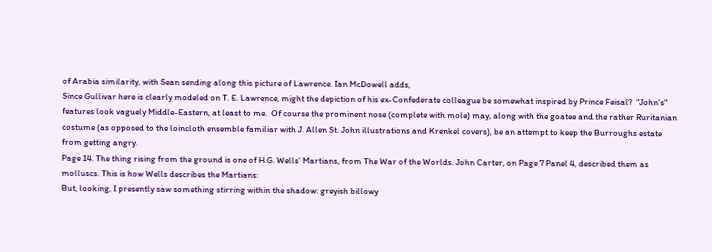of Arabia similarity, with Sean sending along this picture of Lawrence. Ian McDowell adds,
Since Gullivar here is clearly modeled on T. E. Lawrence, might the depiction of his ex-Confederate colleague be somewhat inspired by Prince Feisal?  "John's" features look vaguely Middle-Eastern, at least to me.  Of course the prominent nose (complete with mole) may, along with the goatee and the rather Ruritanian costume (as opposed to the loincloth ensemble familiar with J. Allen St. John illustrations and Krenkel covers), be an attempt to keep the Burroughs estate from getting angry.
Page 14. The thing rising from the ground is one of H.G. Wells’ Martians, from The War of the Worlds. John Carter, on Page 7 Panel 4, described them as molluscs. This is how Wells describes the Martians:
But, looking, I presently saw something stirring within the shadow: greyish billowy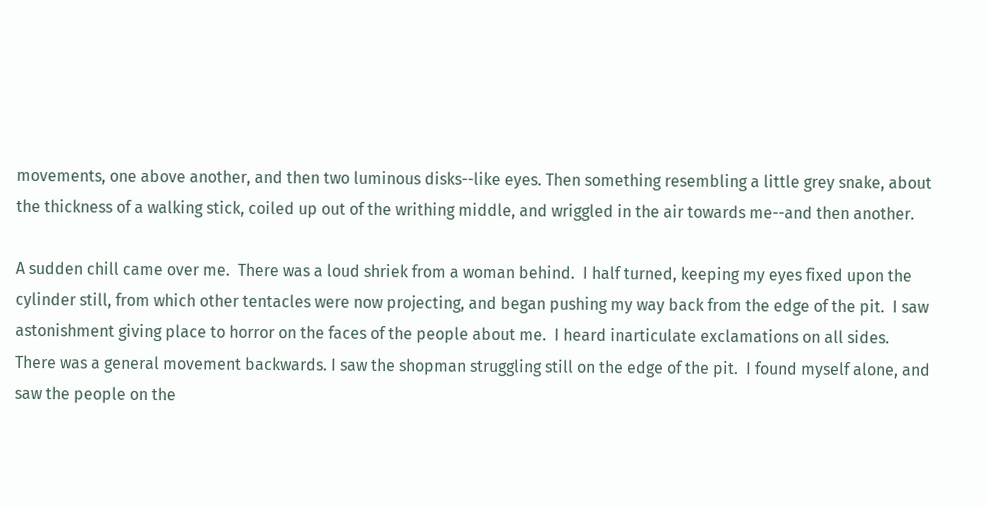movements, one above another, and then two luminous disks--like eyes. Then something resembling a little grey snake, about the thickness of a walking stick, coiled up out of the writhing middle, and wriggled in the air towards me--and then another.

A sudden chill came over me.  There was a loud shriek from a woman behind.  I half turned, keeping my eyes fixed upon the cylinder still, from which other tentacles were now projecting, and began pushing my way back from the edge of the pit.  I saw astonishment giving place to horror on the faces of the people about me.  I heard inarticulate exclamations on all sides.  There was a general movement backwards. I saw the shopman struggling still on the edge of the pit.  I found myself alone, and saw the people on the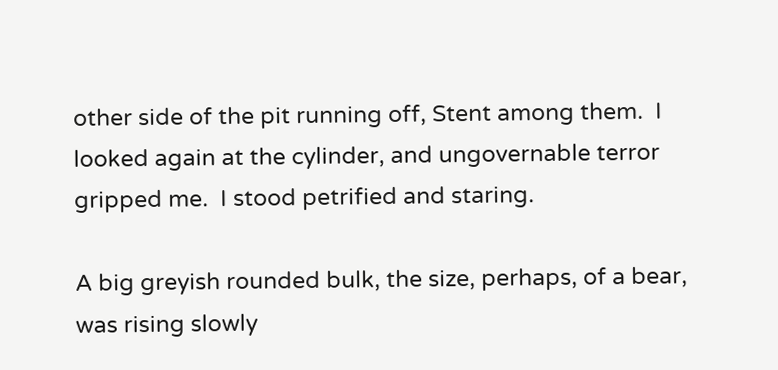other side of the pit running off, Stent among them.  I looked again at the cylinder, and ungovernable terror gripped me.  I stood petrified and staring.

A big greyish rounded bulk, the size, perhaps, of a bear, was rising slowly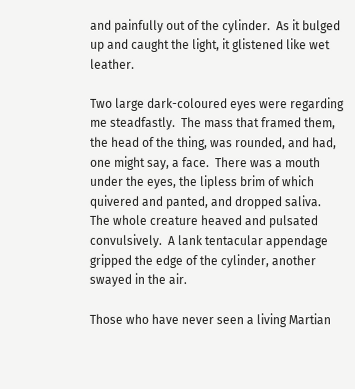and painfully out of the cylinder.  As it bulged up and caught the light, it glistened like wet leather.

Two large dark-coloured eyes were regarding me steadfastly.  The mass that framed them, the head of the thing, was rounded, and had, one might say, a face.  There was a mouth under the eyes, the lipless brim of which quivered and panted, and dropped saliva.  The whole creature heaved and pulsated convulsively.  A lank tentacular appendage gripped the edge of the cylinder, another swayed in the air.

Those who have never seen a living Martian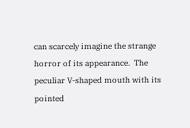can scarcely imagine the strange horror of its appearance.  The peculiar V-shaped mouth with its pointed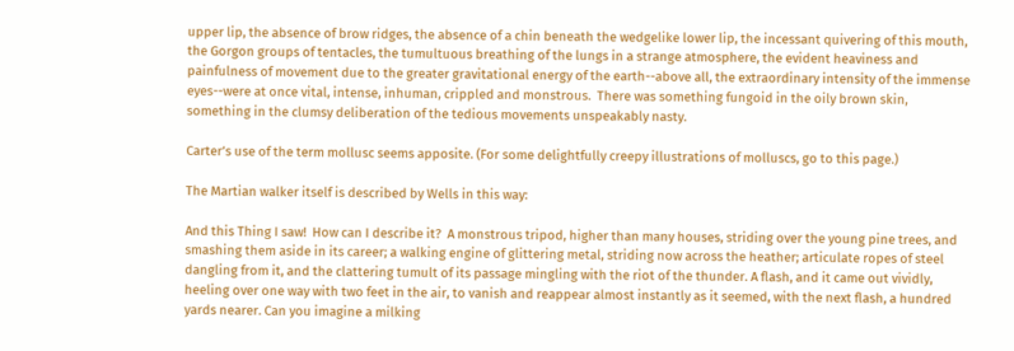upper lip, the absence of brow ridges, the absence of a chin beneath the wedgelike lower lip, the incessant quivering of this mouth, the Gorgon groups of tentacles, the tumultuous breathing of the lungs in a strange atmosphere, the evident heaviness and painfulness of movement due to the greater gravitational energy of the earth--above all, the extraordinary intensity of the immense eyes--were at once vital, intense, inhuman, crippled and monstrous.  There was something fungoid in the oily brown skin, something in the clumsy deliberation of the tedious movements unspeakably nasty.

Carter’s use of the term mollusc seems apposite. (For some delightfully creepy illustrations of molluscs, go to this page.)

The Martian walker itself is described by Wells in this way:

And this Thing I saw!  How can I describe it?  A monstrous tripod, higher than many houses, striding over the young pine trees, and smashing them aside in its career; a walking engine of glittering metal, striding now across the heather; articulate ropes of steel dangling from it, and the clattering tumult of its passage mingling with the riot of the thunder. A flash, and it came out vividly, heeling over one way with two feet in the air, to vanish and reappear almost instantly as it seemed, with the next flash, a hundred yards nearer. Can you imagine a milking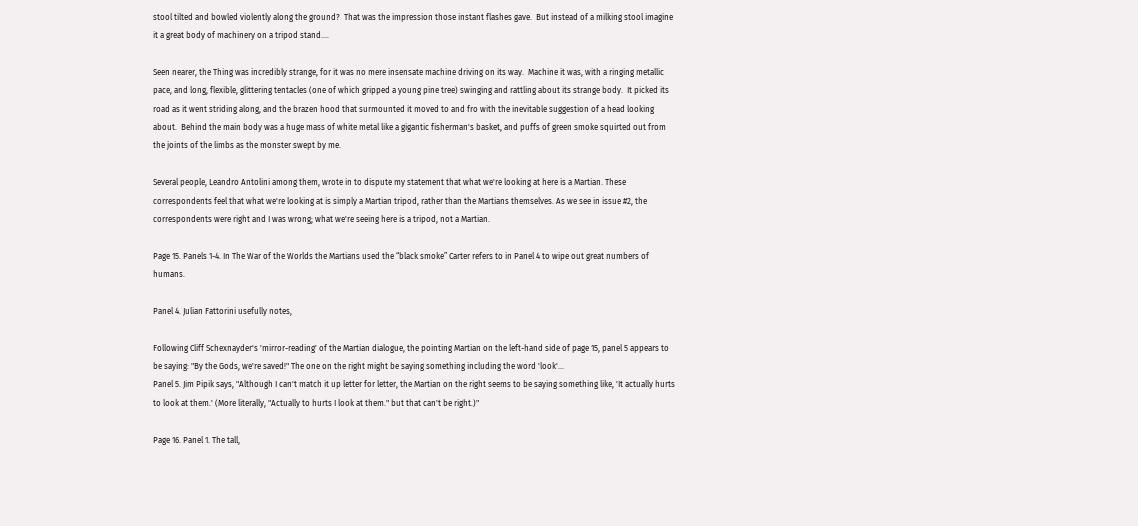stool tilted and bowled violently along the ground?  That was the impression those instant flashes gave.  But instead of a milking stool imagine it a great body of machinery on a tripod stand....

Seen nearer, the Thing was incredibly strange, for it was no mere insensate machine driving on its way.  Machine it was, with a ringing metallic pace, and long, flexible, glittering tentacles (one of which gripped a young pine tree) swinging and rattling about its strange body.  It picked its road as it went striding along, and the brazen hood that surmounted it moved to and fro with the inevitable suggestion of a head looking about.  Behind the main body was a huge mass of white metal like a gigantic fisherman's basket, and puffs of green smoke squirted out from the joints of the limbs as the monster swept by me.

Several people, Leandro Antolini among them, wrote in to dispute my statement that what we're looking at here is a Martian. These correspondents feel that what we're looking at is simply a Martian tripod, rather than the Martians themselves. As we see in issue #2, the correspondents were right and I was wrong; what we're seeing here is a tripod, not a Martian.

Page 15. Panels 1-4. In The War of the Worlds the Martians used the “black smoke” Carter refers to in Panel 4 to wipe out great numbers of humans.

Panel 4. Julian Fattorini usefully notes,

Following Cliff Schexnayder's 'mirror-reading' of the Martian dialogue, the pointing Martian on the left-hand side of page 15, panel 5 appears to be saying: "By the Gods, we're saved!" The one on the right might be saying something including the word 'look'...
Panel 5. Jim Pipik says, "Although I can't match it up letter for letter, the Martian on the right seems to be saying something like, 'It actually hurts to look at them.' (More literally, "Actually to hurts I look at them." but that can't be right.)"

Page 16. Panel 1. The tall,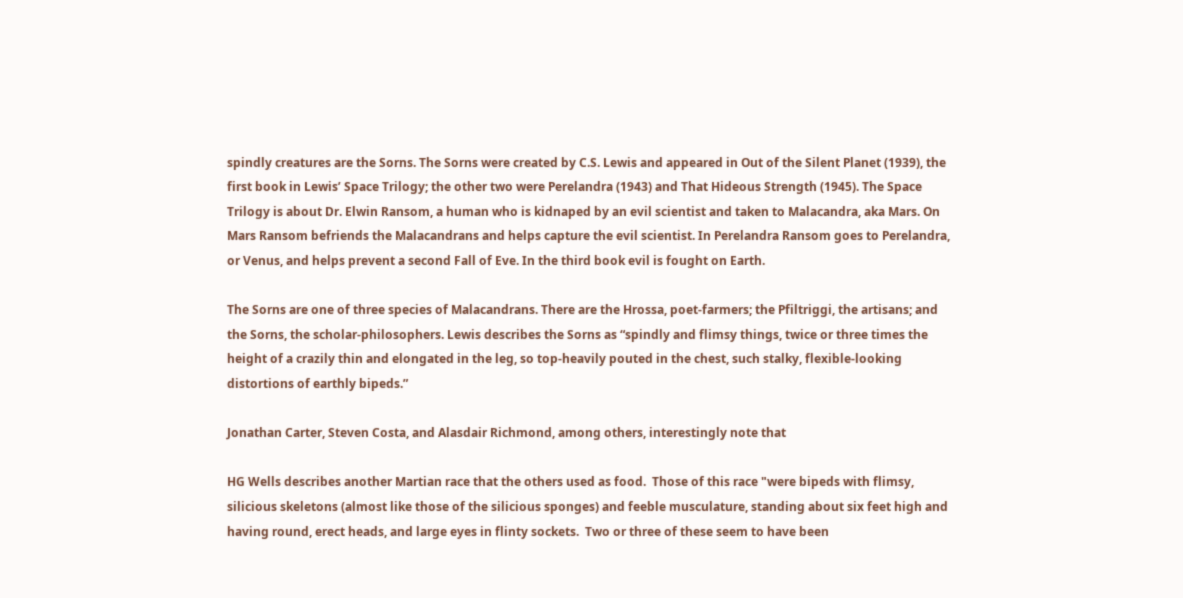spindly creatures are the Sorns. The Sorns were created by C.S. Lewis and appeared in Out of the Silent Planet (1939), the first book in Lewis’ Space Trilogy; the other two were Perelandra (1943) and That Hideous Strength (1945). The Space Trilogy is about Dr. Elwin Ransom, a human who is kidnaped by an evil scientist and taken to Malacandra, aka Mars. On Mars Ransom befriends the Malacandrans and helps capture the evil scientist. In Perelandra Ransom goes to Perelandra, or Venus, and helps prevent a second Fall of Eve. In the third book evil is fought on Earth.

The Sorns are one of three species of Malacandrans. There are the Hrossa, poet-farmers; the Pfiltriggi, the artisans; and the Sorns, the scholar-philosophers. Lewis describes the Sorns as “spindly and flimsy things, twice or three times the height of a crazily thin and elongated in the leg, so top-heavily pouted in the chest, such stalky, flexible-looking distortions of earthly bipeds.”

Jonathan Carter, Steven Costa, and Alasdair Richmond, among others, interestingly note that

HG Wells describes another Martian race that the others used as food.  Those of this race "were bipeds with flimsy, silicious skeletons (almost like those of the silicious sponges) and feeble musculature, standing about six feet high and having round, erect heads, and large eyes in flinty sockets.  Two or three of these seem to have been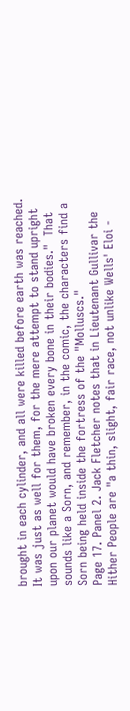brought in each cylinder, and all were killed before earth was reached.  It was just as well for them, for the mere attempt to stand upright upon our planet would have broken every bone in their bodies."  That sounds like a Sorn, and remember, in the comic, the characters find a Sorn being held inside the fortress of the "Molluscs."
Page 17. Panel 2. Jack Fletcher notes that in Lieutenant Gullivar the Hither People are "a thin, slight, fair race, not unlike Wells' Eloi -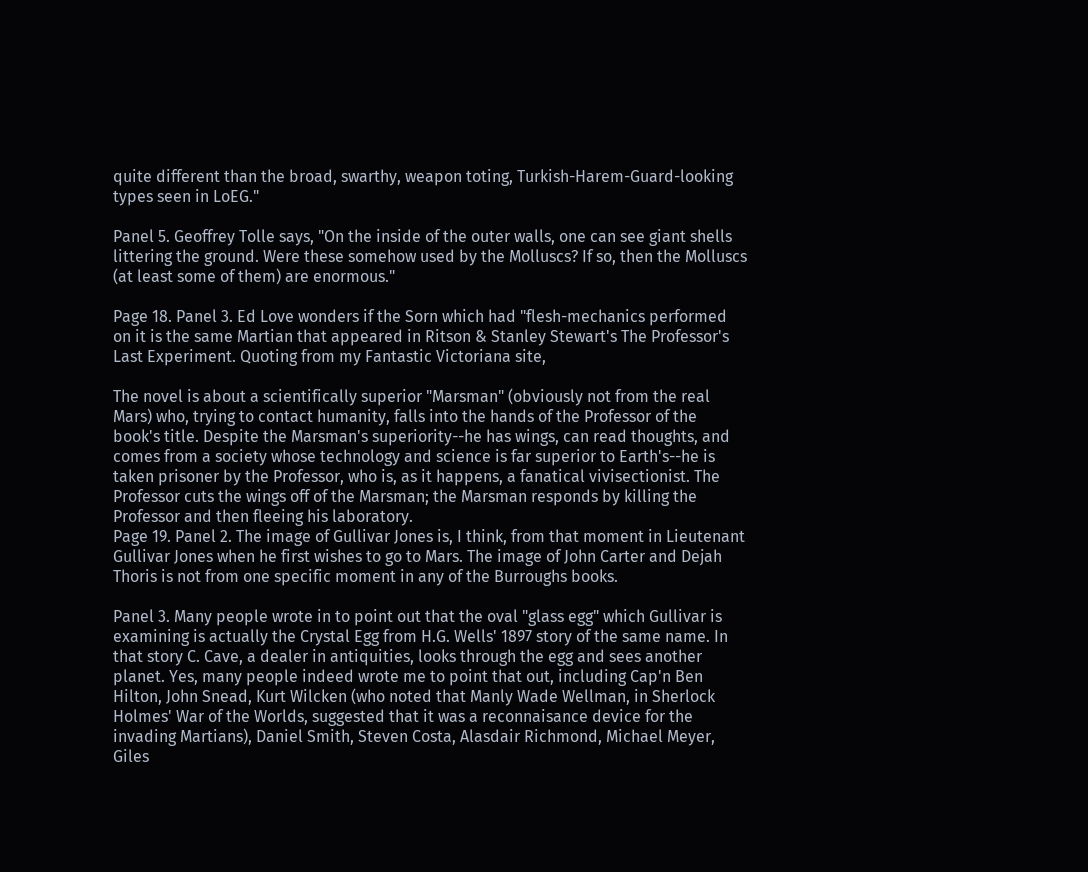quite different than the broad, swarthy, weapon toting, Turkish-Harem-Guard-looking types seen in LoEG."

Panel 5. Geoffrey Tolle says, "On the inside of the outer walls, one can see giant shells littering the ground. Were these somehow used by the Molluscs? If so, then the Molluscs (at least some of them) are enormous."

Page 18. Panel 3. Ed Love wonders if the Sorn which had "flesh-mechanics performed on it is the same Martian that appeared in Ritson & Stanley Stewart's The Professor's Last Experiment. Quoting from my Fantastic Victoriana site,

The novel is about a scientifically superior "Marsman" (obviously not from the real Mars) who, trying to contact humanity, falls into the hands of the Professor of the book's title. Despite the Marsman's superiority--he has wings, can read thoughts, and comes from a society whose technology and science is far superior to Earth's--he is taken prisoner by the Professor, who is, as it happens, a fanatical vivisectionist. The Professor cuts the wings off of the Marsman; the Marsman responds by killing the Professor and then fleeing his laboratory.
Page 19. Panel 2. The image of Gullivar Jones is, I think, from that moment in Lieutenant Gullivar Jones when he first wishes to go to Mars. The image of John Carter and Dejah Thoris is not from one specific moment in any of the Burroughs books.

Panel 3. Many people wrote in to point out that the oval "glass egg" which Gullivar is examining is actually the Crystal Egg from H.G. Wells' 1897 story of the same name. In that story C. Cave, a dealer in antiquities, looks through the egg and sees another planet. Yes, many people indeed wrote me to point that out, including Cap'n Ben Hilton, John Snead, Kurt Wilcken (who noted that Manly Wade Wellman, in Sherlock Holmes' War of the Worlds, suggested that it was a reconnaisance device for the invading Martians), Daniel Smith, Steven Costa, Alasdair Richmond, Michael Meyer, Giles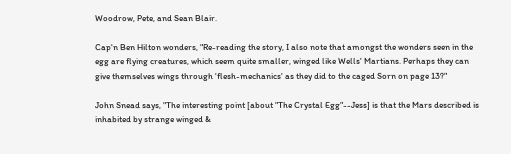Woodrow, Pete, and Sean Blair.

Cap'n Ben Hilton wonders, "Re-reading the story, I also note that amongst the wonders seen in the egg are flying creatures, which seem quite smaller, winged like Wells' Martians. Perhaps they can give themselves wings through 'flesh-mechanics' as they did to the caged Sorn on page 13?"

John Snead says, "The interesting point [about "The Crystal Egg"--Jess] is that the Mars described is inhabited by strange winged &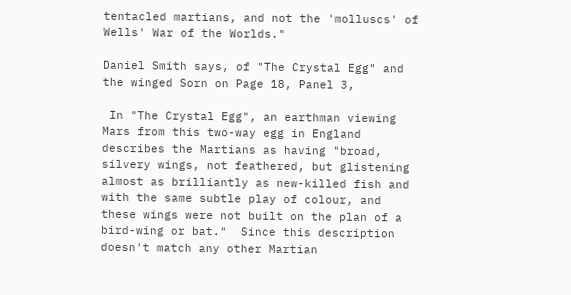tentacled martians, and not the 'molluscs' of Wells' War of the Worlds."

Daniel Smith says, of "The Crystal Egg" and the winged Sorn on Page 18, Panel 3,

 In "The Crystal Egg", an earthman viewing Mars from this two-way egg in England describes the Martians as having "broad, silvery wings, not feathered, but glistening almost as brilliantly as new-killed fish and with the same subtle play of colour, and these wings were not built on the plan of a bird-wing or bat."  Since this description doesn't match any other Martian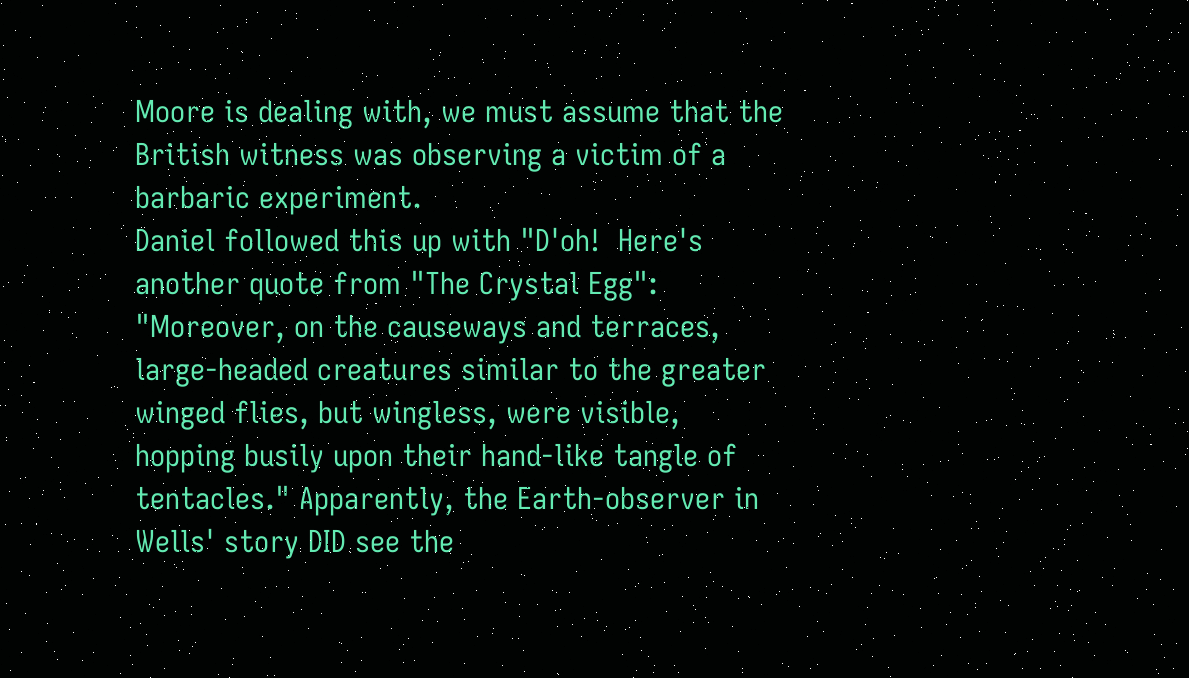Moore is dealing with, we must assume that the British witness was observing a victim of a barbaric experiment.
Daniel followed this up with "D'oh!  Here's another quote from "The Crystal Egg": "Moreover, on the causeways and terraces, large-headed creatures similar to the greater winged flies, but wingless, were visible, hopping busily upon their hand-like tangle of tentacles." Apparently, the Earth-observer in Wells' story DID see the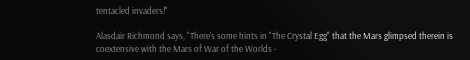tentacled invaders!"

Alasdair Richmond says, "There's some hints in "The Crystal Egg" that the Mars glimpsed therein is coextensive with the Mars of War of the Worlds -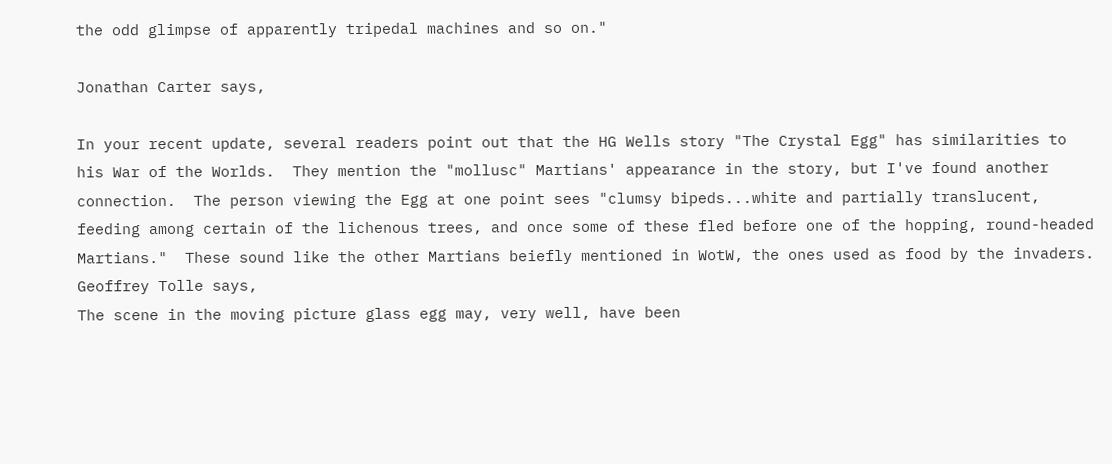the odd glimpse of apparently tripedal machines and so on."

Jonathan Carter says,

In your recent update, several readers point out that the HG Wells story "The Crystal Egg" has similarities to his War of the Worlds.  They mention the "mollusc" Martians' appearance in the story, but I've found another connection.  The person viewing the Egg at one point sees "clumsy bipeds...white and partially translucent, feeding among certain of the lichenous trees, and once some of these fled before one of the hopping, round-headed Martians."  These sound like the other Martians beiefly mentioned in WotW, the ones used as food by the invaders.
Geoffrey Tolle says,
The scene in the moving picture glass egg may, very well, have been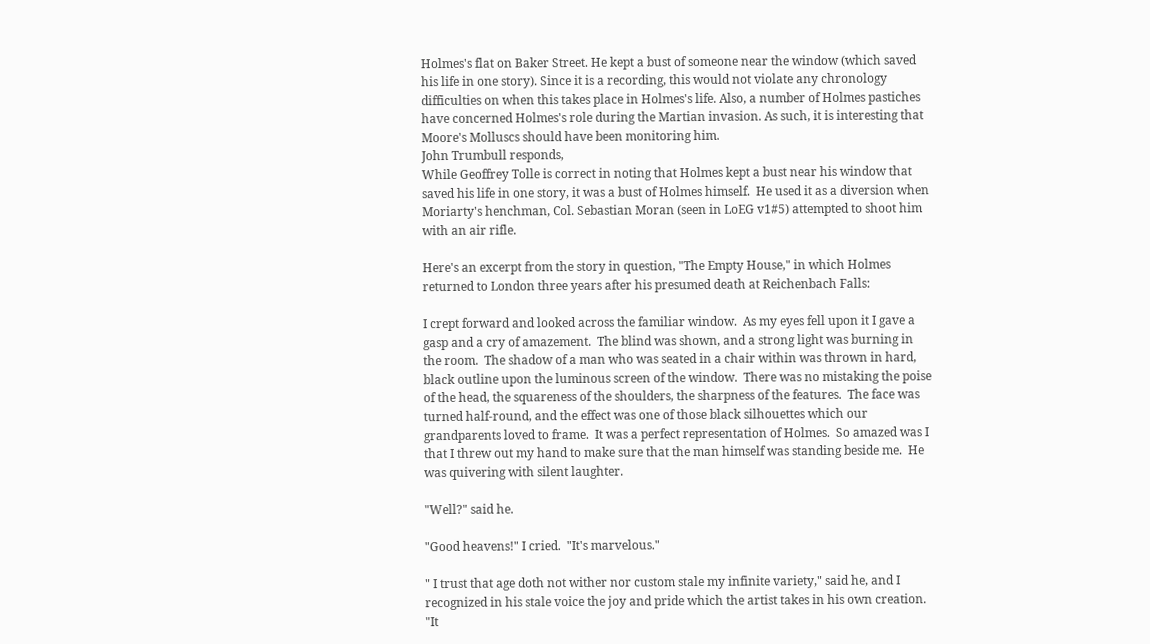Holmes's flat on Baker Street. He kept a bust of someone near the window (which saved his life in one story). Since it is a recording, this would not violate any chronology difficulties on when this takes place in Holmes's life. Also, a number of Holmes pastiches have concerned Holmes's role during the Martian invasion. As such, it is interesting that Moore's Molluscs should have been monitoring him.
John Trumbull responds,
While Geoffrey Tolle is correct in noting that Holmes kept a bust near his window that saved his life in one story, it was a bust of Holmes himself.  He used it as a diversion when Moriarty's henchman, Col. Sebastian Moran (seen in LoEG v1#5) attempted to shoot him with an air rifle.

Here's an excerpt from the story in question, "The Empty House," in which Holmes returned to London three years after his presumed death at Reichenbach Falls:

I crept forward and looked across the familiar window.  As my eyes fell upon it I gave a gasp and a cry of amazement.  The blind was shown, and a strong light was burning in the room.  The shadow of a man who was seated in a chair within was thrown in hard, black outline upon the luminous screen of the window.  There was no mistaking the poise of the head, the squareness of the shoulders, the sharpness of the features.  The face was turned half-round, and the effect was one of those black silhouettes which our grandparents loved to frame.  It was a perfect representation of Holmes.  So amazed was I that I threw out my hand to make sure that the man himself was standing beside me.  He was quivering with silent laughter.

"Well?" said he.

"Good heavens!" I cried.  "It's marvelous."

" I trust that age doth not wither nor custom stale my infinite variety," said he, and I recognized in his stale voice the joy and pride which the artist takes in his own creation.  "It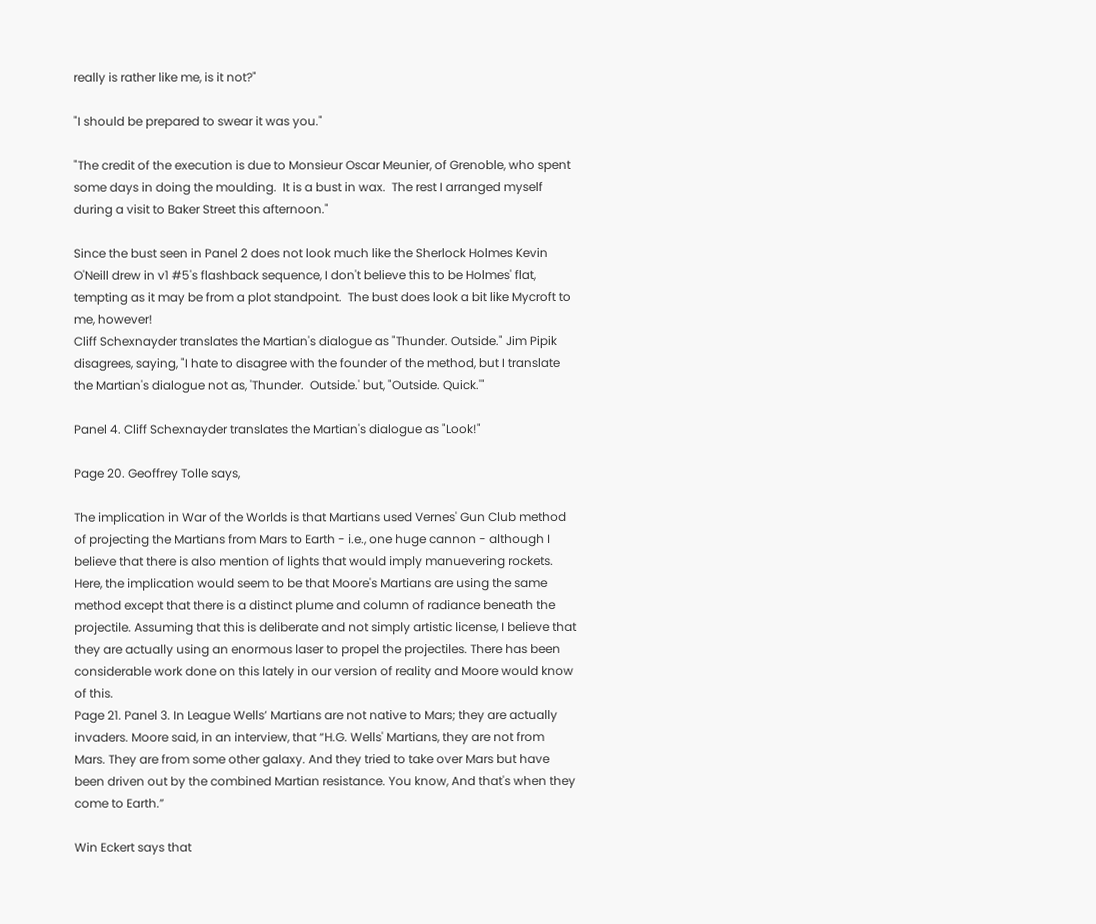really is rather like me, is it not?"

"I should be prepared to swear it was you."

"The credit of the execution is due to Monsieur Oscar Meunier, of Grenoble, who spent some days in doing the moulding.  It is a bust in wax.  The rest I arranged myself during a visit to Baker Street this afternoon."

Since the bust seen in Panel 2 does not look much like the Sherlock Holmes Kevin O'Neill drew in v1 #5's flashback sequence, I don't believe this to be Holmes' flat, tempting as it may be from a plot standpoint.  The bust does look a bit like Mycroft to me, however!
Cliff Schexnayder translates the Martian's dialogue as "Thunder. Outside." Jim Pipik disagrees, saying, "I hate to disagree with the founder of the method, but I translate the Martian's dialogue not as, 'Thunder.  Outside.' but, "Outside. Quick.'"

Panel 4. Cliff Schexnayder translates the Martian's dialogue as "Look!"

Page 20. Geoffrey Tolle says,

The implication in War of the Worlds is that Martians used Vernes' Gun Club method of projecting the Martians from Mars to Earth - i.e., one huge cannon - although I believe that there is also mention of lights that would imply manuevering rockets. Here, the implication would seem to be that Moore's Martians are using the same method except that there is a distinct plume and column of radiance beneath the projectile. Assuming that this is deliberate and not simply artistic license, I believe that they are actually using an enormous laser to propel the projectiles. There has been considerable work done on this lately in our version of reality and Moore would know of this.
Page 21. Panel 3. In League Wells’ Martians are not native to Mars; they are actually invaders. Moore said, in an interview, that “H.G. Wells' Martians, they are not from Mars. They are from some other galaxy. And they tried to take over Mars but have been driven out by the combined Martian resistance. You know, And that's when they come to Earth.”

Win Eckert says that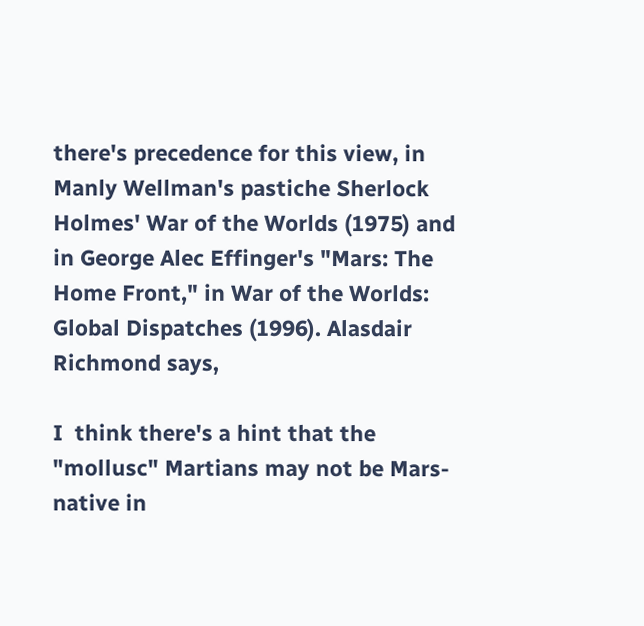there's precedence for this view, in Manly Wellman's pastiche Sherlock Holmes' War of the Worlds (1975) and in George Alec Effinger's "Mars: The Home Front," in War of the Worlds: Global Dispatches (1996). Alasdair Richmond says,

I  think there's a hint that the "mollusc" Martians may not be Mars-native in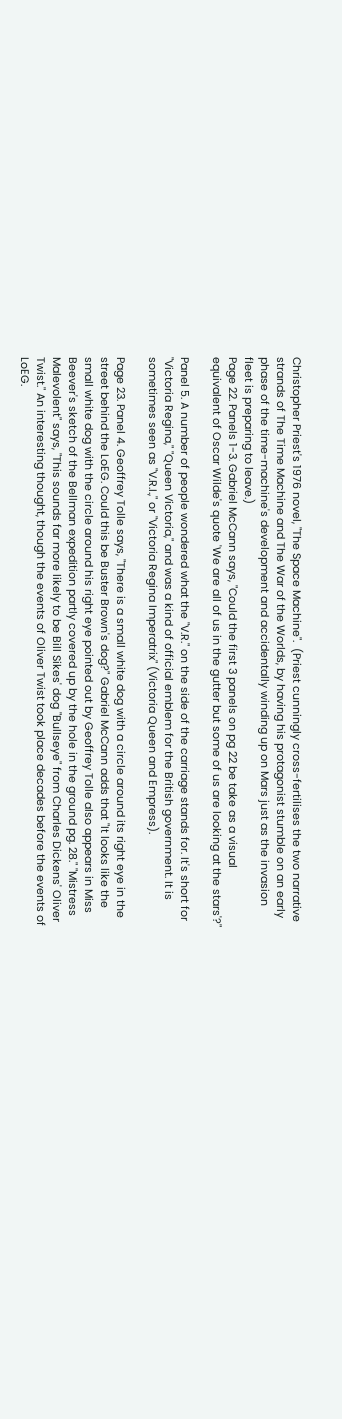Christopher Priest's 1976 novel, "The Space Machine".  (Priest cunningly cross-fertilises the two narrative strands of The Time Machine and The War of the Worlds, by having his protagonist stumble on an early phase of the time-machine's development and accidentally winding up on Mars just as the invasion fleet is preparing to leave.)
Page 22. Panels 1-3. Gabriel McCann says, "Could the first 3 panels on pg 22 be take as a visual equivalent of Oscar Wilde's quote 'We are all of us in the gutter but some of us are looking at the stars'?"

Panel 5. A number of people wondered what the "V.R." on the side of the carriage stands for. It's short for "Victoria Regina," "Queen Victoria," and was a kind of official emblem for the British government. It is sometimes seen as "V.R.I.," or "Victoria Regina Imperatrix" (Victoria Queen and Empress).

Page 23. Panel 4. Geoffrey Tolle says, "There is a small white dog with a circle around its right eye in the street behind the LoEG. Could this be Buster Brown's dog?" Gabriel McCann adds that "It looks like the small white dog with the circle around his right eye pointed out by Geoffrey Tolle also appears in Miss Beever's sketch of the Bellman expedition partly covered up by the hole in the ground pg. 28." "Mistress Malevolent" says, "This sounds far more likely to be Bill Sikes' dog "Bullseye" from Charles Dickens' Oliver Twist." An interesting thought, though the events of Oliver Twist took place decades before the events of LoEG.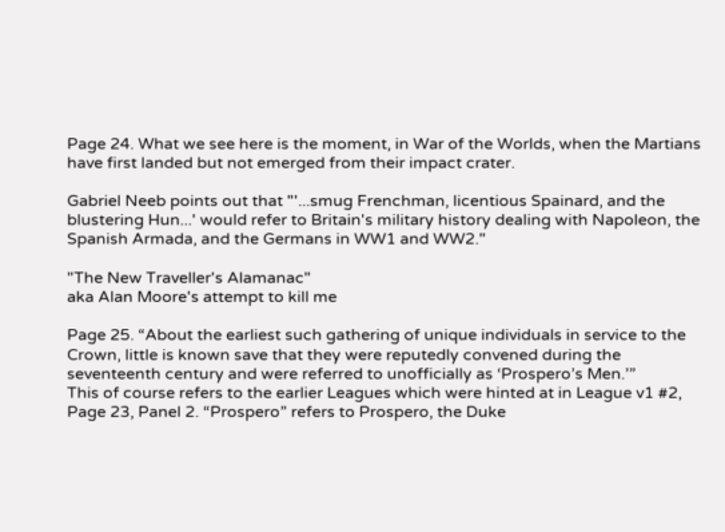Page 24. What we see here is the moment, in War of the Worlds, when the Martians have first landed but not emerged from their impact crater.

Gabriel Neeb points out that "'...smug Frenchman, licentious Spainard, and the blustering Hun...' would refer to Britain's military history dealing with Napoleon, the Spanish Armada, and the Germans in WW1 and WW2."

"The New Traveller's Alamanac"
aka Alan Moore's attempt to kill me

Page 25. “About the earliest such gathering of unique individuals in service to the Crown, little is known save that they were reputedly convened during the seventeenth century and were referred to unofficially as ‘Prospero’s Men.’”
This of course refers to the earlier Leagues which were hinted at in League v1 #2, Page 23, Panel 2. “Prospero” refers to Prospero, the Duke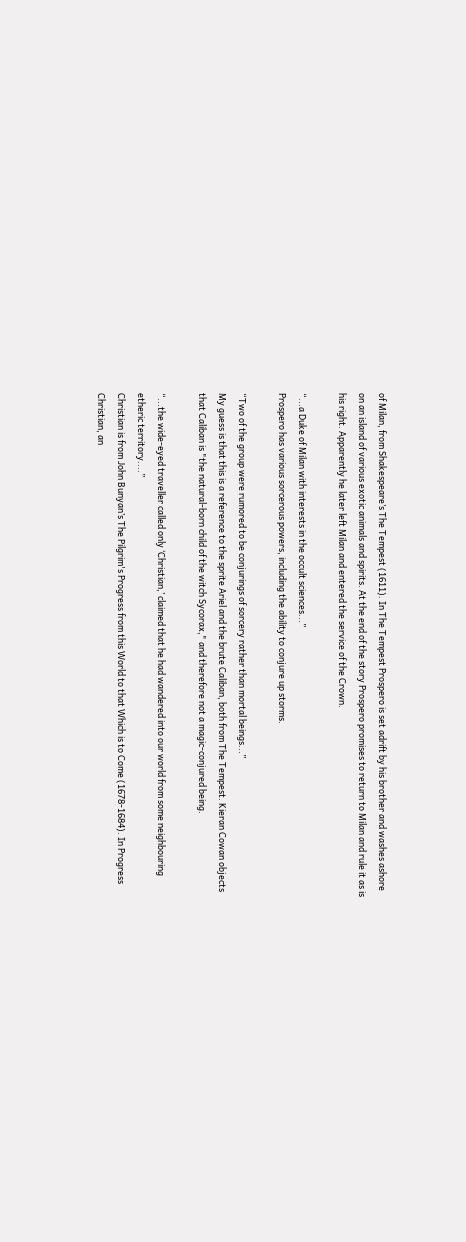of Milan, from Shakespeare’s The Tempest (1611). In The Tempest Prospero is set adrift by his brother and washes ashore on an island of various exotic animals and spirits. At the end of the story Prospero promises to return to Milan and rule it as is his right. Apparently he later left Milan and entered the service of the Crown.

“...a Duke of Milan with interests in the occult sciences...”
Prospero has various sorcerous powers, including the ability to conjure up storms.

“Two of the group were rumored to be conjurings of sorcery rather than mortal beings...”
My guess is that this is a reference to the sprite Ariel and the brute Caliban, both from The Tempest. Kieran Cowan objects that Caliban is "the natural-born child of the witch Sycorax," and therefore not a magic-conjured being.

“...the wide-eyed traveller called only ‘Christian,’ claimed that he had wandered into our world from some neighbouring etheric territory....”
Christian is from John Bunyan’s The Pilgrim's Progress from this World to that Which is to Come (1678-1684). In Progress Christian, an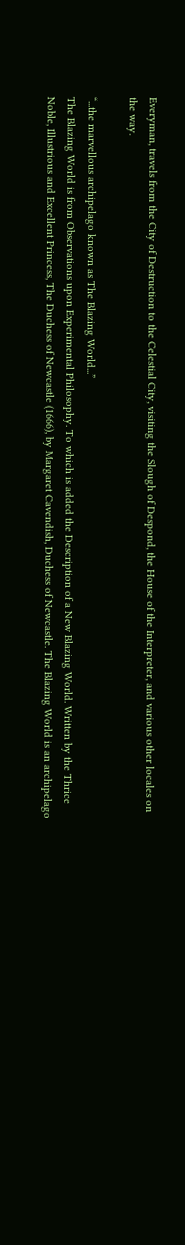Everyman, travels from the City of Destruction to the Celestial City, visiting the Slough of Despond, the House of the Interpreter, and various other locales on the way.

“...the marvellous archipelago known as The Blazing World...”
The Blazing World is from Observations upon Experimental Philosophy. To which is added the Description of a New Blazing World. Written by the Thrice Noble, Illustrious and Excellent Princess, The Duchess of Newcastle (1666), by Margaret Cavendish, Duchess of Newcastle. The Blazing World is an archipelago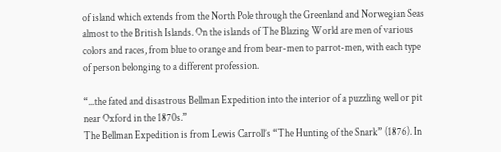of island which extends from the North Pole through the Greenland and Norwegian Seas almost to the British Islands. On the islands of The Blazing World are men of various colors and races, from blue to orange and from bear-men to parrot-men, with each type of person belonging to a different profession.

“...the fated and disastrous Bellman Expedition into the interior of a puzzling well or pit near Oxford in the 1870s.”
The Bellman Expedition is from Lewis Carroll’s “The Hunting of the Snark” (1876). In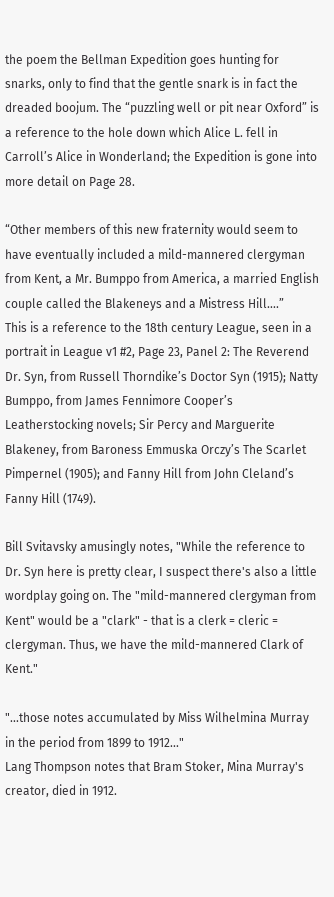the poem the Bellman Expedition goes hunting for snarks, only to find that the gentle snark is in fact the dreaded boojum. The “puzzling well or pit near Oxford” is a reference to the hole down which Alice L. fell in Carroll’s Alice in Wonderland; the Expedition is gone into more detail on Page 28.

“Other members of this new fraternity would seem to have eventually included a mild-mannered clergyman from Kent, a Mr. Bumppo from America, a married English couple called the Blakeneys and a Mistress Hill....”
This is a reference to the 18th century League, seen in a portrait in League v1 #2, Page 23, Panel 2: The Reverend Dr. Syn, from Russell Thorndike’s Doctor Syn (1915); Natty Bumppo, from James Fennimore Cooper’s Leatherstocking novels; Sir Percy and Marguerite Blakeney, from Baroness Emmuska Orczy’s The Scarlet Pimpernel (1905); and Fanny Hill from John Cleland’s Fanny Hill (1749).

Bill Svitavsky amusingly notes, "While the reference to Dr. Syn here is pretty clear, I suspect there's also a little wordplay going on. The "mild-mannered clergyman from Kent" would be a "clark" - that is a clerk = cleric = clergyman. Thus, we have the mild-mannered Clark of Kent."

"...those notes accumulated by Miss Wilhelmina Murray in the period from 1899 to 1912..."
Lang Thompson notes that Bram Stoker, Mina Murray's creator, died in 1912.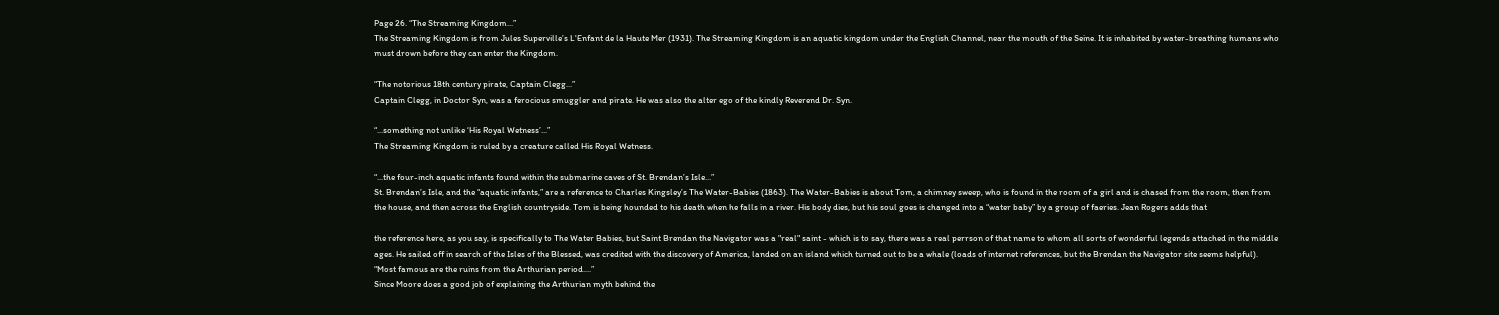Page 26. “The Streaming Kingdom...”
The Streaming Kingdom is from Jules Superville’s L'Enfant de la Haute Mer (1931). The Streaming Kingdom is an aquatic kingdom under the English Channel, near the mouth of the Seine. It is inhabited by water-breathing humans who must drown before they can enter the Kingdom.

“The notorious 18th century pirate, Captain Clegg...”
Captain Clegg, in Doctor Syn, was a ferocious smuggler and pirate. He was also the alter ego of the kindly Reverend Dr. Syn.

“...something not unlike ‘His Royal Wetness’...”
The Streaming Kingdom is ruled by a creature called His Royal Wetness.

“...the four-inch aquatic infants found within the submarine caves of St. Brendan’s Isle...”
St. Brendan’s Isle, and the “aquatic infants,” are a reference to Charles Kingsley’s The Water-Babies (1863). The Water-Babies is about Tom, a chimney sweep, who is found in the room of a girl and is chased from the room, then from the house, and then across the English countryside. Tom is being hounded to his death when he falls in a river. His body dies, but his soul goes is changed into a “water baby” by a group of faeries. Jean Rogers adds that

the reference here, as you say, is specifically to The Water Babies, but Saint Brendan the Navigator was a "real" saint - which is to say, there was a real perrson of that name to whom all sorts of wonderful legends attached in the middle ages. He sailed off in search of the Isles of the Blessed, was credited with the discovery of America, landed on an island which turned out to be a whale (loads of internet references, but the Brendan the Navigator site seems helpful).
“Most famous are the ruins from the Arthurian period....”
Since Moore does a good job of explaining the Arthurian myth behind the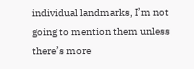individual landmarks, I’m not going to mention them unless there’s more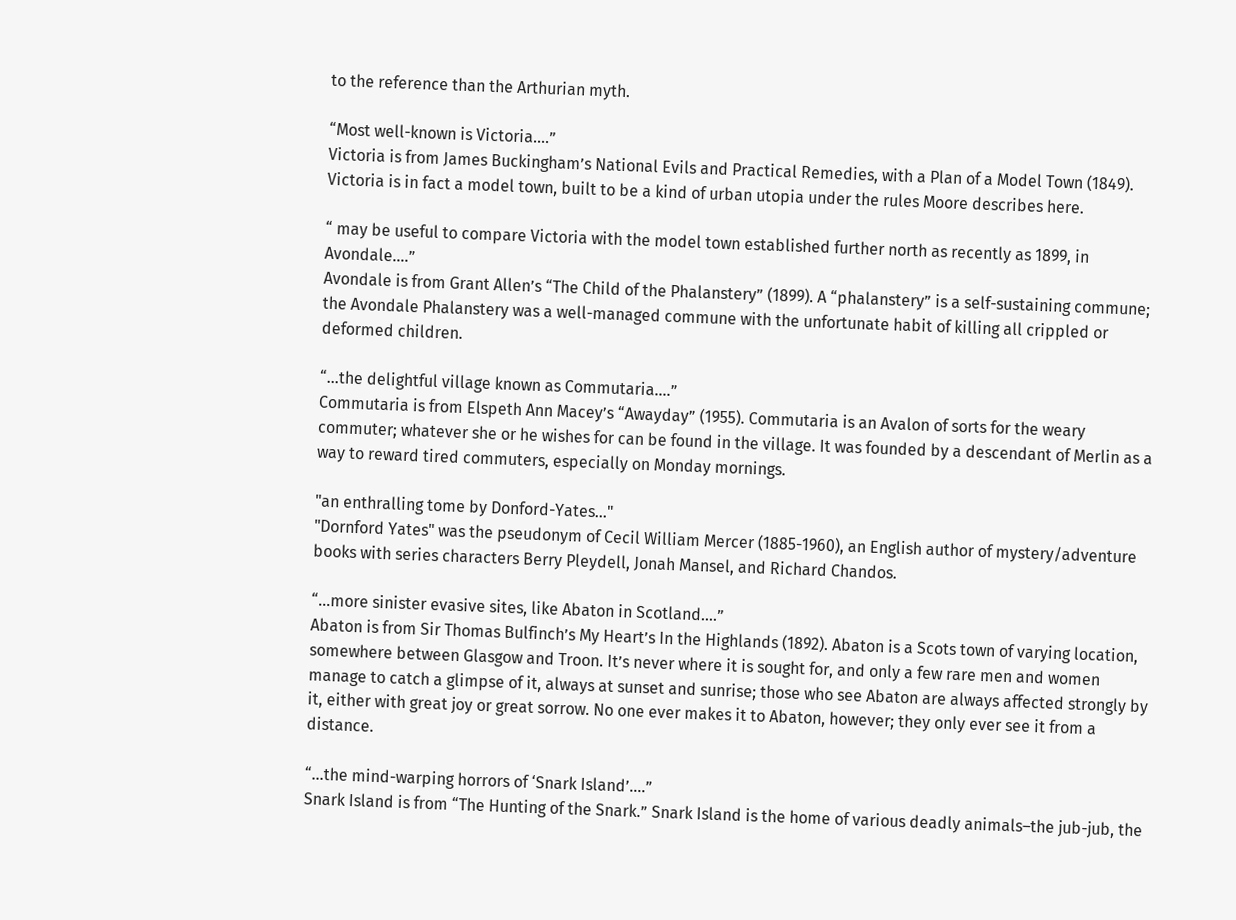to the reference than the Arthurian myth.

“Most well-known is Victoria....”
Victoria is from James Buckingham’s National Evils and Practical Remedies, with a Plan of a Model Town (1849). Victoria is in fact a model town, built to be a kind of urban utopia under the rules Moore describes here.

“ may be useful to compare Victoria with the model town established further north as recently as 1899, in Avondale....”
Avondale is from Grant Allen’s “The Child of the Phalanstery” (1899). A “phalanstery” is a self-sustaining commune; the Avondale Phalanstery was a well-managed commune with the unfortunate habit of killing all crippled or deformed children.

“...the delightful village known as Commutaria....”
Commutaria is from Elspeth Ann Macey’s “Awayday” (1955). Commutaria is an Avalon of sorts for the weary commuter; whatever she or he wishes for can be found in the village. It was founded by a descendant of Merlin as a way to reward tired commuters, especially on Monday mornings.

"an enthralling tome by Donford-Yates..."
"Dornford Yates" was the pseudonym of Cecil William Mercer (1885-1960), an English author of mystery/adventure books with series characters Berry Pleydell, Jonah Mansel, and Richard Chandos.

“...more sinister evasive sites, like Abaton in Scotland....”
Abaton is from Sir Thomas Bulfinch’s My Heart’s In the Highlands (1892). Abaton is a Scots town of varying location, somewhere between Glasgow and Troon. It’s never where it is sought for, and only a few rare men and women manage to catch a glimpse of it, always at sunset and sunrise; those who see Abaton are always affected strongly by it, either with great joy or great sorrow. No one ever makes it to Abaton, however; they only ever see it from a distance.

“...the mind-warping horrors of ‘Snark Island’....”
Snark Island is from “The Hunting of the Snark.” Snark Island is the home of various deadly animals–the jub-jub, the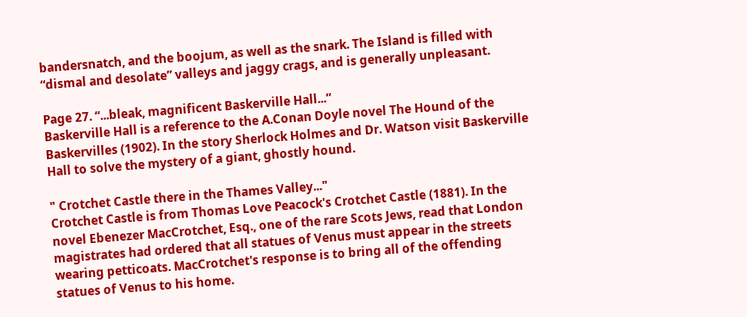bandersnatch, and the boojum, as well as the snark. The Island is filled with “dismal and desolate” valleys and jaggy crags, and is generally unpleasant.

Page 27. “...bleak, magnificent Baskerville Hall...”
Baskerville Hall is a reference to the A.Conan Doyle novel The Hound of the Baskervilles (1902). In the story Sherlock Holmes and Dr. Watson visit Baskerville Hall to solve the mystery of a giant, ghostly hound.

" Crotchet Castle there in the Thames Valley..."
Crotchet Castle is from Thomas Love Peacock's Crotchet Castle (1881). In the novel Ebenezer MacCrotchet, Esq., one of the rare Scots Jews, read that London magistrates had ordered that all statues of Venus must appear in the streets wearing petticoats. MacCrotchet's response is to bring all of the offending statues of Venus to his home.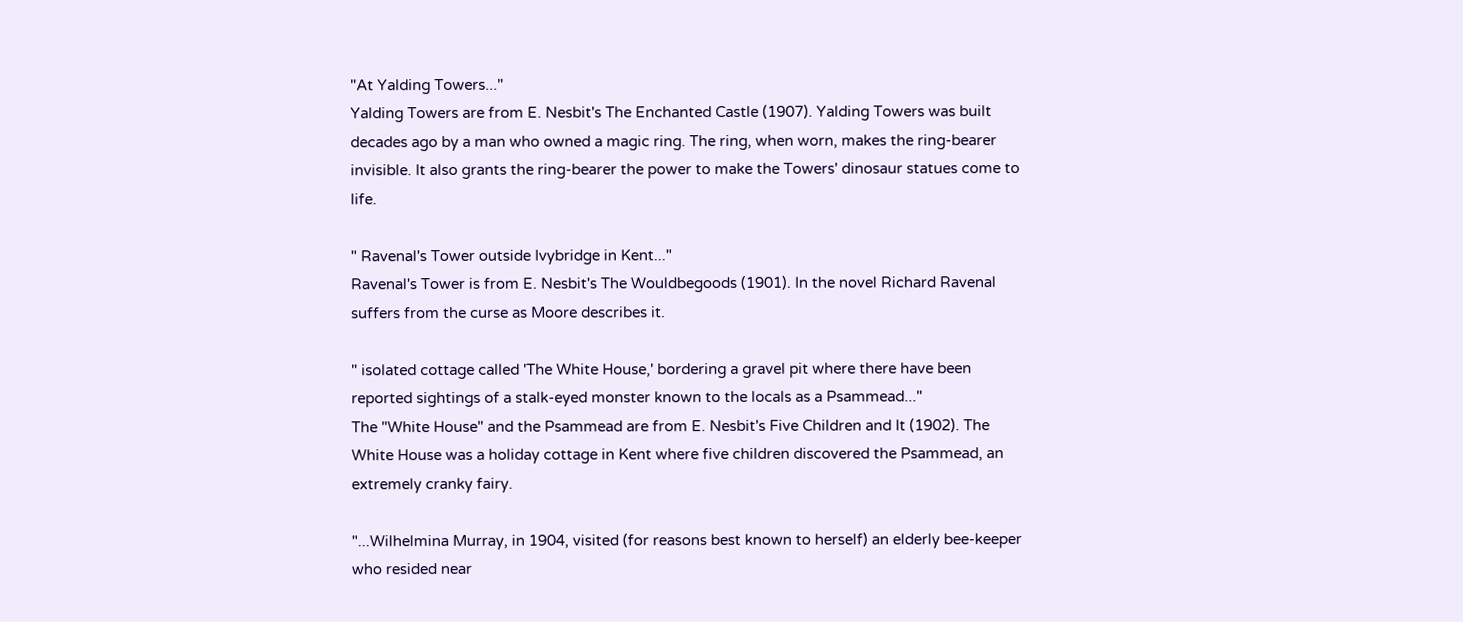"At Yalding Towers..."
Yalding Towers are from E. Nesbit's The Enchanted Castle (1907). Yalding Towers was built decades ago by a man who owned a magic ring. The ring, when worn, makes the ring-bearer invisible. It also grants the ring-bearer the power to make the Towers' dinosaur statues come to life.

" Ravenal's Tower outside Ivybridge in Kent..."
Ravenal's Tower is from E. Nesbit's The Wouldbegoods (1901). In the novel Richard Ravenal suffers from the curse as Moore describes it.

" isolated cottage called 'The White House,' bordering a gravel pit where there have been reported sightings of a stalk-eyed monster known to the locals as a Psammead..."
The "White House" and the Psammead are from E. Nesbit's Five Children and It (1902). The White House was a holiday cottage in Kent where five children discovered the Psammead, an extremely cranky fairy.

"...Wilhelmina Murray, in 1904, visited (for reasons best known to herself) an elderly bee-keeper who resided near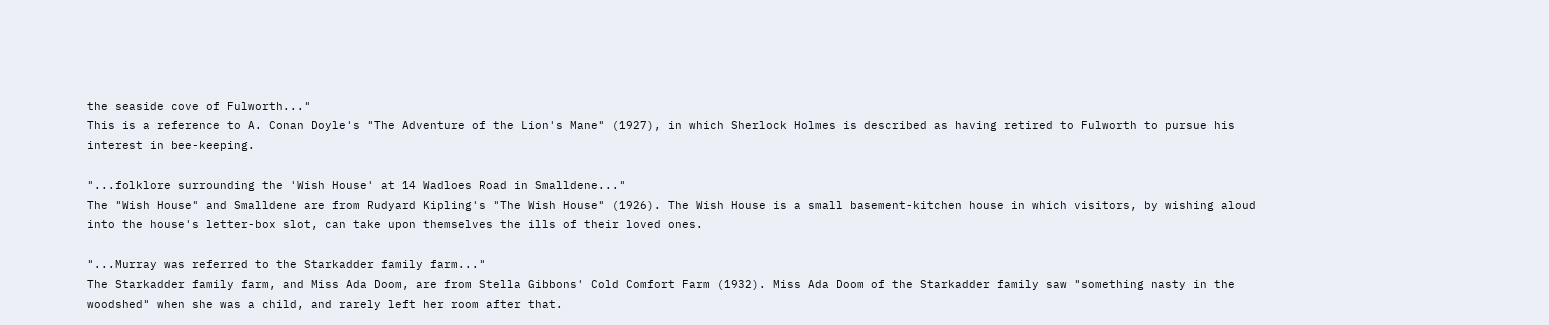the seaside cove of Fulworth..."
This is a reference to A. Conan Doyle's "The Adventure of the Lion's Mane" (1927), in which Sherlock Holmes is described as having retired to Fulworth to pursue his interest in bee-keeping.

"...folklore surrounding the 'Wish House' at 14 Wadloes Road in Smalldene..."
The "Wish House" and Smalldene are from Rudyard Kipling's "The Wish House" (1926). The Wish House is a small basement-kitchen house in which visitors, by wishing aloud into the house's letter-box slot, can take upon themselves the ills of their loved ones.

"...Murray was referred to the Starkadder family farm..."
The Starkadder family farm, and Miss Ada Doom, are from Stella Gibbons' Cold Comfort Farm (1932). Miss Ada Doom of the Starkadder family saw "something nasty in the woodshed" when she was a child, and rarely left her room after that.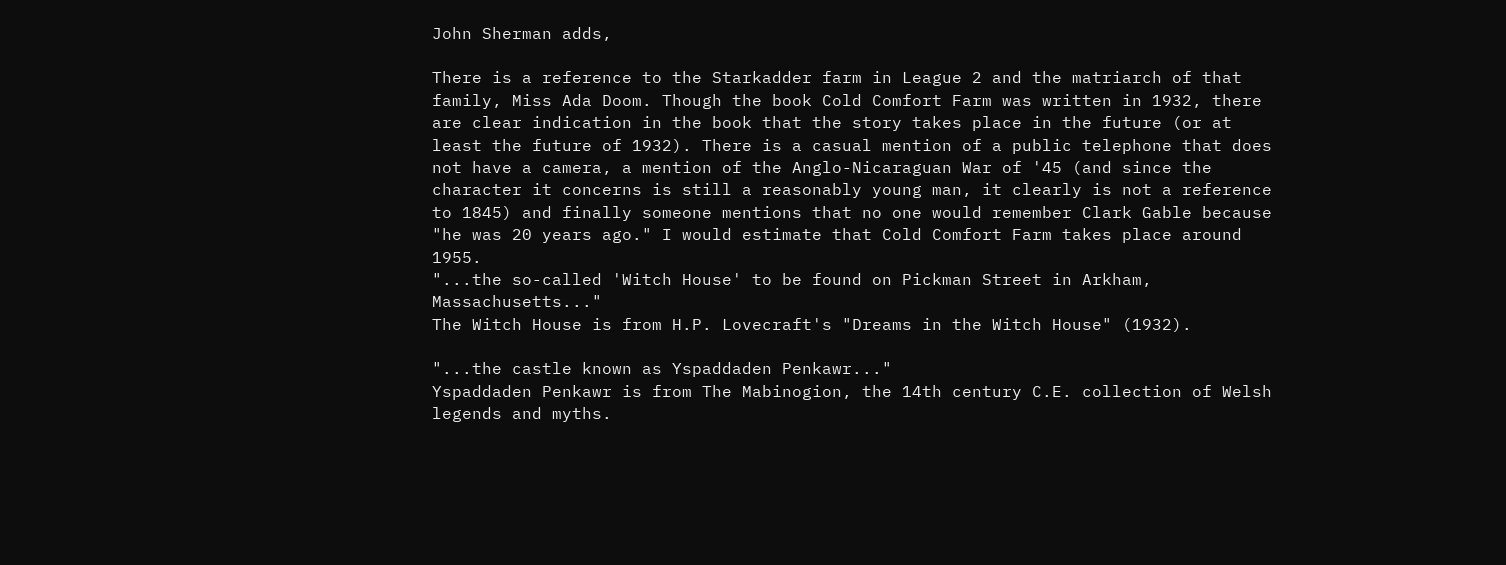John Sherman adds,

There is a reference to the Starkadder farm in League 2 and the matriarch of that family, Miss Ada Doom. Though the book Cold Comfort Farm was written in 1932, there are clear indication in the book that the story takes place in the future (or at least the future of 1932). There is a casual mention of a public telephone that does not have a camera, a mention of the Anglo-Nicaraguan War of '45 (and since the character it concerns is still a reasonably young man, it clearly is not a reference to 1845) and finally someone mentions that no one would remember Clark Gable because "he was 20 years ago." I would estimate that Cold Comfort Farm takes place around 1955.
"...the so-called 'Witch House' to be found on Pickman Street in Arkham, Massachusetts..."
The Witch House is from H.P. Lovecraft's "Dreams in the Witch House" (1932).

"...the castle known as Yspaddaden Penkawr..."
Yspaddaden Penkawr is from The Mabinogion, the 14th century C.E. collection of Welsh legends and myths.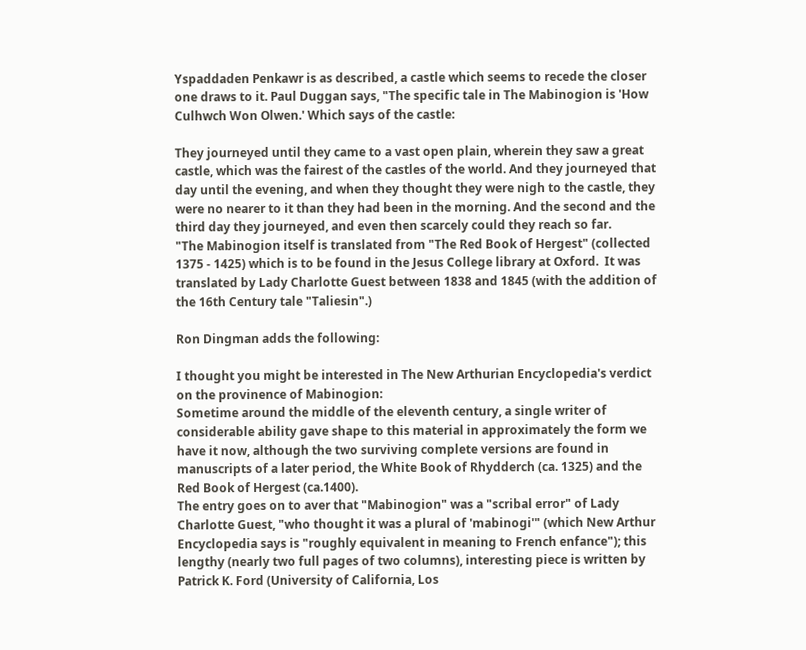Yspaddaden Penkawr is as described, a castle which seems to recede the closer one draws to it. Paul Duggan says, "The specific tale in The Mabinogion is 'How Culhwch Won Olwen.' Which says of the castle:

They journeyed until they came to a vast open plain, wherein they saw a great castle, which was the fairest of the castles of the world. And they journeyed that day until the evening, and when they thought they were nigh to the castle, they were no nearer to it than they had been in the morning. And the second and the third day they journeyed, and even then scarcely could they reach so far.
"The Mabinogion itself is translated from "The Red Book of Hergest" (collected 1375 - 1425) which is to be found in the Jesus College library at Oxford.  It was translated by Lady Charlotte Guest between 1838 and 1845 (with the addition of the 16th Century tale "Taliesin".)

Ron Dingman adds the following:

I thought you might be interested in The New Arthurian Encyclopedia's verdict on the provinence of Mabinogion:
Sometime around the middle of the eleventh century, a single writer of considerable ability gave shape to this material in approximately the form we have it now, although the two surviving complete versions are found in manuscripts of a later period, the White Book of Rhydderch (ca. 1325) and the Red Book of Hergest (ca.1400).
The entry goes on to aver that "Mabinogion" was a "scribal error" of Lady Charlotte Guest, "who thought it was a plural of 'mabinogi'" (which New Arthur Encyclopedia says is "roughly equivalent in meaning to French enfance"); this lengthy (nearly two full pages of two columns), interesting piece is written by Patrick K. Ford (University of California, Los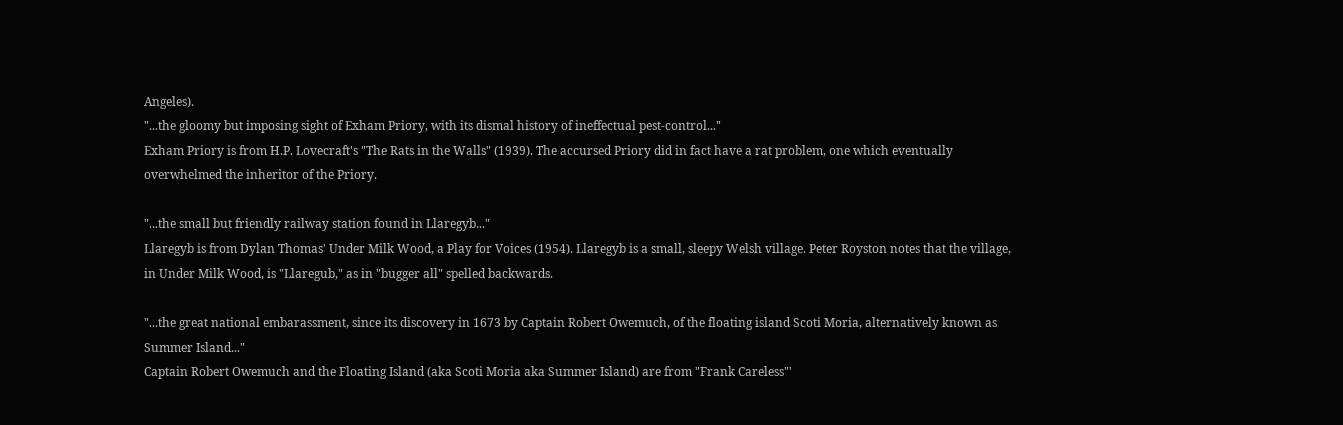Angeles).
"...the gloomy but imposing sight of Exham Priory, with its dismal history of ineffectual pest-control..."
Exham Priory is from H.P. Lovecraft's "The Rats in the Walls" (1939). The accursed Priory did in fact have a rat problem, one which eventually overwhelmed the inheritor of the Priory.

"...the small but friendly railway station found in Llaregyb..."
Llaregyb is from Dylan Thomas' Under Milk Wood, a Play for Voices (1954). Llaregyb is a small, sleepy Welsh village. Peter Royston notes that the village, in Under Milk Wood, is "Llaregub," as in "bugger all" spelled backwards.

"...the great national embarassment, since its discovery in 1673 by Captain Robert Owemuch, of the floating island Scoti Moria, alternatively known as Summer Island..."
Captain Robert Owemuch and the Floating Island (aka Scoti Moria aka Summer Island) are from "Frank Careless"'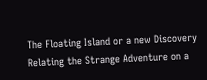The Floating Island or a new Discovery Relating the Strange Adventure on a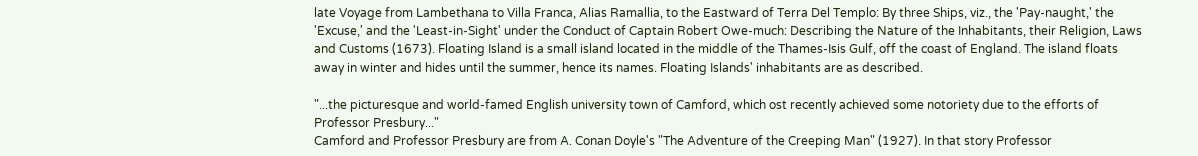late Voyage from Lambethana to Villa Franca, Alias Ramallia, to the Eastward of Terra Del Templo: By three Ships, viz., the 'Pay-naught,' the 'Excuse,' and the 'Least-in-Sight' under the Conduct of Captain Robert Owe-much: Describing the Nature of the Inhabitants, their Religion, Laws and Customs (1673). Floating Island is a small island located in the middle of the Thames-Isis Gulf, off the coast of England. The island floats away in winter and hides until the summer, hence its names. Floating Islands' inhabitants are as described.

"...the picturesque and world-famed English university town of Camford, which ost recently achieved some notoriety due to the efforts of Professor Presbury..."
Camford and Professor Presbury are from A. Conan Doyle's "The Adventure of the Creeping Man" (1927). In that story Professor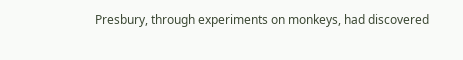Presbury, through experiments on monkeys, had discovered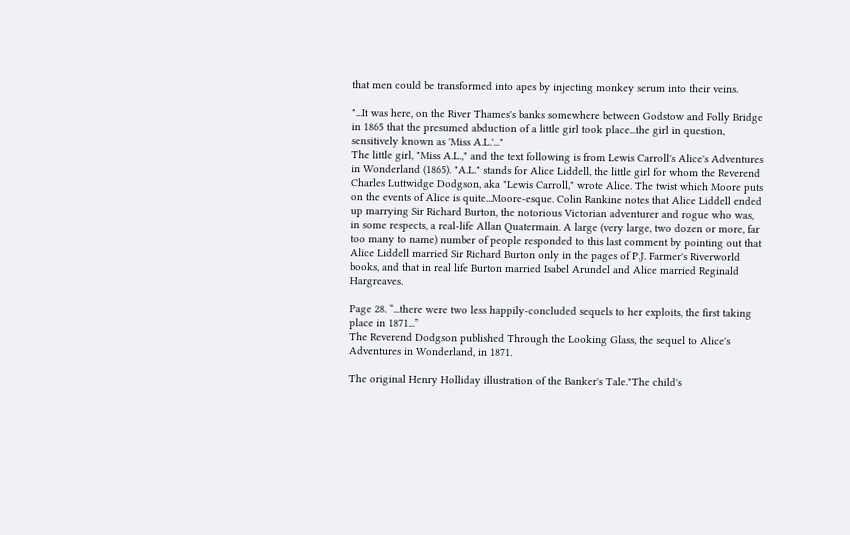that men could be transformed into apes by injecting monkey serum into their veins.

"...It was here, on the River Thames's banks somewhere between Godstow and Folly Bridge in 1865 that the presumed abduction of a little girl took place...the girl in question, sensitively known as 'Miss A.L.'..."
The little girl, "Miss A.L.," and the text following is from Lewis Carroll's Alice's Adventures in Wonderland (1865). "A.L." stands for Alice Liddell, the little girl for whom the Reverend Charles Luttwidge Dodgson, aka "Lewis Carroll," wrote Alice. The twist which Moore puts on the events of Alice is quite...Moore-esque. Colin Rankine notes that Alice Liddell ended up marrying Sir Richard Burton, the notorious Victorian adventurer and rogue who was, in some respects, a real-life Allan Quatermain. A large (very large, two dozen or more, far too many to name) number of people responded to this last comment by pointing out that Alice Liddell married Sir Richard Burton only in the pages of P.J. Farmer's Riverworld books, and that in real life Burton married Isabel Arundel and Alice married Reginald Hargreaves.

Page 28. “...there were two less happily-concluded sequels to her exploits, the first taking place in 1871...”
The Reverend Dodgson published Through the Looking Glass, the sequel to Alice's Adventures in Wonderland, in 1871.

The original Henry Holliday illustration of the Banker's Tale."The child's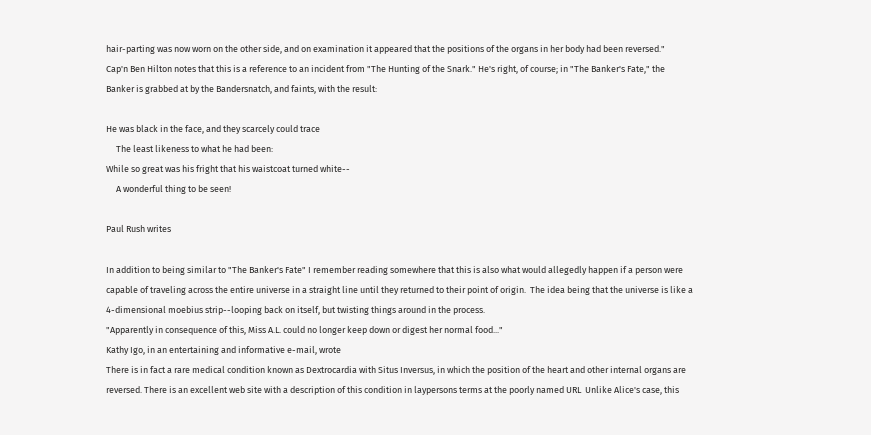hair-parting was now worn on the other side, and on examination it appeared that the positions of the organs in her body had been reversed."
Cap'n Ben Hilton notes that this is a reference to an incident from "The Hunting of the Snark." He's right, of course; in "The Banker's Fate," the Banker is grabbed at by the Bandersnatch, and faints, with the result:

He was black in the face, and they scarcely could trace
     The least likeness to what he had been:
While so great was his fright that his waistcoat turned white--
     A wonderful thing to be seen!

Paul Rush writes

In addition to being similar to "The Banker's Fate" I remember reading somewhere that this is also what would allegedly happen if a person were capable of traveling across the entire universe in a straight line until they returned to their point of origin.  The idea being that the universe is like a 4-dimensional moebius strip--looping back on itself, but twisting things around in the process.
"Apparently in consequence of this, Miss A.L. could no longer keep down or digest her normal food..."
Kathy Igo, in an entertaining and informative e-mail, wrote
There is in fact a rare medical condition known as Dextrocardia with Situs Inversus, in which the position of the heart and other internal organs are reversed. There is an excellent web site with a description of this condition in laypersons terms at the poorly named URL  Unlike Alice's case, this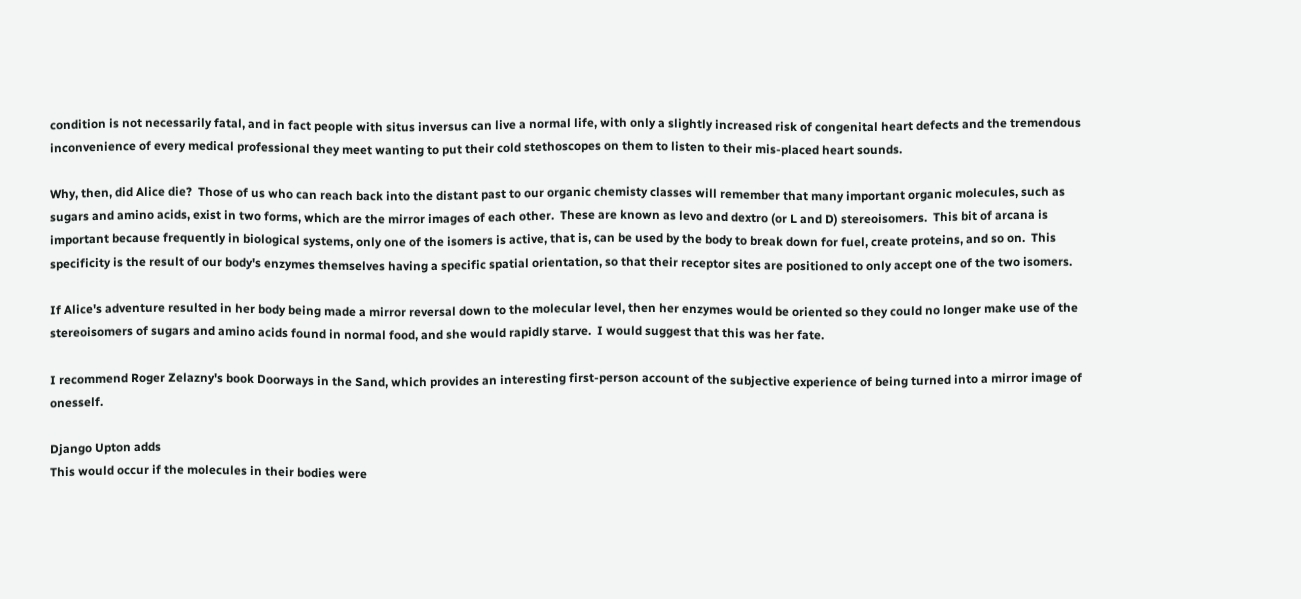condition is not necessarily fatal, and in fact people with situs inversus can live a normal life, with only a slightly increased risk of congenital heart defects and the tremendous inconvenience of every medical professional they meet wanting to put their cold stethoscopes on them to listen to their mis-placed heart sounds.

Why, then, did Alice die?  Those of us who can reach back into the distant past to our organic chemisty classes will remember that many important organic molecules, such as sugars and amino acids, exist in two forms, which are the mirror images of each other.  These are known as levo and dextro (or L and D) stereoisomers.  This bit of arcana is important because frequently in biological systems, only one of the isomers is active, that is, can be used by the body to break down for fuel, create proteins, and so on.  This specificity is the result of our body's enzymes themselves having a specific spatial orientation, so that their receptor sites are positioned to only accept one of the two isomers.

If Alice's adventure resulted in her body being made a mirror reversal down to the molecular level, then her enzymes would be oriented so they could no longer make use of the stereoisomers of sugars and amino acids found in normal food, and she would rapidly starve.  I would suggest that this was her fate.

I recommend Roger Zelazny's book Doorways in the Sand, which provides an interesting first-person account of the subjective experience of being turned into a mirror image of onesself.

Django Upton adds
This would occur if the molecules in their bodies were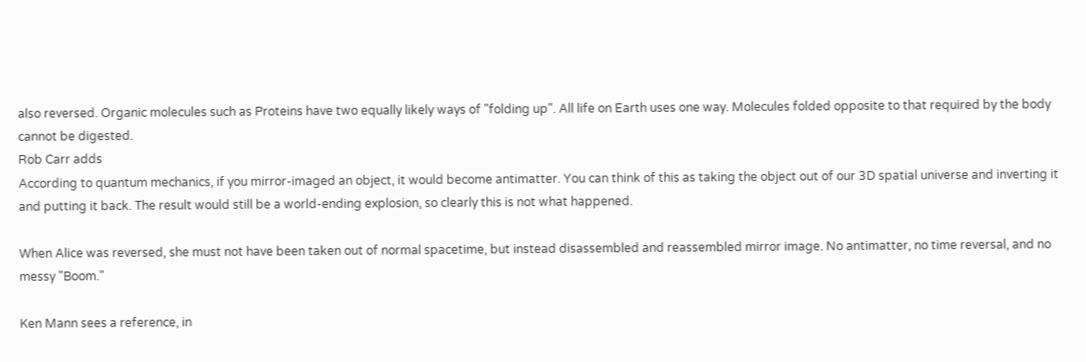also reversed. Organic molecules such as Proteins have two equally likely ways of "folding up". All life on Earth uses one way. Molecules folded opposite to that required by the body cannot be digested.
Rob Carr adds
According to quantum mechanics, if you mirror-imaged an object, it would become antimatter. You can think of this as taking the object out of our 3D spatial universe and inverting it and putting it back. The result would still be a world-ending explosion, so clearly this is not what happened.

When Alice was reversed, she must not have been taken out of normal spacetime, but instead disassembled and reassembled mirror image. No antimatter, no time reversal, and no messy "Boom."

Ken Mann sees a reference, in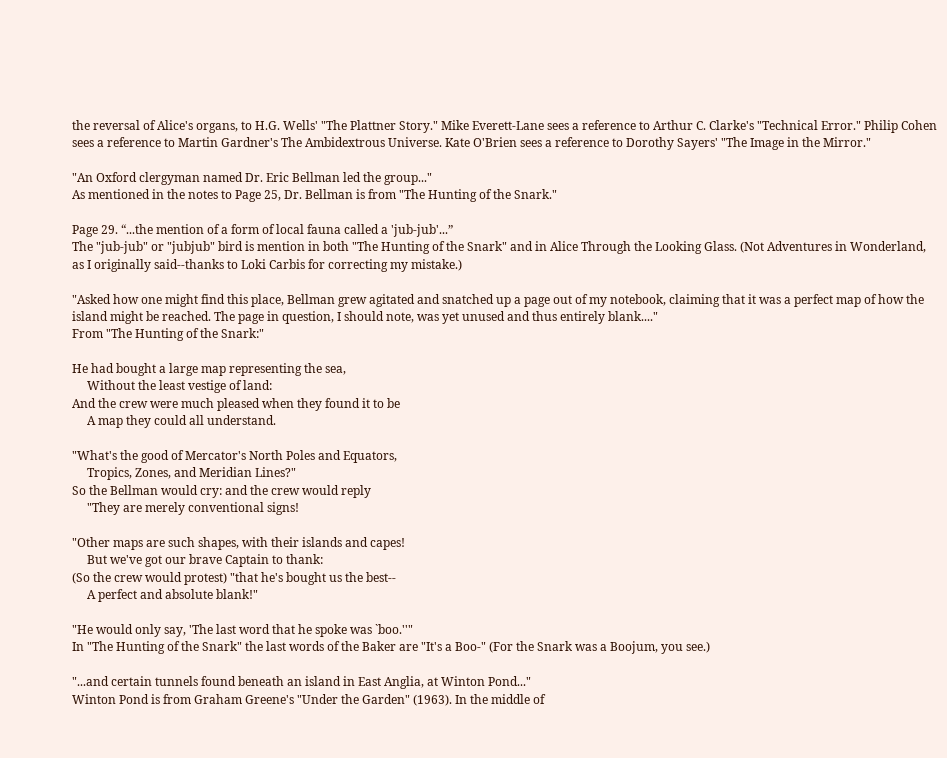the reversal of Alice's organs, to H.G. Wells' "The Plattner Story." Mike Everett-Lane sees a reference to Arthur C. Clarke's "Technical Error." Philip Cohen sees a reference to Martin Gardner's The Ambidextrous Universe. Kate O'Brien sees a reference to Dorothy Sayers' "The Image in the Mirror."

"An Oxford clergyman named Dr. Eric Bellman led the group..."
As mentioned in the notes to Page 25, Dr. Bellman is from "The Hunting of the Snark."

Page 29. “...the mention of a form of local fauna called a 'jub-jub'...”
The "jub-jub" or "jubjub" bird is mention in both "The Hunting of the Snark" and in Alice Through the Looking Glass. (Not Adventures in Wonderland, as I originally said--thanks to Loki Carbis for correcting my mistake.)

"Asked how one might find this place, Bellman grew agitated and snatched up a page out of my notebook, claiming that it was a perfect map of how the island might be reached. The page in question, I should note, was yet unused and thus entirely blank...."
From "The Hunting of the Snark:"

He had bought a large map representing the sea,
     Without the least vestige of land:
And the crew were much pleased when they found it to be
     A map they could all understand.

"What's the good of Mercator's North Poles and Equators,
     Tropics, Zones, and Meridian Lines?"
So the Bellman would cry: and the crew would reply
     "They are merely conventional signs!

"Other maps are such shapes, with their islands and capes!
     But we've got our brave Captain to thank:
(So the crew would protest) "that he's bought us the best--
     A perfect and absolute blank!"

"He would only say, 'The last word that he spoke was `boo.''"
In "The Hunting of the Snark" the last words of the Baker are "It's a Boo-" (For the Snark was a Boojum, you see.)

"...and certain tunnels found beneath an island in East Anglia, at Winton Pond..."
Winton Pond is from Graham Greene's "Under the Garden" (1963). In the middle of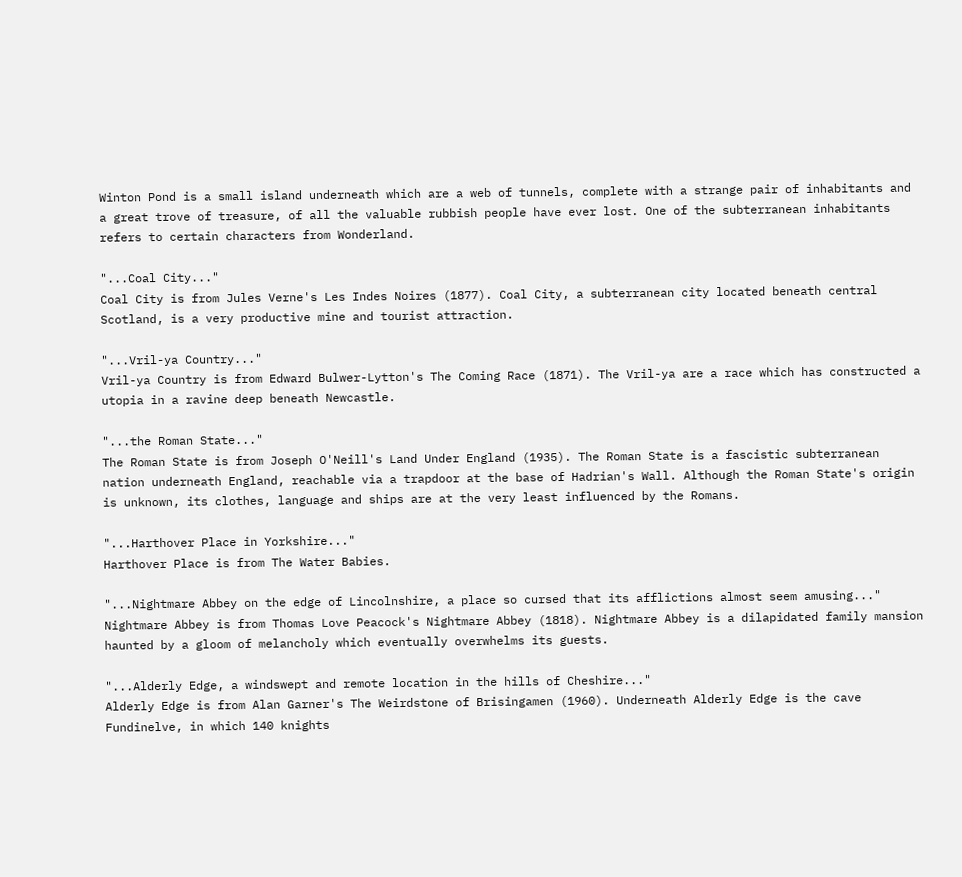Winton Pond is a small island underneath which are a web of tunnels, complete with a strange pair of inhabitants and a great trove of treasure, of all the valuable rubbish people have ever lost. One of the subterranean inhabitants refers to certain characters from Wonderland.

"...Coal City..."
Coal City is from Jules Verne's Les Indes Noires (1877). Coal City, a subterranean city located beneath central Scotland, is a very productive mine and tourist attraction.

"...Vril-ya Country..."
Vril-ya Country is from Edward Bulwer-Lytton's The Coming Race (1871). The Vril-ya are a race which has constructed a utopia in a ravine deep beneath Newcastle.

"...the Roman State..."
The Roman State is from Joseph O'Neill's Land Under England (1935). The Roman State is a fascistic subterranean nation underneath England, reachable via a trapdoor at the base of Hadrian's Wall. Although the Roman State's origin is unknown, its clothes, language and ships are at the very least influenced by the Romans.

"...Harthover Place in Yorkshire..."
Harthover Place is from The Water Babies.

"...Nightmare Abbey on the edge of Lincolnshire, a place so cursed that its afflictions almost seem amusing..."
Nightmare Abbey is from Thomas Love Peacock's Nightmare Abbey (1818). Nightmare Abbey is a dilapidated family mansion haunted by a gloom of melancholy which eventually overwhelms its guests.

"...Alderly Edge, a windswept and remote location in the hills of Cheshire..."
Alderly Edge is from Alan Garner's The Weirdstone of Brisingamen (1960). Underneath Alderly Edge is the cave Fundinelve, in which 140 knights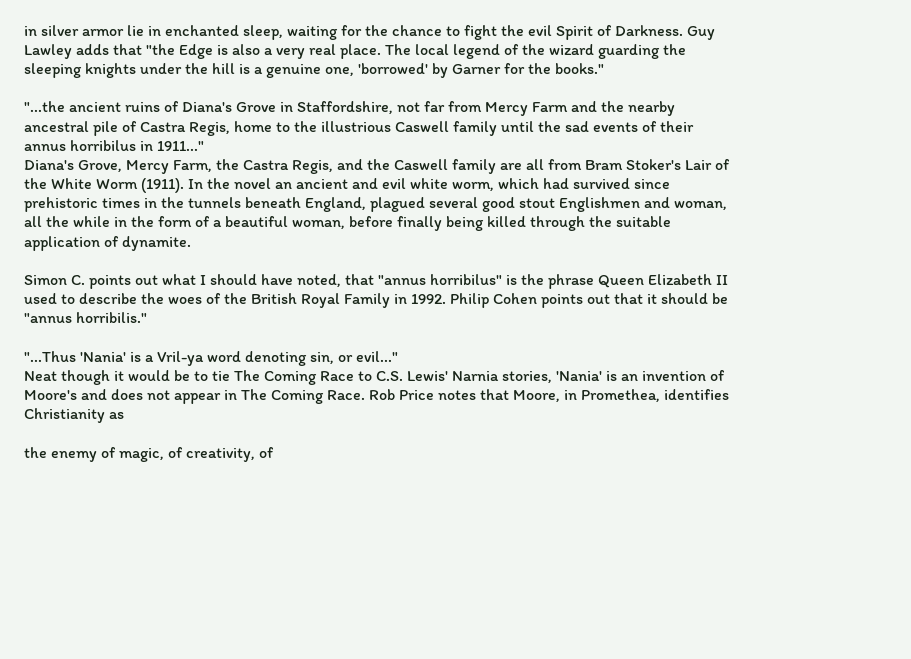in silver armor lie in enchanted sleep, waiting for the chance to fight the evil Spirit of Darkness. Guy Lawley adds that "the Edge is also a very real place. The local legend of the wizard guarding the sleeping knights under the hill is a genuine one, 'borrowed' by Garner for the books."

"...the ancient ruins of Diana's Grove in Staffordshire, not far from Mercy Farm and the nearby ancestral pile of Castra Regis, home to the illustrious Caswell family until the sad events of their annus horribilus in 1911..."
Diana's Grove, Mercy Farm, the Castra Regis, and the Caswell family are all from Bram Stoker's Lair of the White Worm (1911). In the novel an ancient and evil white worm, which had survived since prehistoric times in the tunnels beneath England, plagued several good stout Englishmen and woman, all the while in the form of a beautiful woman, before finally being killed through the suitable application of dynamite.

Simon C. points out what I should have noted, that "annus horribilus" is the phrase Queen Elizabeth II used to describe the woes of the British Royal Family in 1992. Philip Cohen points out that it should be "annus horribilis."

"...Thus 'Nania' is a Vril-ya word denoting sin, or evil..."
Neat though it would be to tie The Coming Race to C.S. Lewis' Narnia stories, 'Nania' is an invention of Moore's and does not appear in The Coming Race. Rob Price notes that Moore, in Promethea, identifies Christianity as

the enemy of magic, of creativity, of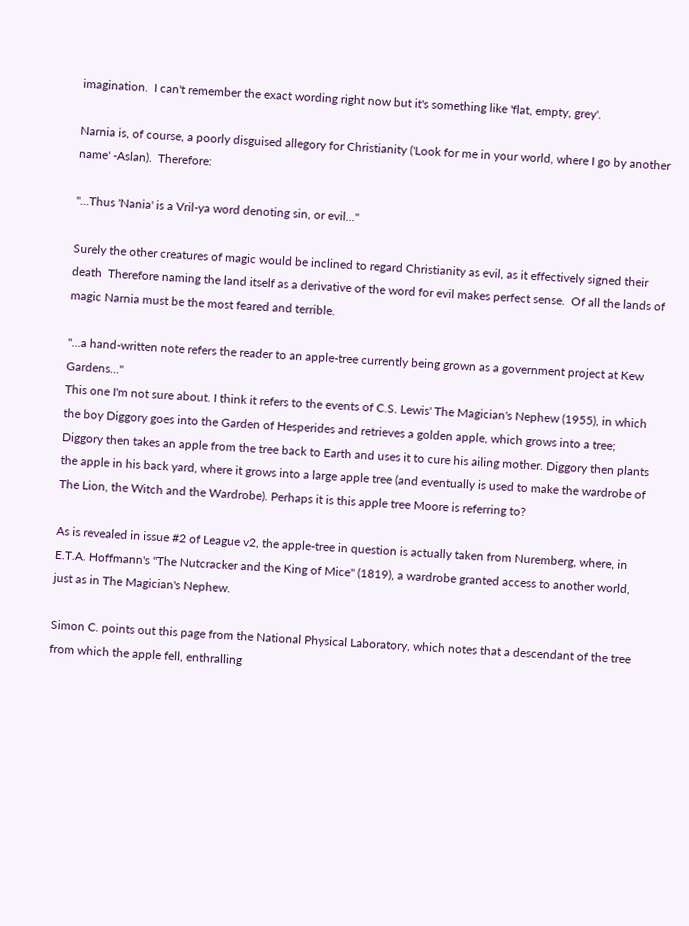imagination.  I can't remember the exact wording right now but it's something like 'flat, empty, grey'.

Narnia is, of course, a poorly disguised allegory for Christianity ('Look for me in your world, where I go by another name' -Aslan).  Therefore:

"...Thus 'Nania' is a Vril-ya word denoting sin, or evil..."

Surely the other creatures of magic would be inclined to regard Christianity as evil, as it effectively signed their death  Therefore naming the land itself as a derivative of the word for evil makes perfect sense.  Of all the lands of magic Narnia must be the most feared and terrible.

"...a hand-written note refers the reader to an apple-tree currently being grown as a government project at Kew Gardens..."
This one I'm not sure about. I think it refers to the events of C.S. Lewis' The Magician's Nephew (1955), in which the boy Diggory goes into the Garden of Hesperides and retrieves a golden apple, which grows into a tree; Diggory then takes an apple from the tree back to Earth and uses it to cure his ailing mother. Diggory then plants the apple in his back yard, where it grows into a large apple tree (and eventually is used to make the wardrobe of The Lion, the Witch and the Wardrobe). Perhaps it is this apple tree Moore is referring to?

As is revealed in issue #2 of League v2, the apple-tree in question is actually taken from Nuremberg, where, in E.T.A. Hoffmann's "The Nutcracker and the King of Mice" (1819), a wardrobe granted access to another world, just as in The Magician's Nephew.

Simon C. points out this page from the National Physical Laboratory, which notes that a descendant of the tree from which the apple fell, enthralling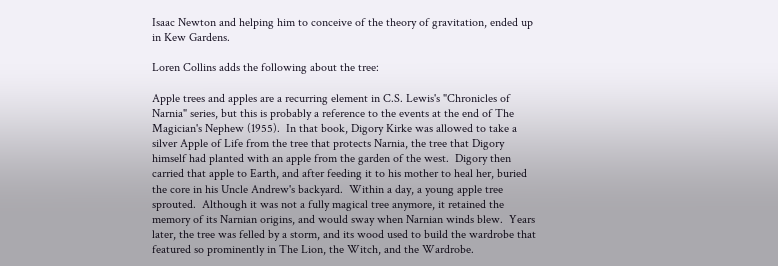Isaac Newton and helping him to conceive of the theory of gravitation, ended up in Kew Gardens.

Loren Collins adds the following about the tree:

Apple trees and apples are a recurring element in C.S. Lewis's "Chronicles of Narnia" series, but this is probably a reference to the events at the end of The Magician's Nephew (1955).  In that book, Digory Kirke was allowed to take a silver Apple of Life from the tree that protects Narnia, the tree that Digory himself had planted with an apple from the garden of the west.  Digory then carried that apple to Earth, and after feeding it to his mother to heal her, buried the core in his Uncle Andrew's backyard.  Within a day, a young apple tree sprouted.  Although it was not a fully magical tree anymore, it retained the memory of its Narnian origins, and would sway when Narnian winds blew.  Years later, the tree was felled by a storm, and its wood used to build the wardrobe that featured so prominently in The Lion, the Witch, and the Wardrobe.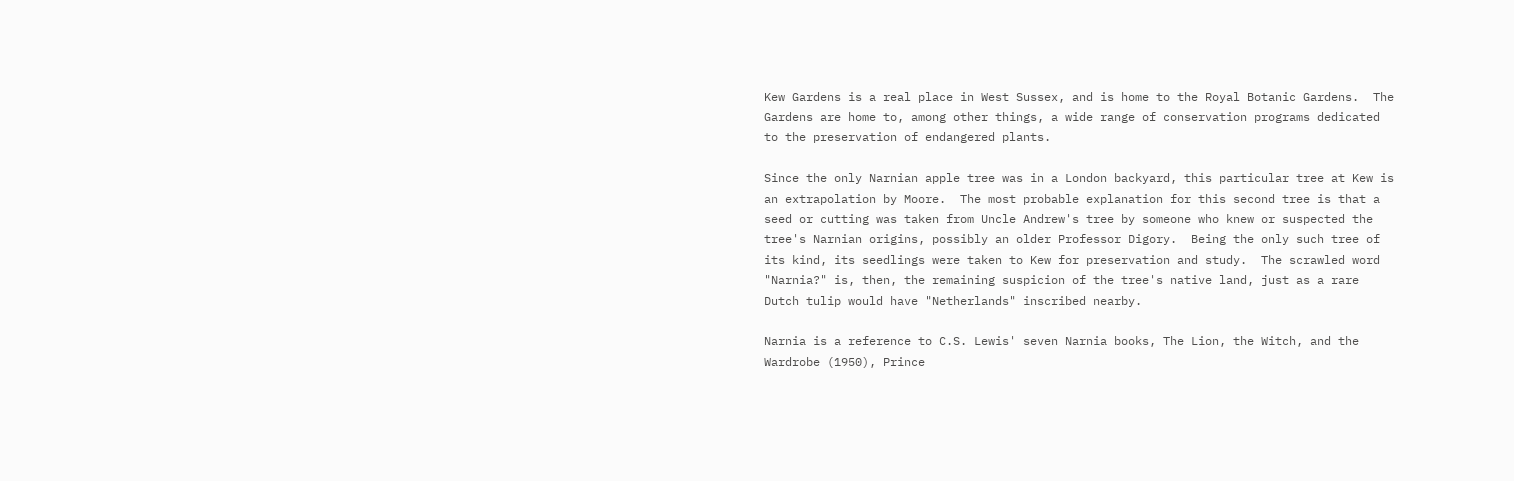Kew Gardens is a real place in West Sussex, and is home to the Royal Botanic Gardens.  The Gardens are home to, among other things, a wide range of conservation programs dedicated to the preservation of endangered plants.

Since the only Narnian apple tree was in a London backyard, this particular tree at Kew is an extrapolation by Moore.  The most probable explanation for this second tree is that a seed or cutting was taken from Uncle Andrew's tree by someone who knew or suspected the tree's Narnian origins, possibly an older Professor Digory.  Being the only such tree of its kind, its seedlings were taken to Kew for preservation and study.  The scrawled word "Narnia?" is, then, the remaining suspicion of the tree's native land, just as a rare Dutch tulip would have "Netherlands" inscribed nearby.

Narnia is a reference to C.S. Lewis' seven Narnia books, The Lion, the Witch, and the Wardrobe (1950), Prince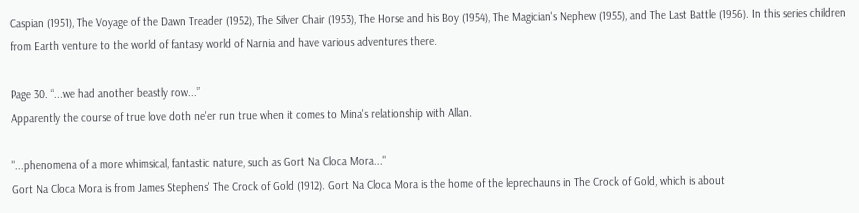Caspian (1951), The Voyage of the Dawn Treader (1952), The Silver Chair (1953), The Horse and his Boy (1954), The Magician's Nephew (1955), and The Last Battle (1956). In this series children from Earth venture to the world of fantasy world of Narnia and have various adventures there.

Page 30. “...we had another beastly row...”
Apparently the course of true love doth ne'er run true when it comes to Mina's relationship with Allan.

"...phenomena of a more whimsical, fantastic nature, such as Gort Na Cloca Mora..."
Gort Na Cloca Mora is from James Stephens' The Crock of Gold (1912). Gort Na Cloca Mora is the home of the leprechauns in The Crock of Gold, which is about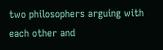two philosophers arguing with each other and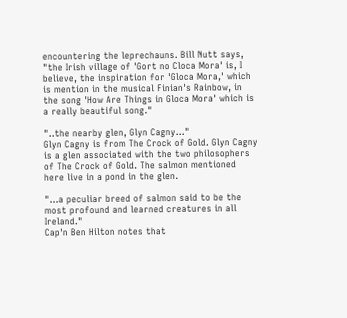encountering the leprechauns. Bill Nutt says, "the Irish village of 'Gort no Cloca Mora' is, I believe, the inspiration for 'Gloca Mora,' which is mention in the musical Finian's Rainbow, in the song 'How Are Things in Gloca Mora' which is a really beautiful song."

"..the nearby glen, Glyn Cagny..."
Glyn Cagny is from The Crock of Gold. Glyn Cagny is a glen associated with the two philosophers of The Crock of Gold. The salmon mentioned here live in a pond in the glen.

"...a peculiar breed of salmon said to be the most profound and learned creatures in all Ireland."
Cap'n Ben Hilton notes that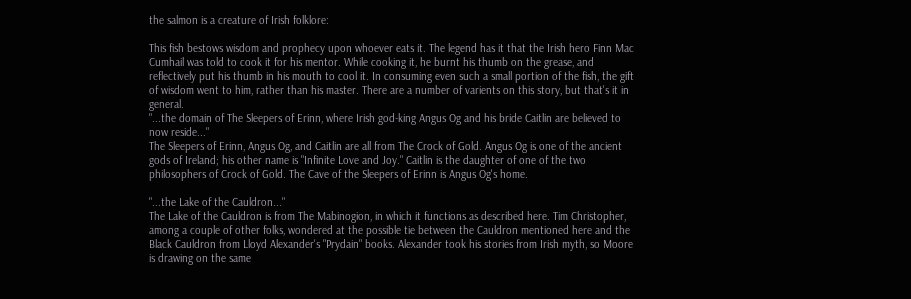the salmon is a creature of Irish folklore:

This fish bestows wisdom and prophecy upon whoever eats it. The legend has it that the Irish hero Finn Mac Cumhail was told to cook it for his mentor. While cooking it, he burnt his thumb on the grease, and reflectively put his thumb in his mouth to cool it. In consuming even such a small portion of the fish, the gift of wisdom went to him, rather than his master. There are a number of varients on this story, but that's it in general.
"...the domain of The Sleepers of Erinn, where Irish god-king Angus Og and his bride Caitlin are believed to now reside..."
The Sleepers of Erinn, Angus Og, and Caitlin are all from The Crock of Gold. Angus Og is one of the ancient gods of Ireland; his other name is "Infinite Love and Joy." Caitlin is the daughter of one of the two philosophers of Crock of Gold. The Cave of the Sleepers of Erinn is Angus Og's home.

"...the Lake of the Cauldron..."
The Lake of the Cauldron is from The Mabinogion, in which it functions as described here. Tim Christopher, among a couple of other folks, wondered at the possible tie between the Cauldron mentioned here and the Black Cauldron from Lloyd Alexander's "Prydain" books. Alexander took his stories from Irish myth, so Moore is drawing on the same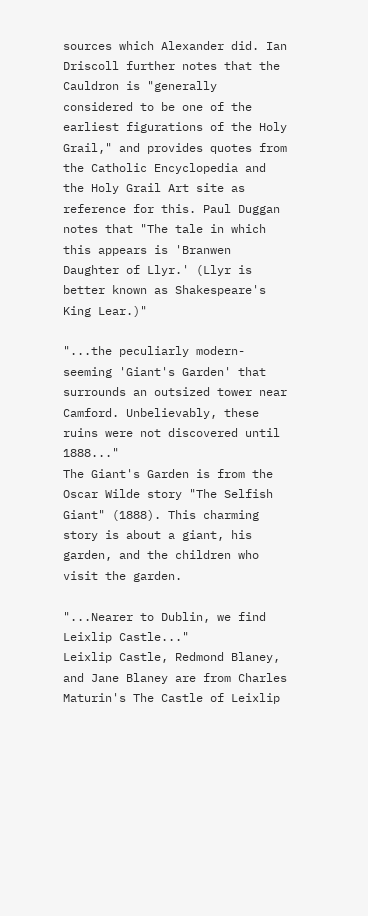sources which Alexander did. Ian Driscoll further notes that the Cauldron is "generally considered to be one of the earliest figurations of the Holy Grail," and provides quotes from the Catholic Encyclopedia and the Holy Grail Art site as reference for this. Paul Duggan notes that "The tale in which this appears is 'Branwen Daughter of Llyr.' (Llyr is better known as Shakespeare's King Lear.)"

"...the peculiarly modern-seeming 'Giant's Garden' that surrounds an outsized tower near Camford. Unbelievably, these ruins were not discovered until 1888..."
The Giant's Garden is from the Oscar Wilde story "The Selfish Giant" (1888). This charming story is about a giant, his garden, and the children who visit the garden.

"...Nearer to Dublin, we find Leixlip Castle..."
Leixlip Castle, Redmond Blaney, and Jane Blaney are from Charles Maturin's The Castle of Leixlip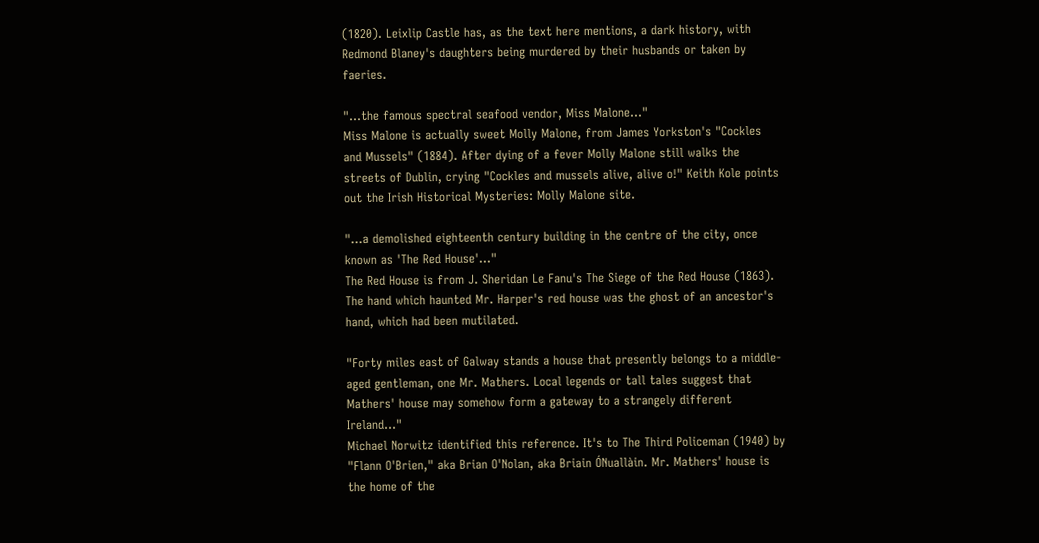(1820). Leixlip Castle has, as the text here mentions, a dark history, with Redmond Blaney's daughters being murdered by their husbands or taken by faeries.

"...the famous spectral seafood vendor, Miss Malone..."
Miss Malone is actually sweet Molly Malone, from James Yorkston's "Cockles and Mussels" (1884). After dying of a fever Molly Malone still walks the streets of Dublin, crying "Cockles and mussels alive, alive o!" Keith Kole points out the Irish Historical Mysteries: Molly Malone site.

"...a demolished eighteenth century building in the centre of the city, once known as 'The Red House'..."
The Red House is from J. Sheridan Le Fanu's The Siege of the Red House (1863). The hand which haunted Mr. Harper's red house was the ghost of an ancestor's hand, which had been mutilated.

"Forty miles east of Galway stands a house that presently belongs to a middle-aged gentleman, one Mr. Mathers. Local legends or tall tales suggest that Mathers' house may somehow form a gateway to a strangely different Ireland..."
Michael Norwitz identified this reference. It's to The Third Policeman (1940) by "Flann O'Brien," aka Brian O'Nolan, aka Briain ÓNuallàin. Mr. Mathers' house is the home of the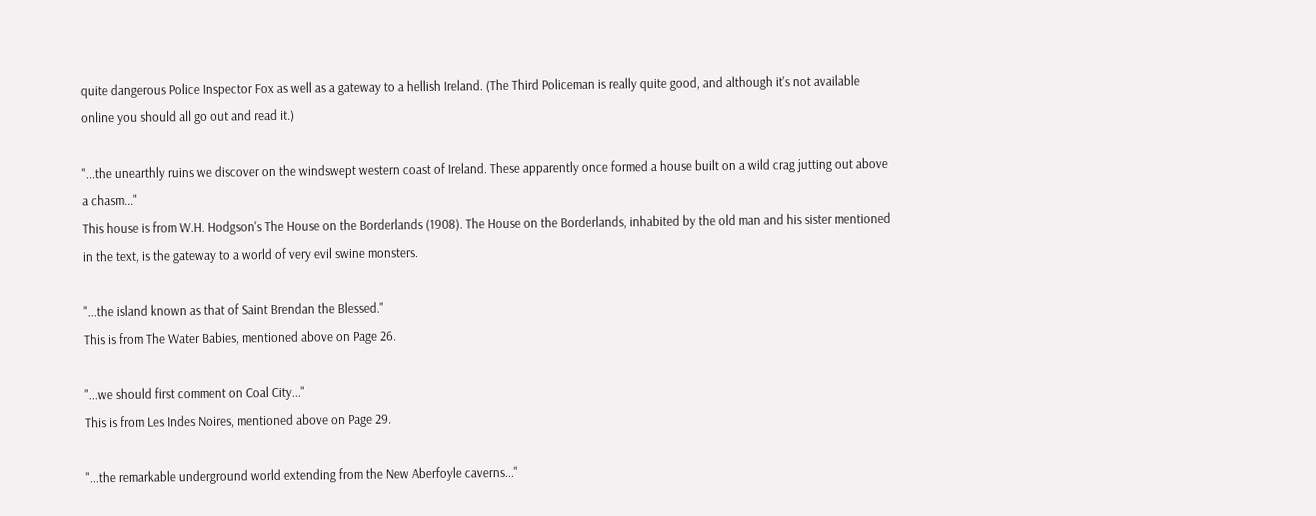quite dangerous Police Inspector Fox as well as a gateway to a hellish Ireland. (The Third Policeman is really quite good, and although it's not available online you should all go out and read it.)

"...the unearthly ruins we discover on the windswept western coast of Ireland. These apparently once formed a house built on a wild crag jutting out above a chasm..."
This house is from W.H. Hodgson's The House on the Borderlands (1908). The House on the Borderlands, inhabited by the old man and his sister mentioned in the text, is the gateway to a world of very evil swine monsters.

"...the island known as that of Saint Brendan the Blessed."
This is from The Water Babies, mentioned above on Page 26.

"...we should first comment on Coal City..."
This is from Les Indes Noires, mentioned above on Page 29.

"...the remarkable underground world extending from the New Aberfoyle caverns..."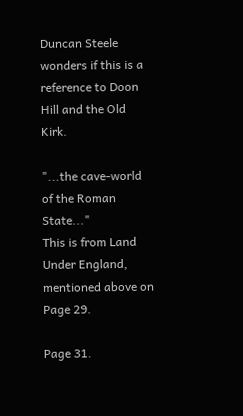Duncan Steele wonders if this is a reference to Doon Hill and the Old Kirk.

"...the cave-world of the Roman State..."
This is from Land Under England, mentioned above on Page 29.

Page 31.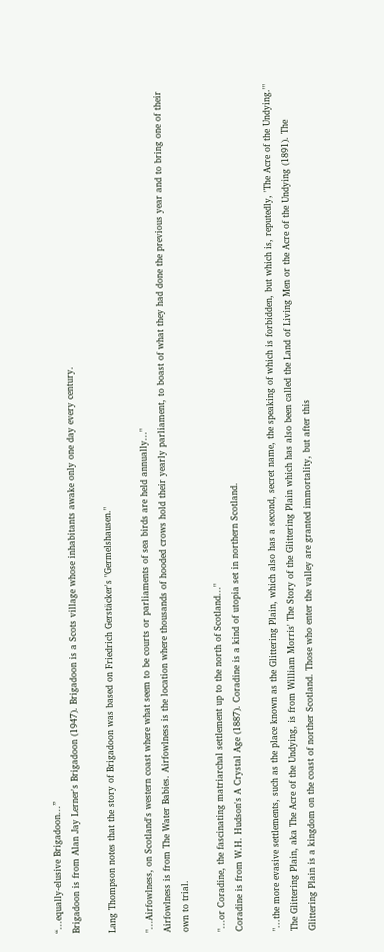“...equally-elusive Brigadoon...”
Brigadoon is from Alan Jay Lerner's Brigadoon (1947). Brigadoon is a Scots village whose inhabitants awake only one day every century.

Lang Thompson notes that the story of Brigadoon was based on Friedrich Gerstäcker's "Germelshausen."

"...Airfowlness, on Scotland's western coast where what seem to be courts or parliaments of sea birds are held annually..."
Airfowlness is from The Water Babies. Airfowlness is the location where thousands of hooded crows hold their yearly parliament, to boast of what they had done the previous year and to bring one of their own to trial.

"...or Coradine, the fascinating matriarchal settlement up to the north of Scotland..."
Coradine is from W.H. Hudson's A Crystal Age (1887). Coradine is a kind of utopia set in northern Scotland.

"...the more evasive settlements, such as the place known as the Glittering Plain, which also has a second, secret name, the speaking of which is forbidden, but which is, reputedly, 'The Acre of the Undying.'"
The Glittering Plain, aka The Acre of the Undying, is from William Morris' The Story of the Glittering Plain which has also been called the Land of Living Men or the Acre of the Undying (1891). The Glittering Plain is a kingdom on the coast of norther Scotland. Those who enter the valley are granted immortality, but after this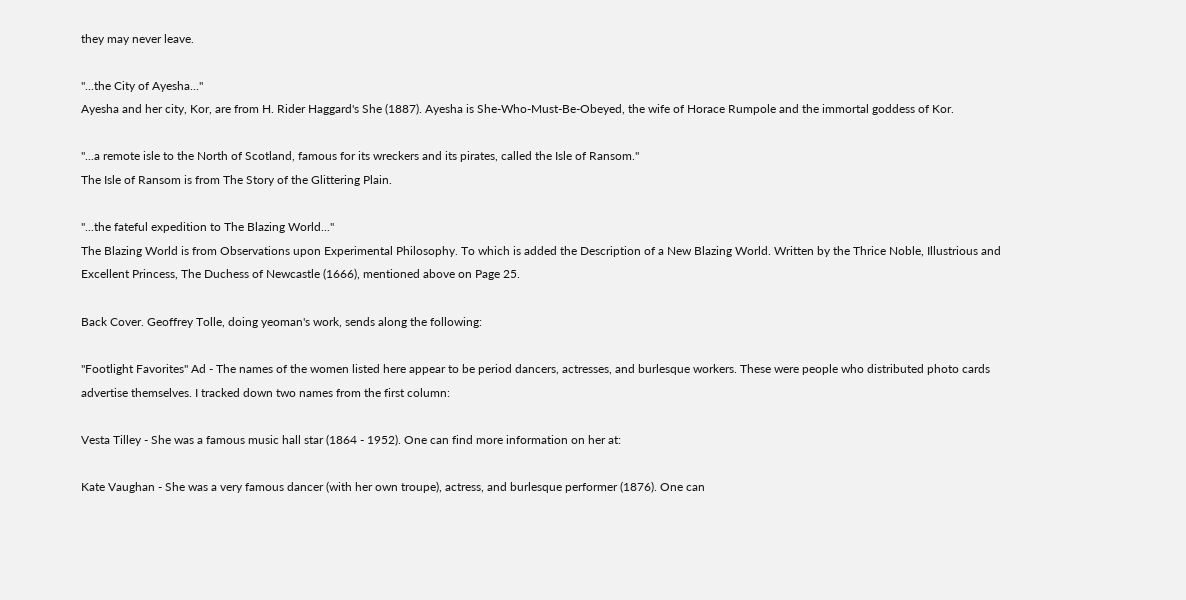they may never leave.

"...the City of Ayesha..."
Ayesha and her city, Kor, are from H. Rider Haggard's She (1887). Ayesha is She-Who-Must-Be-Obeyed, the wife of Horace Rumpole and the immortal goddess of Kor.

"...a remote isle to the North of Scotland, famous for its wreckers and its pirates, called the Isle of Ransom."
The Isle of Ransom is from The Story of the Glittering Plain.

"...the fateful expedition to The Blazing World..."
The Blazing World is from Observations upon Experimental Philosophy. To which is added the Description of a New Blazing World. Written by the Thrice Noble, Illustrious and Excellent Princess, The Duchess of Newcastle (1666), mentioned above on Page 25.

Back Cover. Geoffrey Tolle, doing yeoman's work, sends along the following:

"Footlight Favorites" Ad - The names of the women listed here appear to be period dancers, actresses, and burlesque workers. These were people who distributed photo cards advertise themselves. I tracked down two names from the first column:

Vesta Tilley - She was a famous music hall star (1864 - 1952). One can find more information on her at:

Kate Vaughan - She was a very famous dancer (with her own troupe), actress, and burlesque performer (1876). One can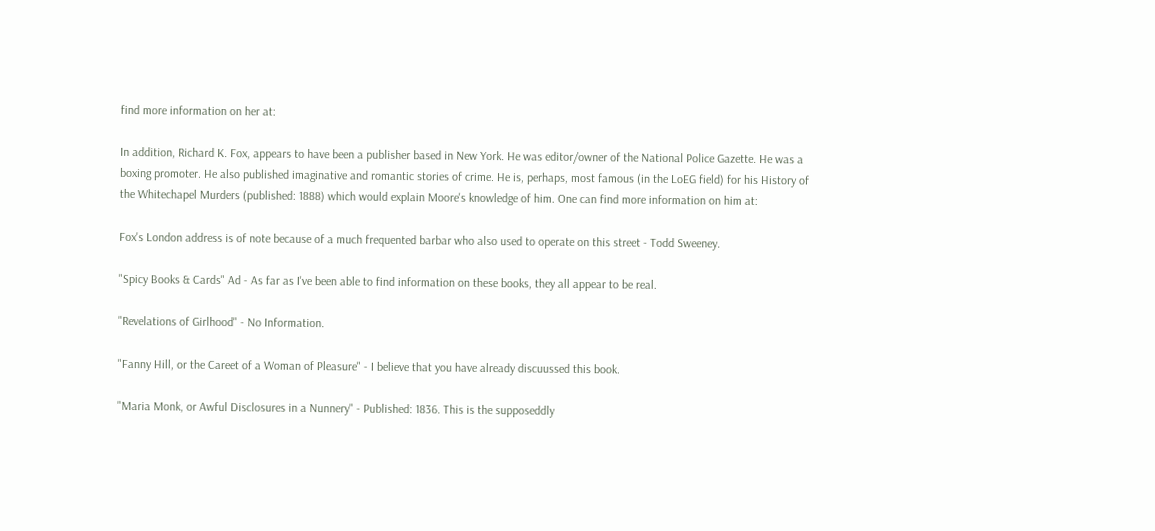find more information on her at:

In addition, Richard K. Fox, appears to have been a publisher based in New York. He was editor/owner of the National Police Gazette. He was a boxing promoter. He also published imaginative and romantic stories of crime. He is, perhaps, most famous (in the LoEG field) for his History of the Whitechapel Murders (published: 1888) which would explain Moore's knowledge of him. One can find more information on him at:

Fox's London address is of note because of a much frequented barbar who also used to operate on this street - Todd Sweeney.

"Spicy Books & Cards" Ad - As far as I've been able to find information on these books, they all appear to be real.

"Revelations of Girlhood" - No Information.

"Fanny Hill, or the Careet of a Woman of Pleasure" - I believe that you have already discuussed this book.

"Maria Monk, or Awful Disclosures in a Nunnery" - Published: 1836. This is the supposeddly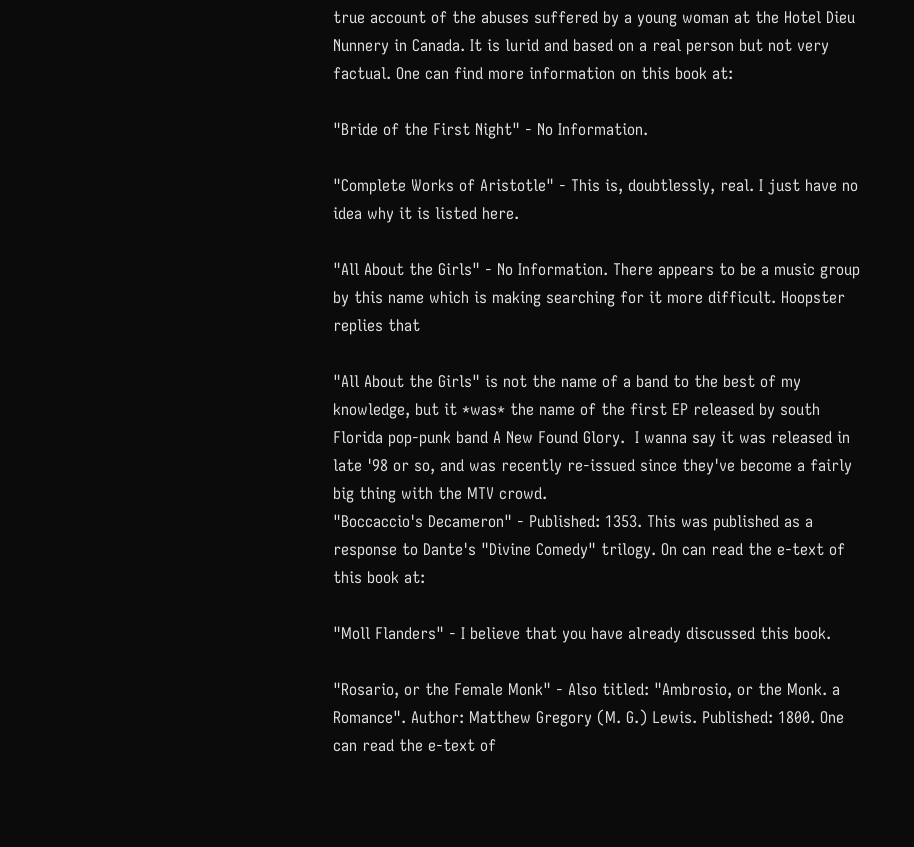true account of the abuses suffered by a young woman at the Hotel Dieu Nunnery in Canada. It is lurid and based on a real person but not very factual. One can find more information on this book at:

"Bride of the First Night" - No Information.

"Complete Works of Aristotle" - This is, doubtlessly, real. I just have no idea why it is listed here.

"All About the Girls" - No Information. There appears to be a music group by this name which is making searching for it more difficult. Hoopster replies that

"All About the Girls" is not the name of a band to the best of my knowledge, but it *was* the name of the first EP released by south Florida pop-punk band A New Found Glory.  I wanna say it was released in late '98 or so, and was recently re-issued since they've become a fairly big thing with the MTV crowd.
"Boccaccio's Decameron" - Published: 1353. This was published as a response to Dante's "Divine Comedy" trilogy. On can read the e-text of this book at:

"Moll Flanders" - I believe that you have already discussed this book.

"Rosario, or the Female Monk" - Also titled: "Ambrosio, or the Monk. a Romance". Author: Matthew Gregory (M. G.) Lewis. Published: 1800. One can read the e-text of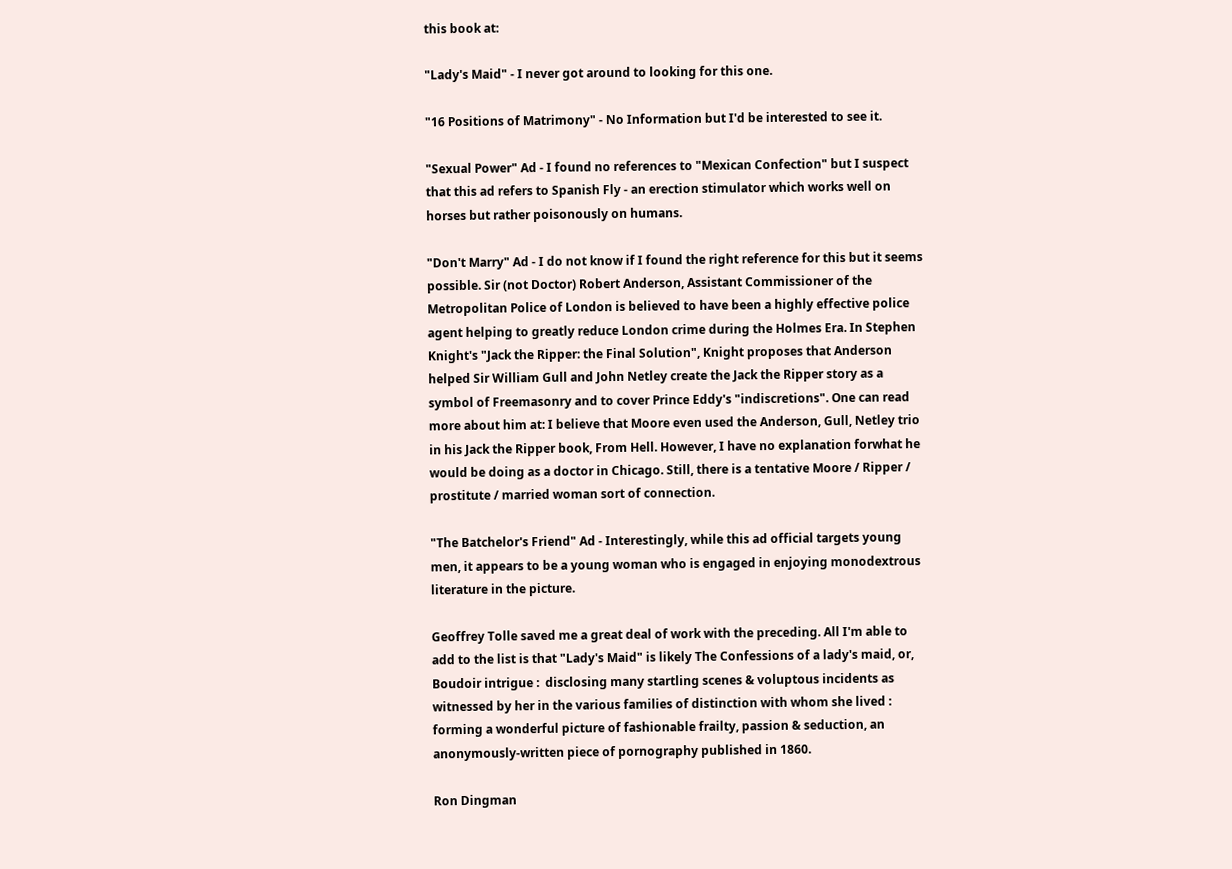this book at:

"Lady's Maid" - I never got around to looking for this one.

"16 Positions of Matrimony" - No Information but I'd be interested to see it.

"Sexual Power" Ad - I found no references to "Mexican Confection" but I suspect that this ad refers to Spanish Fly - an erection stimulator which works well on horses but rather poisonously on humans.

"Don't Marry" Ad - I do not know if I found the right reference for this but it seems possible. Sir (not Doctor) Robert Anderson, Assistant Commissioner of the Metropolitan Police of London is believed to have been a highly effective police agent helping to greatly reduce London crime during the Holmes Era. In Stephen Knight's "Jack the Ripper: the Final Solution", Knight proposes that Anderson helped Sir William Gull and John Netley create the Jack the Ripper story as a symbol of Freemasonry and to cover Prince Eddy's "indiscretions". One can read more about him at: I believe that Moore even used the Anderson, Gull, Netley trio in his Jack the Ripper book, From Hell. However, I have no explanation forwhat he would be doing as a doctor in Chicago. Still, there is a tentative Moore / Ripper / prostitute / married woman sort of connection.

"The Batchelor's Friend" Ad - Interestingly, while this ad official targets young men, it appears to be a young woman who is engaged in enjoying monodextrous literature in the picture.

Geoffrey Tolle saved me a great deal of work with the preceding. All I'm able to add to the list is that "Lady's Maid" is likely The Confessions of a lady's maid, or, Boudoir intrigue :  disclosing many startling scenes & voluptous incidents as witnessed by her in the various families of distinction with whom she lived : forming a wonderful picture of fashionable frailty, passion & seduction, an anonymously-written piece of pornography published in 1860.

Ron Dingman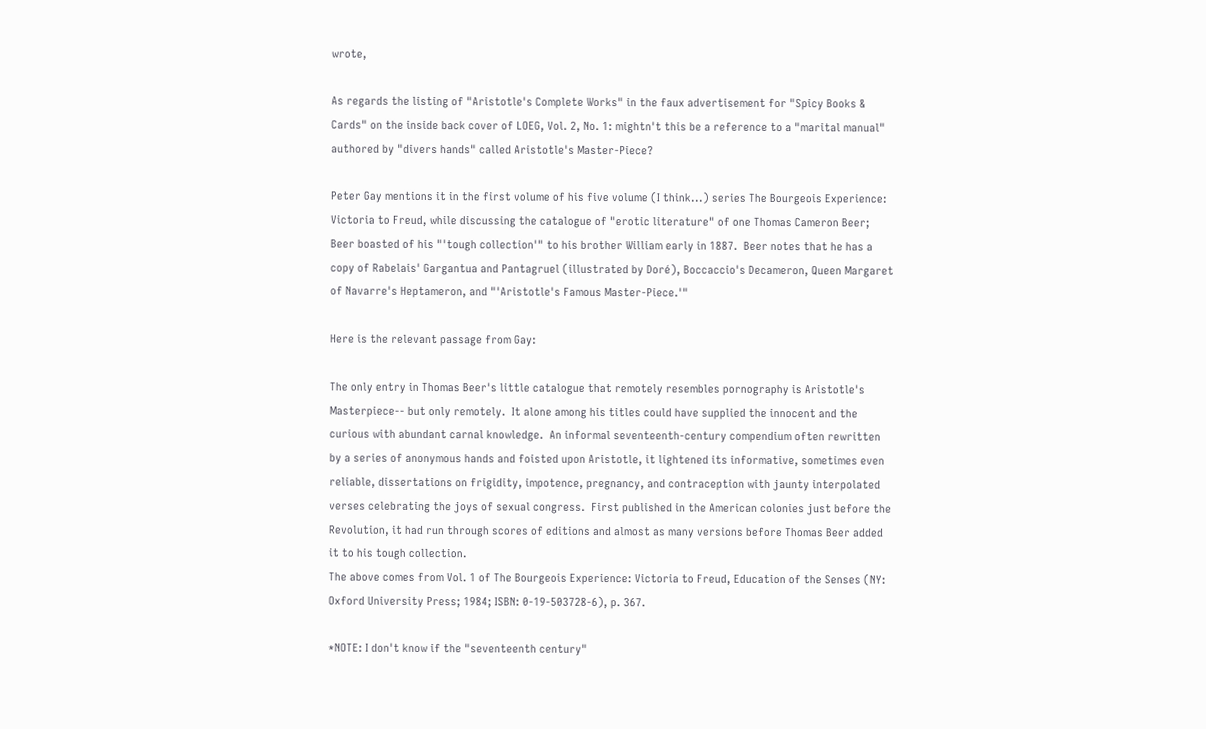wrote,

As regards the listing of "Aristotle's Complete Works" in the faux advertisement for "Spicy Books & Cards" on the inside back cover of LOEG, Vol. 2, No. 1: mightn't this be a reference to a "marital manual" authored by "divers hands" called Aristotle's Master-Piece?

Peter Gay mentions it in the first volume of his five volume (I think...) series The Bourgeois Experience: Victoria to Freud, while discussing the catalogue of "erotic literature" of one Thomas Cameron Beer; Beer boasted of his "'tough collection'" to his brother William early in 1887.  Beer notes that he has a copy of Rabelais' Gargantua and Pantagruel (illustrated by Doré), Boccaccio's Decameron, Queen Margaret of Navarre's Heptameron, and "'Aristotle's Famous Master-Piece.'"

Here is the relevant passage from Gay:

The only entry in Thomas Beer's little catalogue that remotely resembles pornography is Aristotle's Masterpiece-- but only remotely.  It alone among his titles could have supplied the innocent and the curious with abundant carnal knowledge.  An informal seventeenth-century compendium often rewritten by a series of anonymous hands and foisted upon Aristotle, it lightened its informative, sometimes even reliable, dissertations on frigidity, impotence, pregnancy, and contraception with jaunty interpolated verses celebrating the joys of sexual congress.  First published in the American colonies just before the Revolution, it had run through scores of editions and almost as many versions before Thomas Beer added it to his tough collection.
The above comes from Vol. 1 of The Bourgeois Experience: Victoria to Freud, Education of the Senses (NY: Oxford University Press; 1984; ISBN: 0-19-503728-6), p. 367.

*NOTE: I don't know if the "seventeenth century"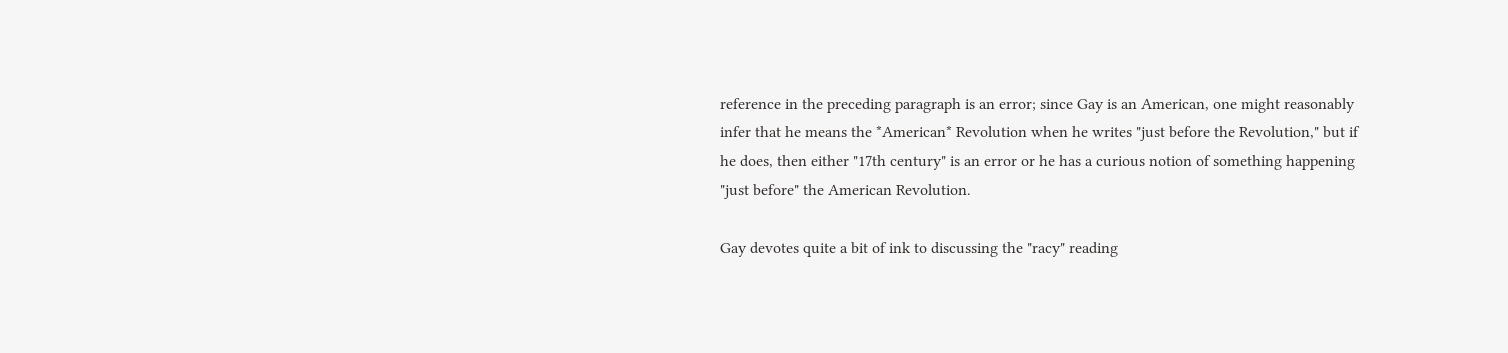reference in the preceding paragraph is an error; since Gay is an American, one might reasonably infer that he means the *American* Revolution when he writes "just before the Revolution," but if he does, then either "17th century" is an error or he has a curious notion of something happening "just before" the American Revolution.

Gay devotes quite a bit of ink to discussing the "racy" reading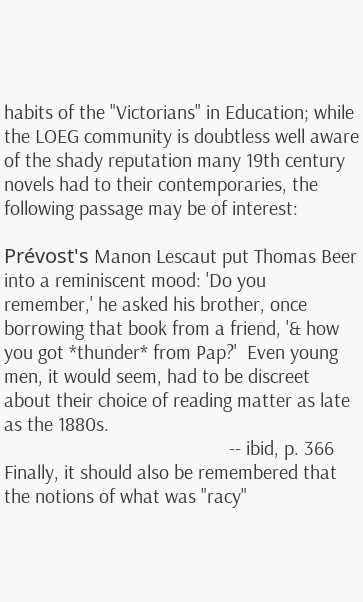habits of the "Victorians" in Education; while the LOEG community is doubtless well aware of the shady reputation many 19th century novels had to their contemporaries, the following passage may be of interest:

Prévost's Manon Lescaut put Thomas Beer into a reminiscent mood: 'Do you remember,' he asked his brother, once borrowing that book from a friend, '& how you got *thunder* from Pap?'  Even young men, it would seem, had to be discreet about their choice of reading matter as late as the 1880s.
                                             -- ibid, p. 366
Finally, it should also be remembered that the notions of what was "racy"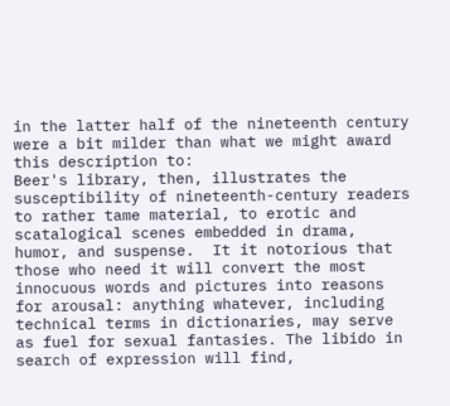in the latter half of the nineteenth century were a bit milder than what we might award this description to:
Beer's library, then, illustrates the susceptibility of nineteenth-century readers to rather tame material, to erotic and scatalogical scenes embedded in drama, humor, and suspense.  It it notorious that those who need it will convert the most innocuous words and pictures into reasons for arousal: anything whatever, including technical terms in dictionaries, may serve as fuel for sexual fantasies. The libido in search of expression will find,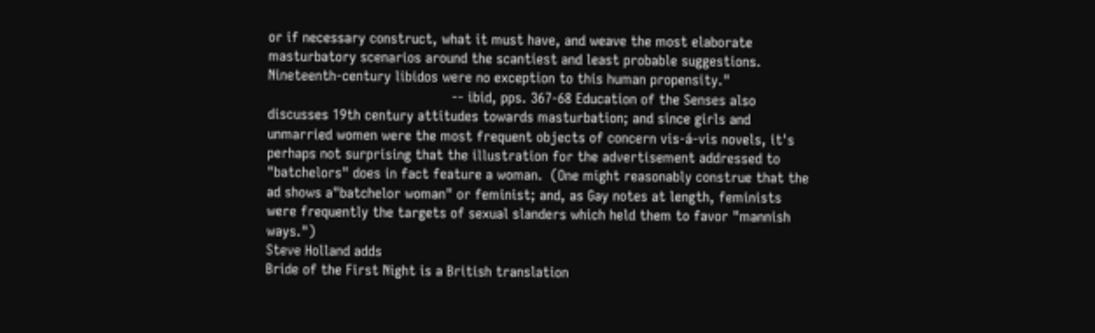or if necessary construct, what it must have, and weave the most elaborate masturbatory scenarios around the scantiest and least probable suggestions.  Nineteenth-century libidos were no exception to this human propensity."
                                              -- ibid, pps. 367-68 Education of the Senses also discusses 19th century attitudes towards masturbation; and since girls and unmarried women were the most frequent objects of concern vis-á-vis novels, it's perhaps not surprising that the illustration for the advertisement addressed to "batchelors" does in fact feature a woman.  (One might reasonably construe that the ad shows a"batchelor woman" or feminist; and, as Gay notes at length, feminists were frequently the targets of sexual slanders which held them to favor "mannish ways.")
Steve Holland adds
Bride of the First Night is a British translation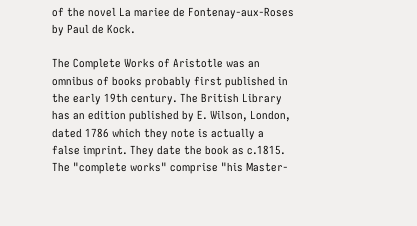of the novel La mariee de Fontenay-aux-Roses by Paul de Kock.

The Complete Works of Aristotle was an omnibus of books probably first published in the early 19th century. The British Library has an edition published by E. Wilson, London, dated 1786 which they note is actually a false imprint. They date the book as c.1815. The "complete works" comprise "his Master-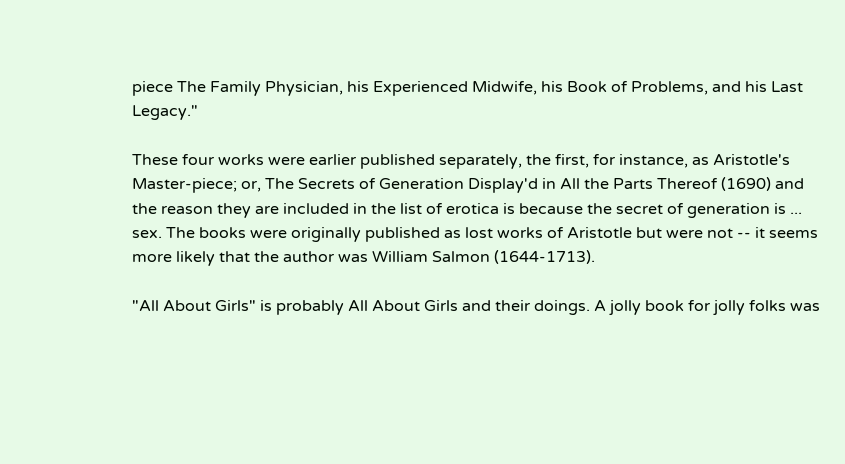piece The Family Physician, his Experienced Midwife, his Book of Problems, and his Last Legacy."

These four works were earlier published separately, the first, for instance, as Aristotle's Master-piece; or, The Secrets of Generation Display'd in All the Parts Thereof (1690) and the reason they are included in the list of erotica is because the secret of generation is ... sex. The books were originally published as lost works of Aristotle but were not -- it seems more likely that the author was William Salmon (1644-1713).

"All About Girls" is probably All About Girls and their doings. A jolly book for jolly folks was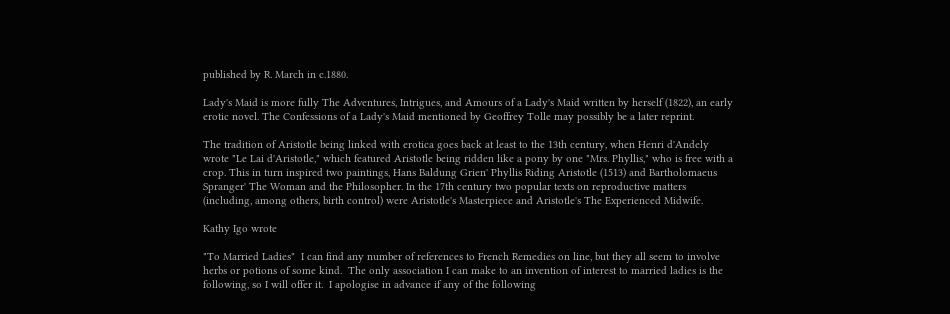published by R. March in c.1880.

Lady's Maid is more fully The Adventures, Intrigues, and Amours of a Lady's Maid written by herself (1822), an early erotic novel. The Confessions of a Lady's Maid mentioned by Geoffrey Tolle may possibly be a later reprint.

The tradition of Aristotle being linked with erotica goes back at least to the 13th century, when Henri d'Andely wrote "Le Lai d'Aristotle," which featured Aristotle being ridden like a pony by one "Mrs. Phyllis," who is free with a crop. This in turn inspired two paintings, Hans Baldung Grien' Phyllis Riding Aristotle (1513) and Bartholomaeus Spranger' The Woman and the Philosopher. In the 17th century two popular texts on reproductive matters (including, among others, birth control) were Aristotle's Masterpiece and Aristotle's The Experienced Midwife.

Kathy Igo wrote

"To Married Ladies"  I can find any number of references to French Remedies on line, but they all seem to involve herbs or potions of some kind.  The only association I can make to an invention of interest to married ladies is the following, so I will offer it.  I apologise in advance if any of the following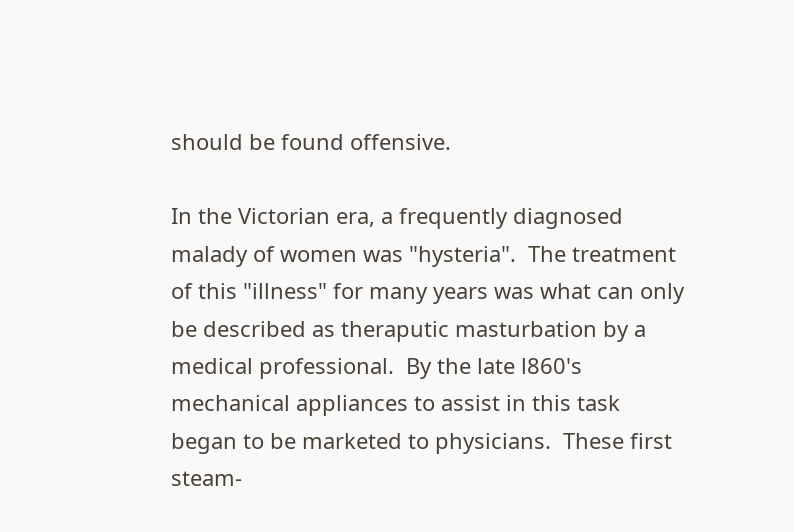should be found offensive.

In the Victorian era, a frequently diagnosed malady of women was "hysteria".  The treatment of this "illness" for many years was what can only be described as theraputic masturbation by a medical professional.  By the late l860's mechanical appliances to assist in this task began to be marketed to physicians.  These first steam-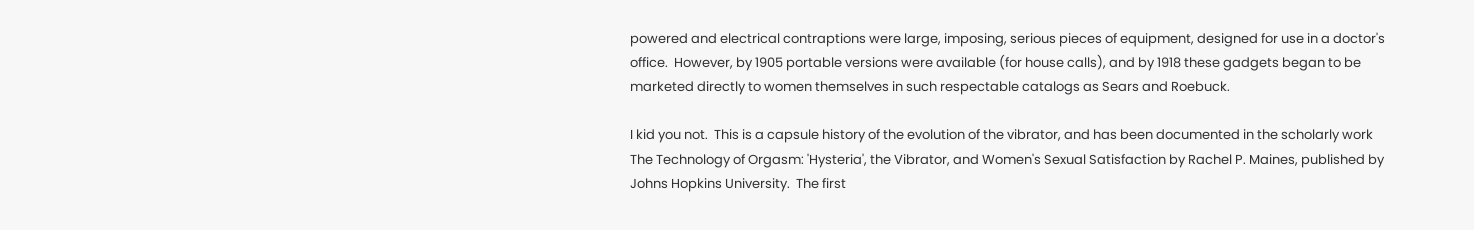powered and electrical contraptions were large, imposing, serious pieces of equipment, designed for use in a doctor's office.  However, by 1905 portable versions were available (for house calls), and by 1918 these gadgets began to be marketed directly to women themselves in such respectable catalogs as Sears and Roebuck.

I kid you not.  This is a capsule history of the evolution of the vibrator, and has been documented in the scholarly work The Technology of Orgasm: 'Hysteria', the Vibrator, and Women's Sexual Satisfaction by Rachel P. Maines, published by Johns Hopkins University.  The first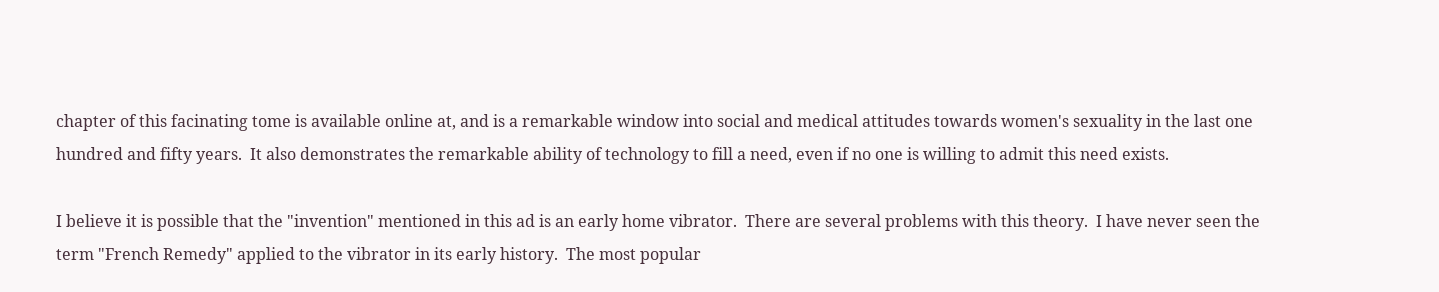chapter of this facinating tome is available online at, and is a remarkable window into social and medical attitudes towards women's sexuality in the last one hundred and fifty years.  It also demonstrates the remarkable ability of technology to fill a need, even if no one is willing to admit this need exists.

I believe it is possible that the "invention" mentioned in this ad is an early home vibrator.  There are several problems with this theory.  I have never seen the term "French Remedy" applied to the vibrator in its early history.  The most popular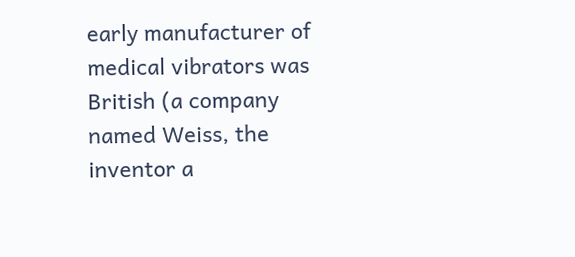early manufacturer of medical vibrators was British (a company named Weiss, the inventor a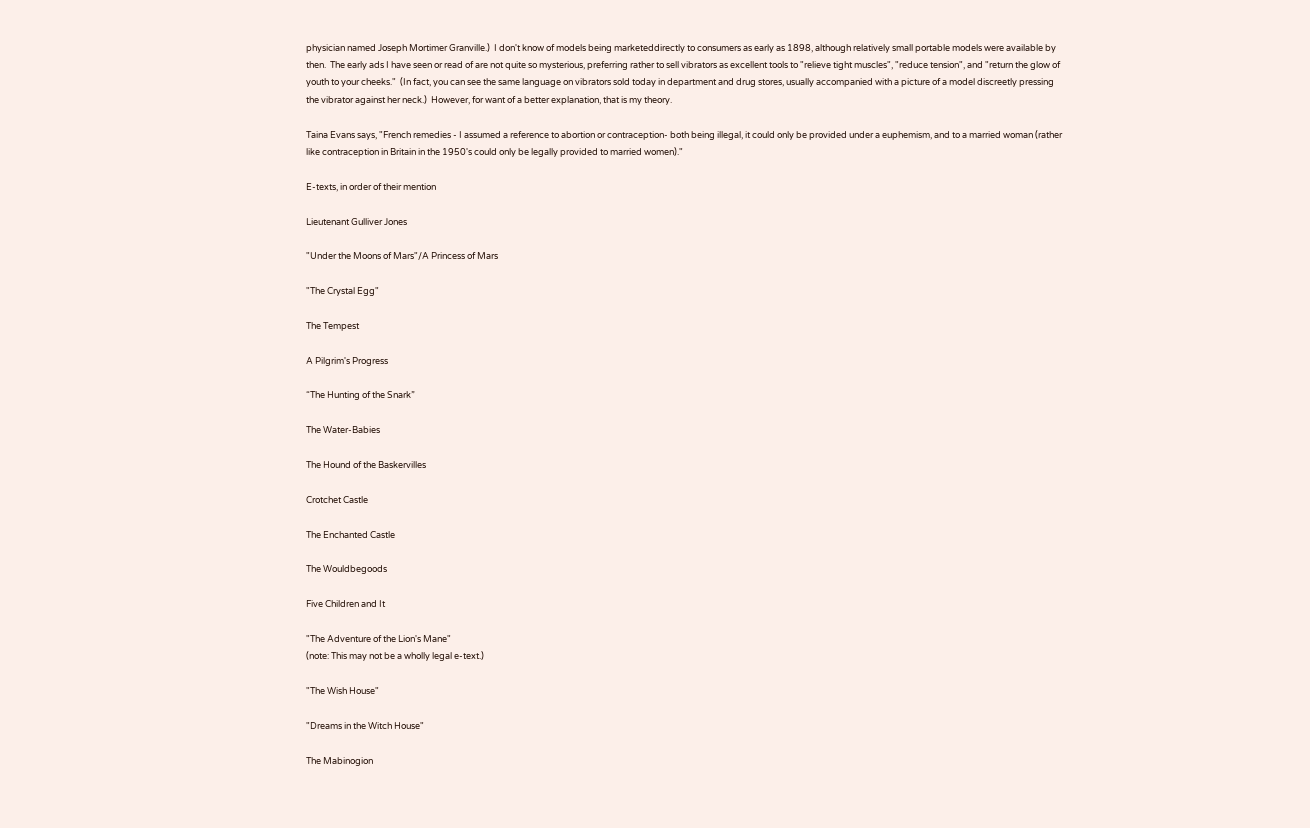physician named Joseph Mortimer Granville.)  I don't know of models being marketeddirectly to consumers as early as 1898, although relatively small portable models were available by then.  The early ads I have seen or read of are not quite so mysterious, preferring rather to sell vibrators as excellent tools to "relieve tight muscles", "reduce tension", and "return the glow of youth to your cheeks."  (In fact, you can see the same language on vibrators sold today in department and drug stores, usually accompanied with a picture of a model discreetly pressing the vibrator against her neck.)  However, for want of a better explanation, that is my theory.

Taina Evans says, "French remedies - I assumed a reference to abortion or contraception- both being illegal, it could only be provided under a euphemism, and to a married woman (rather like contraception in Britain in the 1950's could only be legally provided to married women)."

E-texts, in order of their mention

Lieutenant Gulliver Jones

"Under the Moons of Mars"/A Princess of Mars

"The Crystal Egg"

The Tempest

A Pilgrim's Progress

“The Hunting of the Snark”

The Water-Babies

The Hound of the Baskervilles

Crotchet Castle

The Enchanted Castle

The Wouldbegoods

Five Children and It

"The Adventure of the Lion's Mane"
(note: This may not be a wholly legal e-text.)

"The Wish House"

"Dreams in the Witch House"

The Mabinogion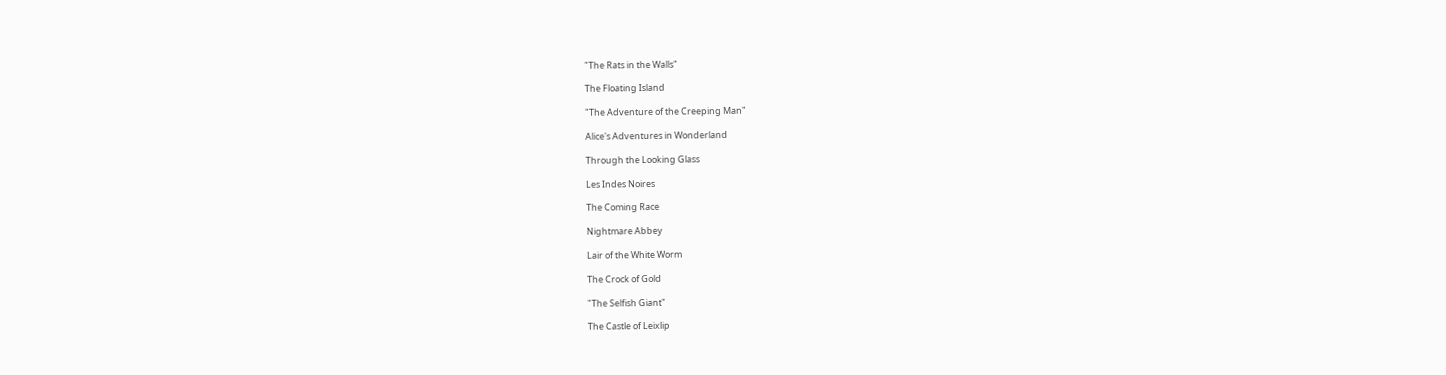"The Rats in the Walls"

The Floating Island

"The Adventure of the Creeping Man"

Alice's Adventures in Wonderland

Through the Looking Glass

Les Indes Noires

The Coming Race

Nightmare Abbey

Lair of the White Worm

The Crock of Gold

"The Selfish Giant"

The Castle of Leixlip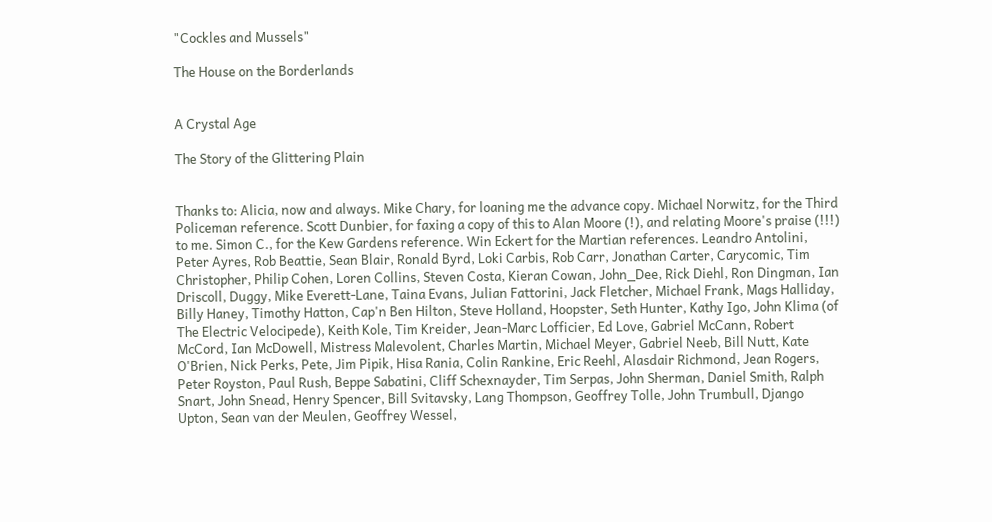"Cockles and Mussels"

The House on the Borderlands


A Crystal Age

The Story of the Glittering Plain


Thanks to: Alicia, now and always. Mike Chary, for loaning me the advance copy. Michael Norwitz, for the Third Policeman reference. Scott Dunbier, for faxing a copy of this to Alan Moore (!), and relating Moore's praise (!!!) to me. Simon C., for the Kew Gardens reference. Win Eckert for the Martian references. Leandro Antolini, Peter Ayres, Rob Beattie, Sean Blair, Ronald Byrd, Loki Carbis, Rob Carr, Jonathan Carter, Carycomic, Tim Christopher, Philip Cohen, Loren Collins, Steven Costa, Kieran Cowan, John_Dee, Rick Diehl, Ron Dingman, Ian Driscoll, Duggy, Mike Everett-Lane, Taina Evans, Julian Fattorini, Jack Fletcher, Michael Frank, Mags Halliday, Billy Haney, Timothy Hatton, Cap'n Ben Hilton, Steve Holland, Hoopster, Seth Hunter, Kathy Igo, John Klima (of The Electric Velocipede), Keith Kole, Tim Kreider, Jean-Marc Lofficier, Ed Love, Gabriel McCann, Robert McCord, Ian McDowell, Mistress Malevolent, Charles Martin, Michael Meyer, Gabriel Neeb, Bill Nutt, Kate O'Brien, Nick Perks, Pete, Jim Pipik, Hisa Rania, Colin Rankine, Eric Reehl, Alasdair Richmond, Jean Rogers, Peter Royston, Paul Rush, Beppe Sabatini, Cliff Schexnayder, Tim Serpas, John Sherman, Daniel Smith, Ralph Snart, John Snead, Henry Spencer, Bill Svitavsky, Lang Thompson, Geoffrey Tolle, John Trumbull, Django Upton, Sean van der Meulen, Geoffrey Wessel,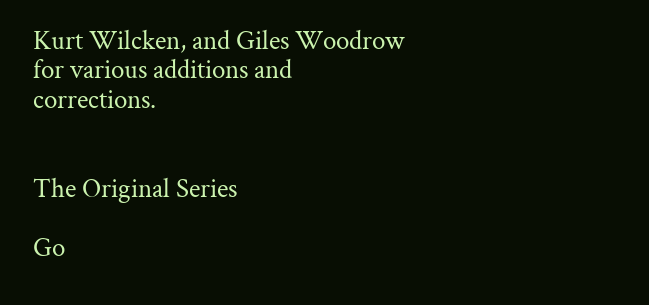Kurt Wilcken, and Giles Woodrow for various additions and corrections.


The Original Series

Go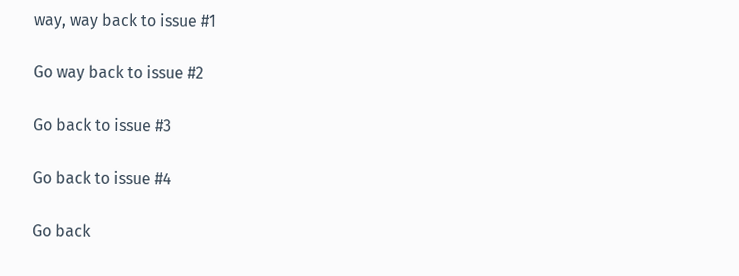way, way back to issue #1

Go way back to issue #2

Go back to issue #3

Go back to issue #4

Go back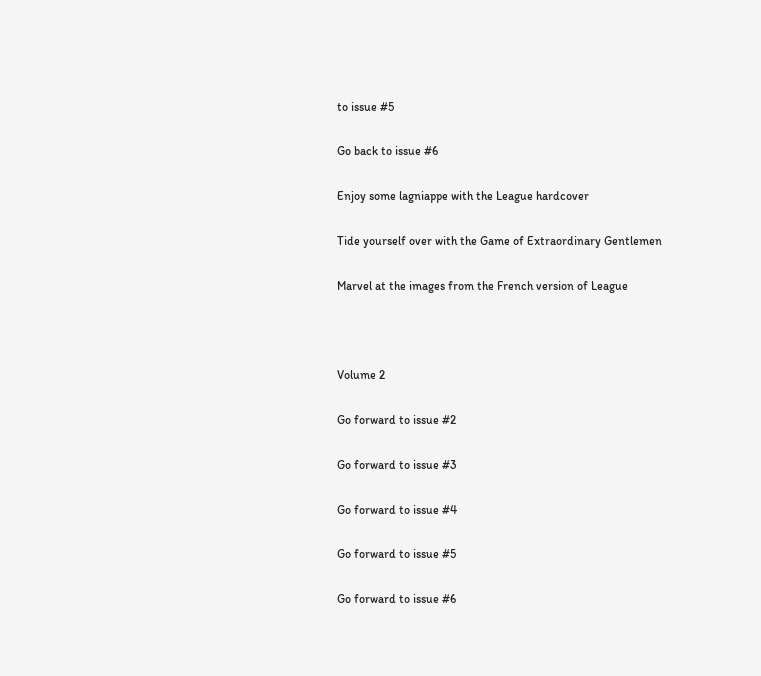to issue #5

Go back to issue #6

Enjoy some lagniappe with the League hardcover

Tide yourself over with the Game of Extraordinary Gentlemen

Marvel at the images from the French version of League



Volume 2

Go forward to issue #2

Go forward to issue #3

Go forward to issue #4

Go forward to issue #5

Go forward to issue #6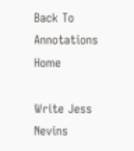Back To Annotations Home

Write Jess Nevins